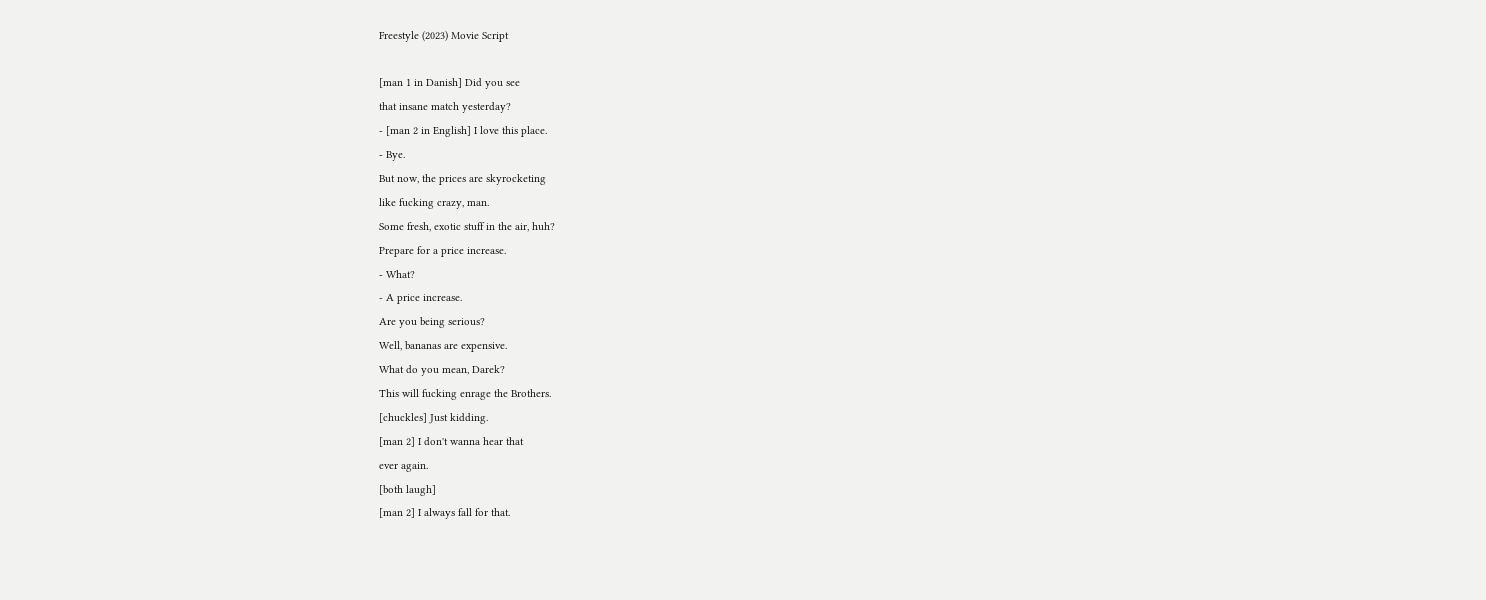Freestyle (2023) Movie Script

[man 1 in Danish] Did you see
that insane match yesterday?
- [man 2 in English] I love this place.
- Bye.
But now, the prices are skyrocketing
like fucking crazy, man.
Some fresh, exotic stuff in the air, huh?
Prepare for a price increase.
- What?
- A price increase.
Are you being serious?
Well, bananas are expensive.
What do you mean, Darek?
This will fucking enrage the Brothers.
[chuckles] Just kidding.
[man 2] I don't wanna hear that
ever again.
[both laugh]
[man 2] I always fall for that.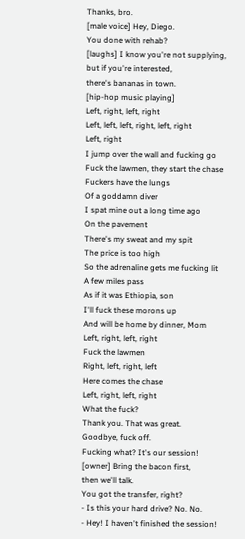Thanks, bro.
[male voice] Hey, Diego.
You done with rehab?
[laughs] I know you're not supplying,
but if you're interested,
there's bananas in town.
[hip-hop music playing]
Left, right, left, right
Left, left, left, right, left, right
Left, right
I jump over the wall and fucking go
Fuck the lawmen, they start the chase
Fuckers have the lungs
Of a goddamn diver
I spat mine out a long time ago
On the pavement
There's my sweat and my spit
The price is too high
So the adrenaline gets me fucking lit
A few miles pass
As if it was Ethiopia, son
I'll fuck these morons up
And will be home by dinner, Mom
Left, right, left, right
Fuck the lawmen
Right, left, right, left
Here comes the chase
Left, right, left, right
What the fuck?
Thank you. That was great.
Goodbye, fuck off.
Fucking what? It's our session!
[owner] Bring the bacon first,
then we'll talk.
You got the transfer, right?
- Is this your hard drive? No. No.
- Hey! I haven't finished the session!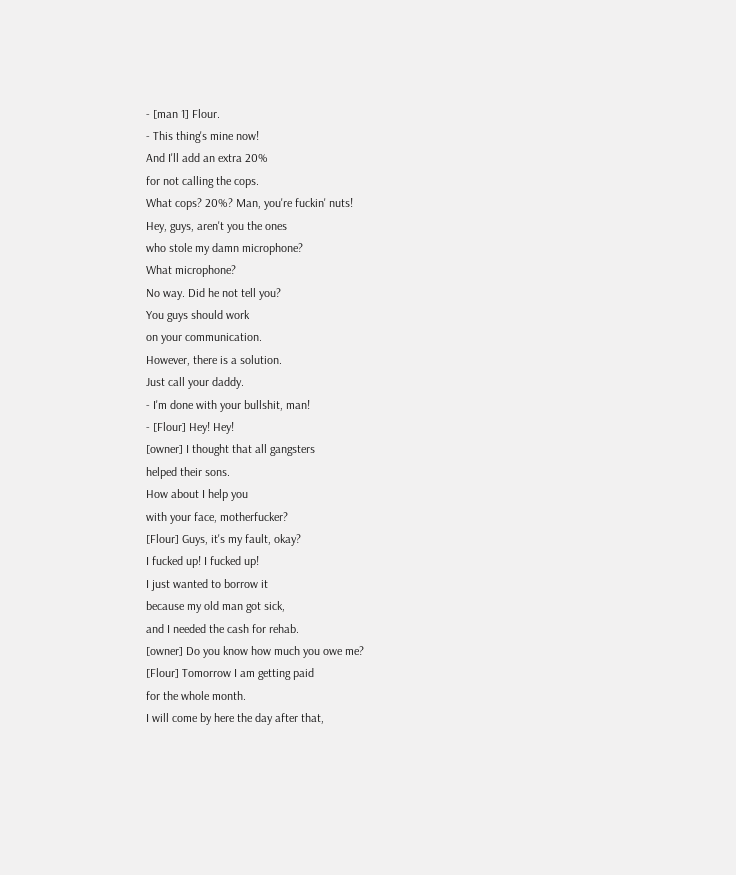- [man 1] Flour.
- This thing's mine now!
And I'll add an extra 20%
for not calling the cops.
What cops? 20%? Man, you're fuckin' nuts!
Hey, guys, aren't you the ones
who stole my damn microphone?
What microphone?
No way. Did he not tell you?
You guys should work
on your communication.
However, there is a solution.
Just call your daddy.
- I'm done with your bullshit, man!
- [Flour] Hey! Hey!
[owner] I thought that all gangsters
helped their sons.
How about I help you
with your face, motherfucker?
[Flour] Guys, it's my fault, okay?
I fucked up! I fucked up!
I just wanted to borrow it
because my old man got sick,
and I needed the cash for rehab.
[owner] Do you know how much you owe me?
[Flour] Tomorrow I am getting paid
for the whole month.
I will come by here the day after that,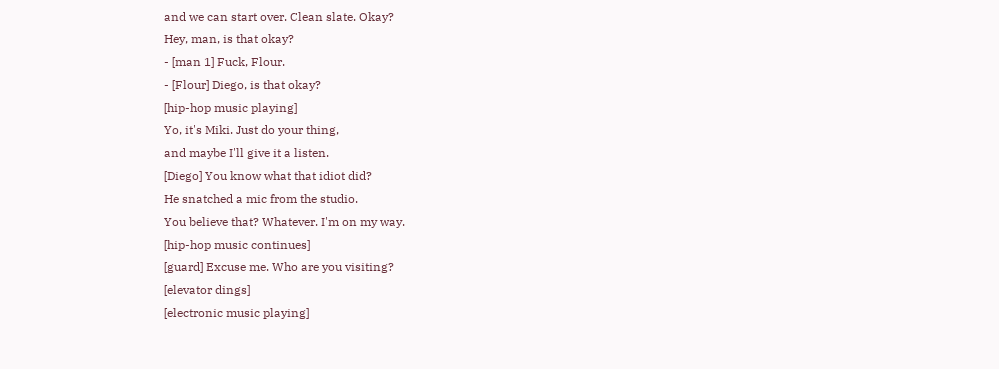and we can start over. Clean slate. Okay?
Hey, man, is that okay?
- [man 1] Fuck, Flour.
- [Flour] Diego, is that okay?
[hip-hop music playing]
Yo, it's Miki. Just do your thing,
and maybe I'll give it a listen.
[Diego] You know what that idiot did?
He snatched a mic from the studio.
You believe that? Whatever. I'm on my way.
[hip-hop music continues]
[guard] Excuse me. Who are you visiting?
[elevator dings]
[electronic music playing]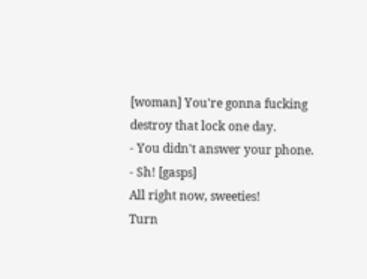[woman] You're gonna fucking
destroy that lock one day.
- You didn't answer your phone.
- Sh! [gasps]
All right now, sweeties!
Turn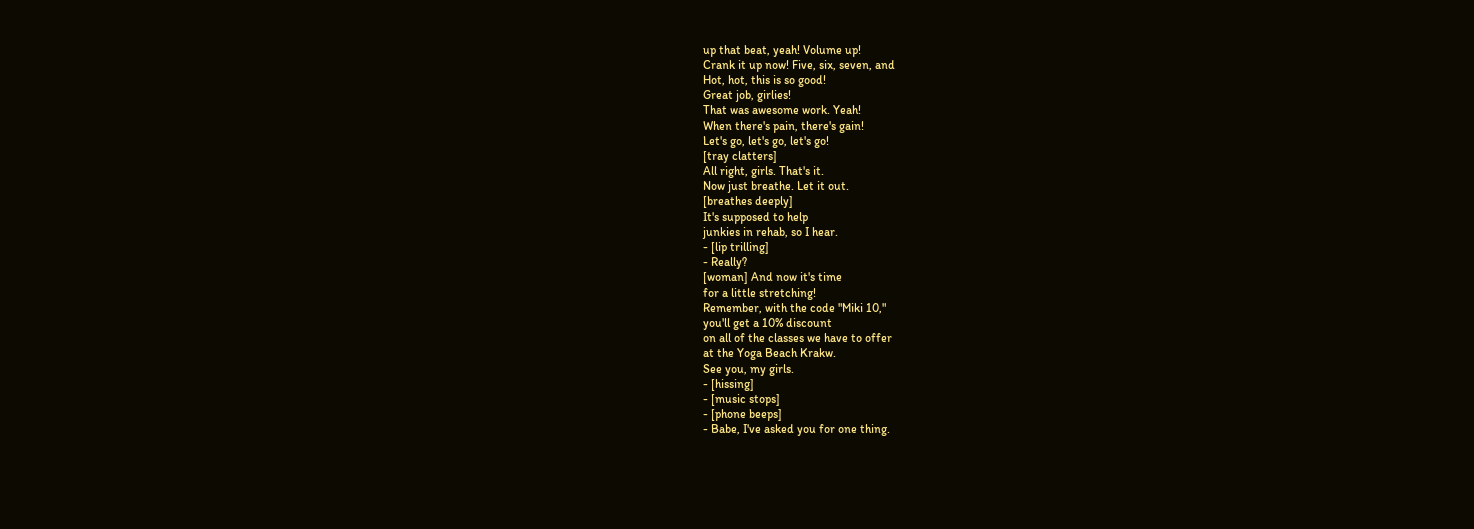up that beat, yeah! Volume up!
Crank it up now! Five, six, seven, and
Hot, hot, this is so good!
Great job, girlies!
That was awesome work. Yeah!
When there's pain, there's gain!
Let's go, let's go, let's go!
[tray clatters]
All right, girls. That's it.
Now just breathe. Let it out.
[breathes deeply]
It's supposed to help
junkies in rehab, so I hear.
- [lip trilling]
- Really?
[woman] And now it's time
for a little stretching!
Remember, with the code "Miki 10,"
you'll get a 10% discount
on all of the classes we have to offer
at the Yoga Beach Krakw.
See you, my girls.
- [hissing]
- [music stops]
- [phone beeps]
- Babe, I've asked you for one thing.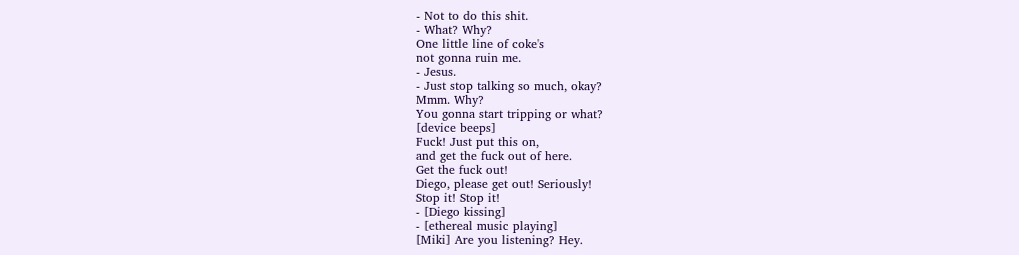- Not to do this shit.
- What? Why?
One little line of coke's
not gonna ruin me.
- Jesus.
- Just stop talking so much, okay?
Mmm. Why?
You gonna start tripping or what?
[device beeps]
Fuck! Just put this on,
and get the fuck out of here.
Get the fuck out!
Diego, please get out! Seriously!
Stop it! Stop it!
- [Diego kissing]
- [ethereal music playing]
[Miki] Are you listening? Hey.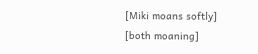[Miki moans softly]
[both moaning]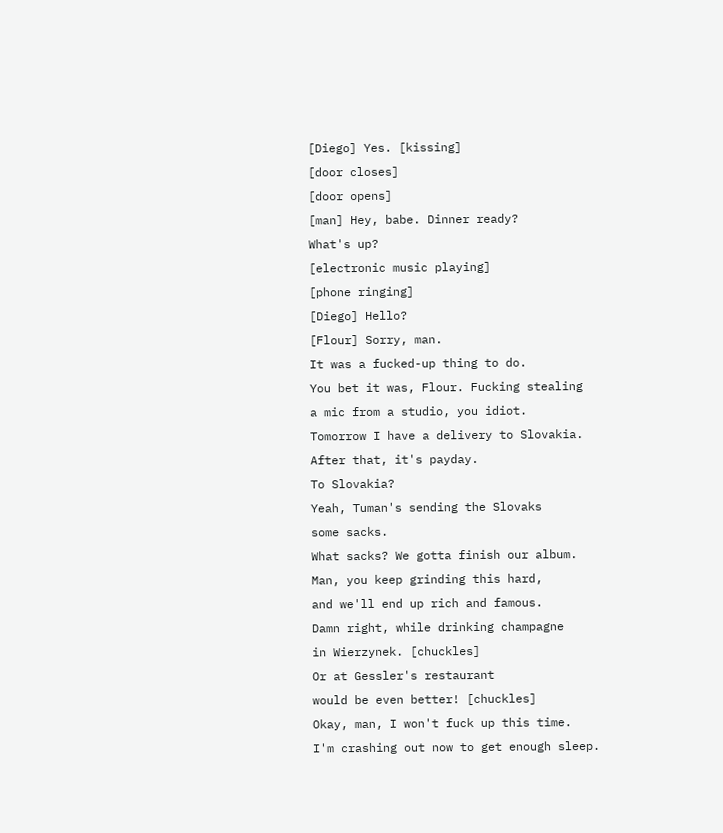[Diego] Yes. [kissing]
[door closes]
[door opens]
[man] Hey, babe. Dinner ready?
What's up?
[electronic music playing]
[phone ringing]
[Diego] Hello?
[Flour] Sorry, man.
It was a fucked-up thing to do.
You bet it was, Flour. Fucking stealing
a mic from a studio, you idiot.
Tomorrow I have a delivery to Slovakia.
After that, it's payday.
To Slovakia?
Yeah, Tuman's sending the Slovaks
some sacks.
What sacks? We gotta finish our album.
Man, you keep grinding this hard,
and we'll end up rich and famous.
Damn right, while drinking champagne
in Wierzynek. [chuckles]
Or at Gessler's restaurant
would be even better! [chuckles]
Okay, man, I won't fuck up this time.
I'm crashing out now to get enough sleep.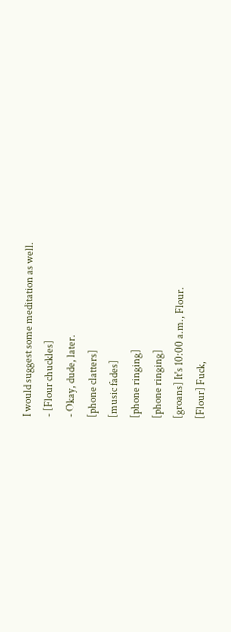I would suggest some meditation as well.
- [Flour chuckles]
- Okay, dude, later.
[phone clatters]
[music fades]
[phone ringing]
[phone ringing]
[groans] It's 10:00 a.m., Flour.
[Flour] Fuck,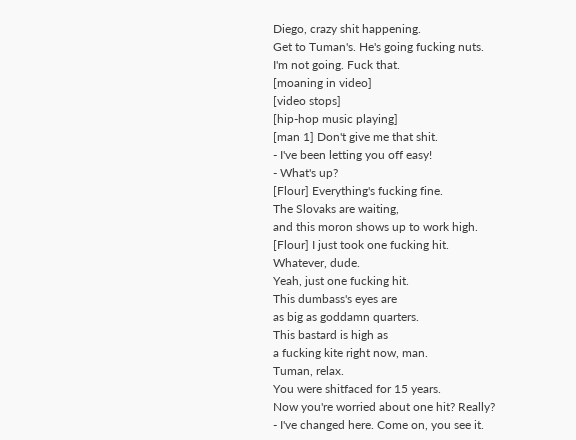Diego, crazy shit happening.
Get to Tuman's. He's going fucking nuts.
I'm not going. Fuck that.
[moaning in video]
[video stops]
[hip-hop music playing]
[man 1] Don't give me that shit.
- I've been letting you off easy!
- What's up?
[Flour] Everything's fucking fine.
The Slovaks are waiting,
and this moron shows up to work high.
[Flour] I just took one fucking hit.
Whatever, dude.
Yeah, just one fucking hit.
This dumbass's eyes are
as big as goddamn quarters.
This bastard is high as
a fucking kite right now, man.
Tuman, relax.
You were shitfaced for 15 years.
Now you're worried about one hit? Really?
- I've changed here. Come on, you see it.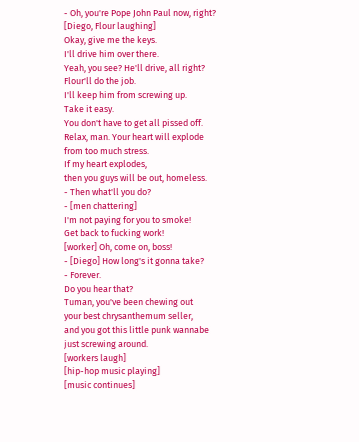- Oh, you're Pope John Paul now, right?
[Diego, Flour laughing]
Okay, give me the keys.
I'll drive him over there.
Yeah, you see? He'll drive, all right?
Flour'll do the job.
I'll keep him from screwing up.
Take it easy.
You don't have to get all pissed off.
Relax, man. Your heart will explode
from too much stress.
If my heart explodes,
then you guys will be out, homeless.
- Then what'll you do?
- [men chattering]
I'm not paying for you to smoke!
Get back to fucking work!
[worker] Oh, come on, boss!
- [Diego] How long's it gonna take?
- Forever.
Do you hear that?
Tuman, you've been chewing out
your best chrysanthemum seller,
and you got this little punk wannabe
just screwing around.
[workers laugh]
[hip-hop music playing]
[music continues]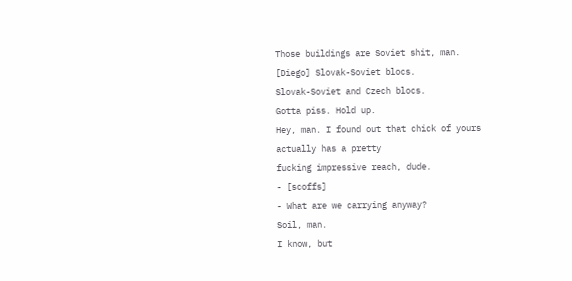Those buildings are Soviet shit, man.
[Diego] Slovak-Soviet blocs.
Slovak-Soviet and Czech blocs.
Gotta piss. Hold up.
Hey, man. I found out that chick of yours
actually has a pretty
fucking impressive reach, dude.
- [scoffs]
- What are we carrying anyway?
Soil, man.
I know, but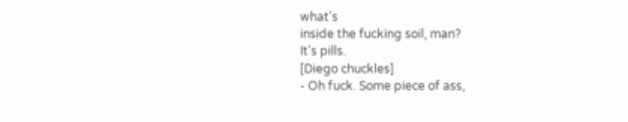what's
inside the fucking soil, man?
It's pills.
[Diego chuckles]
- Oh fuck. Some piece of ass,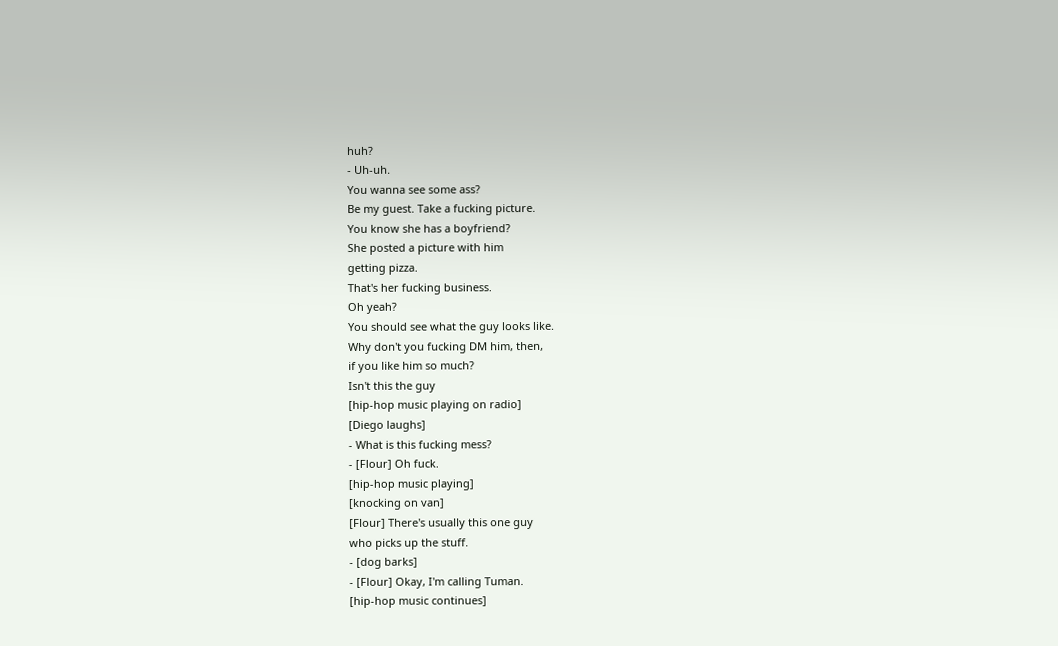huh?
- Uh-uh.
You wanna see some ass?
Be my guest. Take a fucking picture.
You know she has a boyfriend?
She posted a picture with him
getting pizza.
That's her fucking business.
Oh yeah?
You should see what the guy looks like.
Why don't you fucking DM him, then,
if you like him so much?
Isn't this the guy
[hip-hop music playing on radio]
[Diego laughs]
- What is this fucking mess?
- [Flour] Oh fuck.
[hip-hop music playing]
[knocking on van]
[Flour] There's usually this one guy
who picks up the stuff.
- [dog barks]
- [Flour] Okay, I'm calling Tuman.
[hip-hop music continues]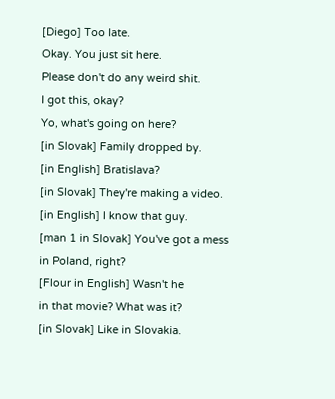[Diego] Too late.
Okay. You just sit here.
Please don't do any weird shit.
I got this, okay?
Yo, what's going on here?
[in Slovak] Family dropped by.
[in English] Bratislava?
[in Slovak] They're making a video.
[in English] I know that guy.
[man 1 in Slovak] You've got a mess
in Poland, right?
[Flour in English] Wasn't he
in that movie? What was it?
[in Slovak] Like in Slovakia.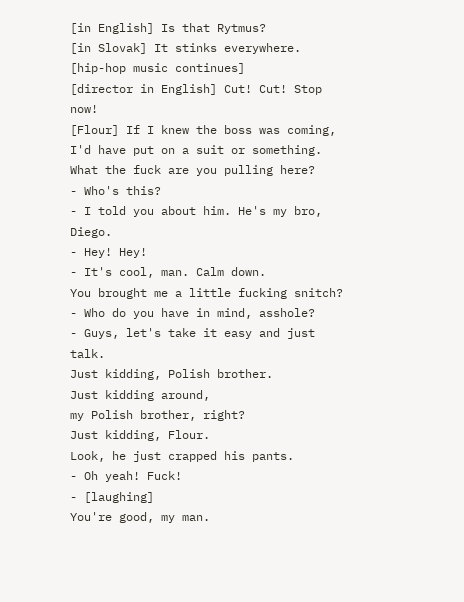[in English] Is that Rytmus?
[in Slovak] It stinks everywhere.
[hip-hop music continues]
[director in English] Cut! Cut! Stop now!
[Flour] If I knew the boss was coming,
I'd have put on a suit or something.
What the fuck are you pulling here?
- Who's this?
- I told you about him. He's my bro, Diego.
- Hey! Hey!
- It's cool, man. Calm down.
You brought me a little fucking snitch?
- Who do you have in mind, asshole?
- Guys, let's take it easy and just talk.
Just kidding, Polish brother.
Just kidding around,
my Polish brother, right?
Just kidding, Flour.
Look, he just crapped his pants.
- Oh yeah! Fuck!
- [laughing]
You're good, my man.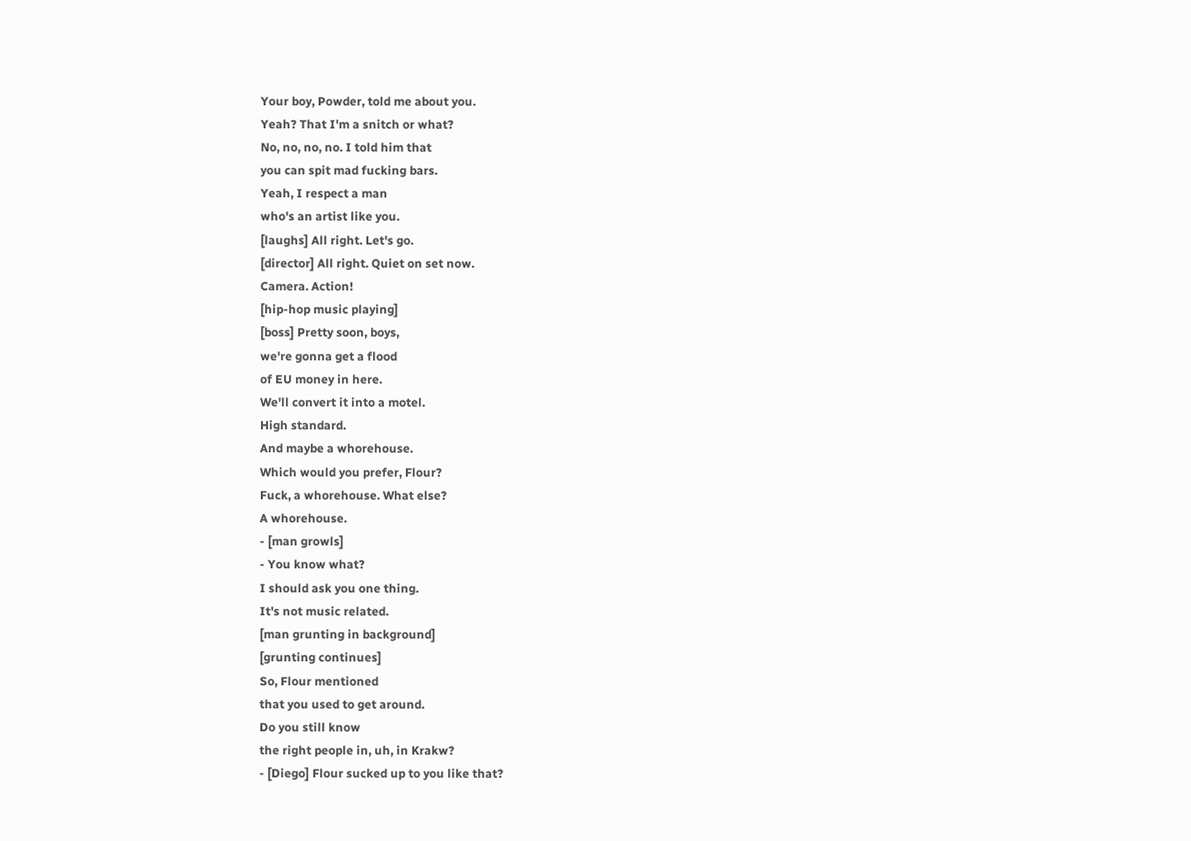Your boy, Powder, told me about you.
Yeah? That I'm a snitch or what?
No, no, no, no. I told him that
you can spit mad fucking bars.
Yeah, I respect a man
who's an artist like you.
[laughs] All right. Let's go.
[director] All right. Quiet on set now.
Camera. Action!
[hip-hop music playing]
[boss] Pretty soon, boys,
we're gonna get a flood
of EU money in here.
We'll convert it into a motel.
High standard.
And maybe a whorehouse.
Which would you prefer, Flour?
Fuck, a whorehouse. What else?
A whorehouse.
- [man growls]
- You know what?
I should ask you one thing.
It's not music related.
[man grunting in background]
[grunting continues]
So, Flour mentioned
that you used to get around.
Do you still know
the right people in, uh, in Krakw?
- [Diego] Flour sucked up to you like that?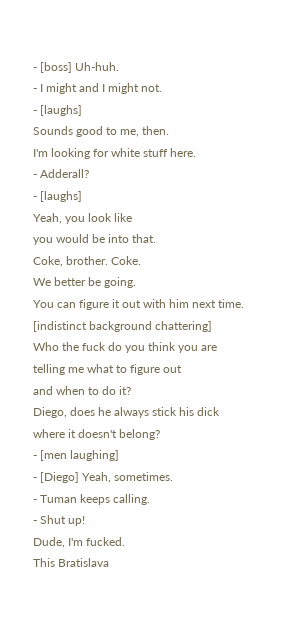- [boss] Uh-huh.
- I might and I might not.
- [laughs]
Sounds good to me, then.
I'm looking for white stuff here.
- Adderall?
- [laughs]
Yeah, you look like
you would be into that.
Coke, brother. Coke.
We better be going.
You can figure it out with him next time.
[indistinct background chattering]
Who the fuck do you think you are
telling me what to figure out
and when to do it?
Diego, does he always stick his dick
where it doesn't belong?
- [men laughing]
- [Diego] Yeah, sometimes.
- Tuman keeps calling.
- Shut up!
Dude, I'm fucked.
This Bratislava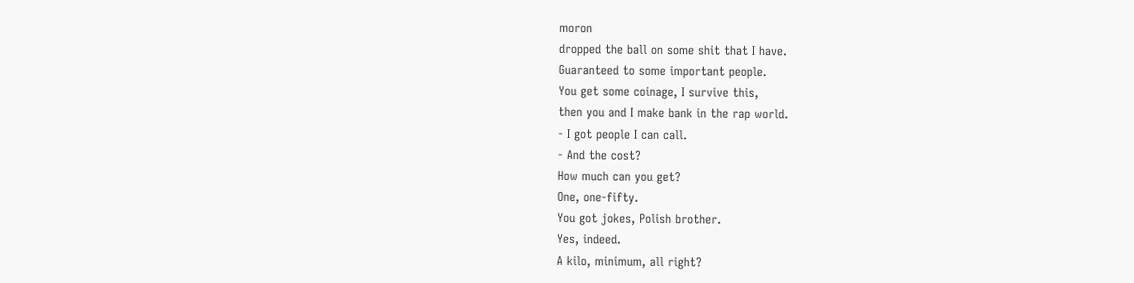moron
dropped the ball on some shit that I have.
Guaranteed to some important people.
You get some coinage, I survive this,
then you and I make bank in the rap world.
- I got people I can call.
- And the cost?
How much can you get?
One, one-fifty.
You got jokes, Polish brother.
Yes, indeed.
A kilo, minimum, all right?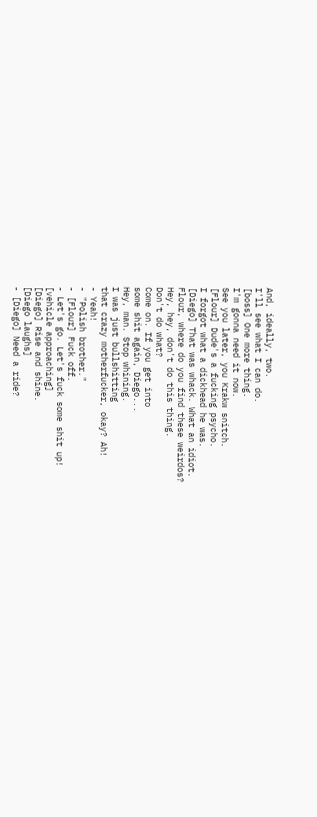And, ideally, two.
I'll see what I can do.
[boss] One more thing.
I'm gonna need it now.
See you later, you Krakw snitch.
[Flour] Dude's a fucking psycho.
I forgot what a dickhead he was.
[Diego] That was whack. What an idiot.
Flour, where do you find these weirdos?
Hey, hey, don't do this thing.
Don't do what?
Come on. If you get into
some shit again, Diego...
Hey, man. Stop whining.
I was just bullshitting
that crazy motherfucker, okay? Ah!
- Yeah!
- "Polish brother."
- [Flour] Fuck off.
- Let's go. Let's fuck some shit up!
[vehicle approaching]
[Diego] Rise and shine.
[Diego laughs]
- [Diego] Need a ride?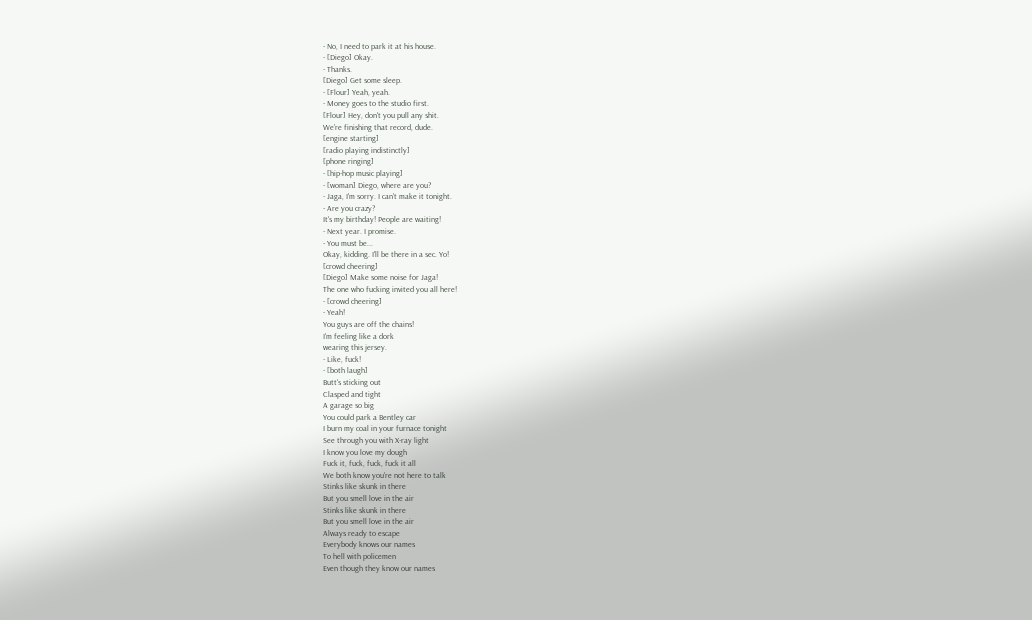- No, I need to park it at his house.
- [Diego] Okay.
- Thanks.
[Diego] Get some sleep.
- [Flour] Yeah, yeah.
- Money goes to the studio first.
[Flour] Hey, don't you pull any shit.
We're finishing that record, dude.
[engine starting]
[radio playing indistinctly]
[phone ringing]
- [hip-hop music playing]
- [woman] Diego, where are you?
- Jaga, I'm sorry. I can't make it tonight.
- Are you crazy?
It's my birthday! People are waiting!
- Next year. I promise.
- You must be...
Okay, kidding. I'll be there in a sec. Yo!
[crowd cheering]
[Diego] Make some noise for Jaga!
The one who fucking invited you all here!
- [crowd cheering]
- Yeah!
You guys are off the chains!
I'm feeling like a dork
wearing this jersey.
- Like, fuck!
- [both laugh]
Butt's sticking out
Clasped and tight
A garage so big
You could park a Bentley car
I burn my coal in your furnace tonight
See through you with X-ray light
I know you love my dough
Fuck it, fuck, fuck, fuck it all
We both know you're not here to talk
Stinks like skunk in there
But you smell love in the air
Stinks like skunk in there
But you smell love in the air
Always ready to escape
Everybody knows our names
To hell with policemen
Even though they know our names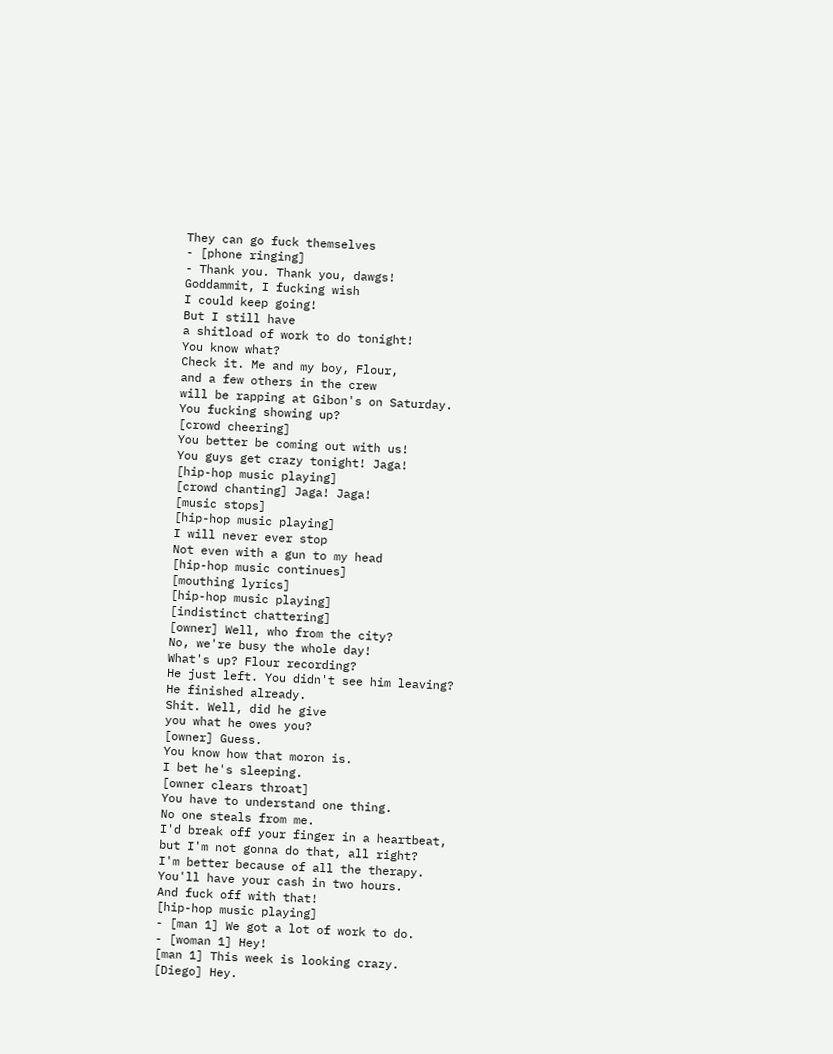They can go fuck themselves
- [phone ringing]
- Thank you. Thank you, dawgs!
Goddammit, I fucking wish
I could keep going!
But I still have
a shitload of work to do tonight!
You know what?
Check it. Me and my boy, Flour,
and a few others in the crew
will be rapping at Gibon's on Saturday.
You fucking showing up?
[crowd cheering]
You better be coming out with us!
You guys get crazy tonight! Jaga!
[hip-hop music playing]
[crowd chanting] Jaga! Jaga!
[music stops]
[hip-hop music playing]
I will never ever stop
Not even with a gun to my head
[hip-hop music continues]
[mouthing lyrics]
[hip-hop music playing]
[indistinct chattering]
[owner] Well, who from the city?
No, we're busy the whole day!
What's up? Flour recording?
He just left. You didn't see him leaving?
He finished already.
Shit. Well, did he give
you what he owes you?
[owner] Guess.
You know how that moron is.
I bet he's sleeping.
[owner clears throat]
You have to understand one thing.
No one steals from me.
I'd break off your finger in a heartbeat,
but I'm not gonna do that, all right?
I'm better because of all the therapy.
You'll have your cash in two hours.
And fuck off with that!
[hip-hop music playing]
- [man 1] We got a lot of work to do.
- [woman 1] Hey!
[man 1] This week is looking crazy.
[Diego] Hey.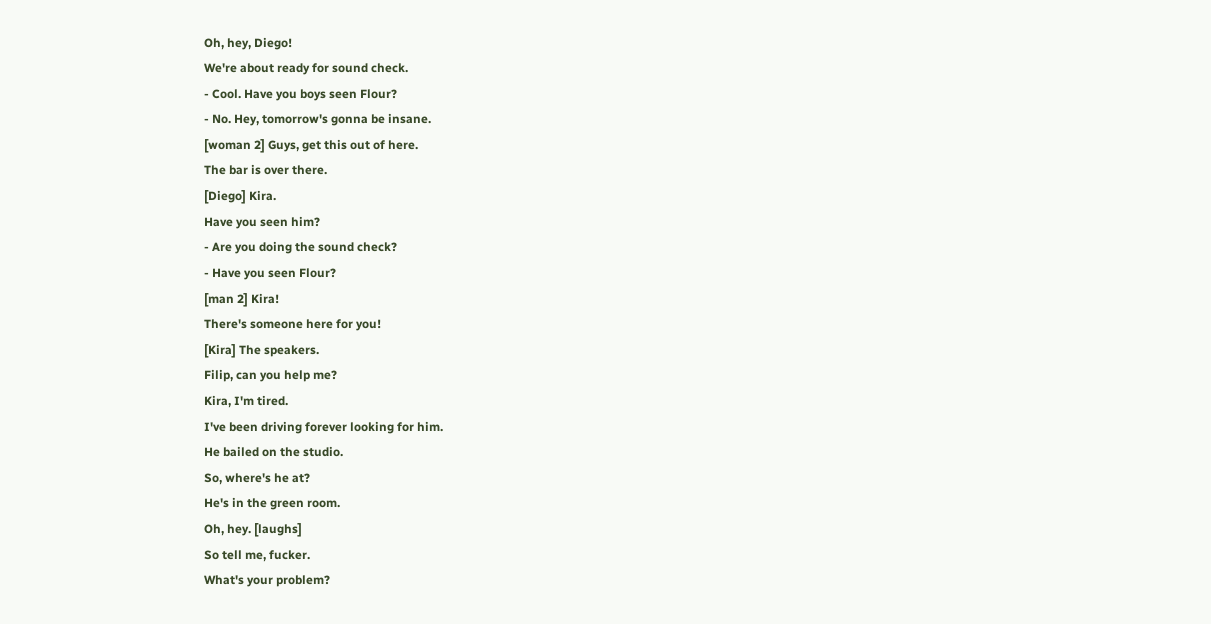Oh, hey, Diego!
We're about ready for sound check.
- Cool. Have you boys seen Flour?
- No. Hey, tomorrow's gonna be insane.
[woman 2] Guys, get this out of here.
The bar is over there.
[Diego] Kira.
Have you seen him?
- Are you doing the sound check?
- Have you seen Flour?
[man 2] Kira!
There's someone here for you!
[Kira] The speakers.
Filip, can you help me?
Kira, I'm tired.
I've been driving forever looking for him.
He bailed on the studio.
So, where's he at?
He's in the green room.
Oh, hey. [laughs]
So tell me, fucker.
What's your problem?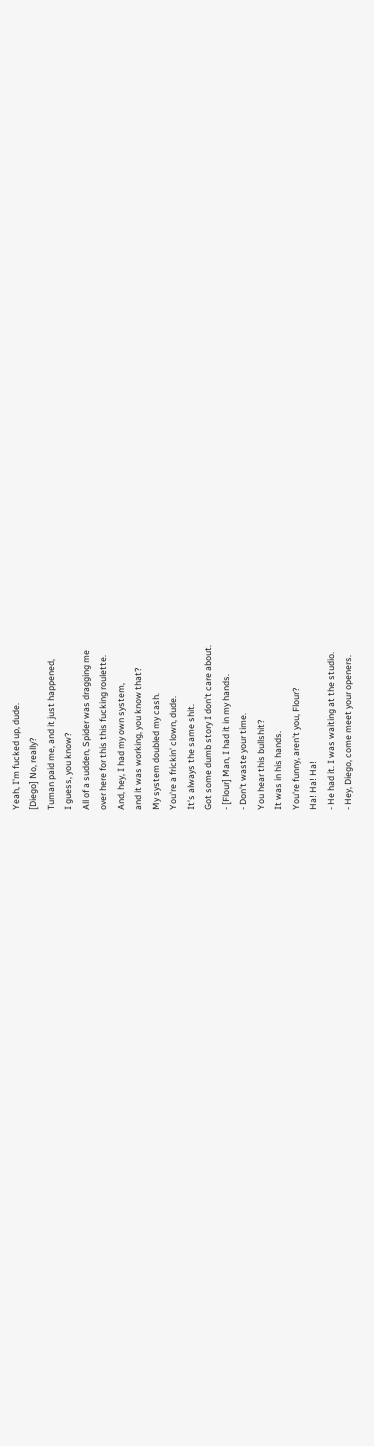Yeah, I'm fucked up, dude.
[Diego] No, really?
Tuman paid me, and it just happened,
I guess, you know?
All of a sudden, Spider was dragging me
over here for this this fucking roulette.
And, hey, I had my own system,
and it was working, you know that?
My system doubled my cash.
You're a frickin' clown, dude.
It's always the same shit.
Got some dumb story I don't care about.
- [Flour] Man, I had it in my hands.
- Don't waste your time.
You hear this bullshit?
It was in his hands.
You're funny, aren't you, Flour?
Ha! Ha! Ha!
- He had it. I was waiting at the studio.
- Hey, Diego, come meet your openers.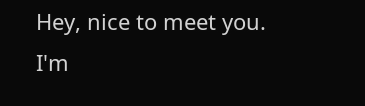Hey, nice to meet you.
I'm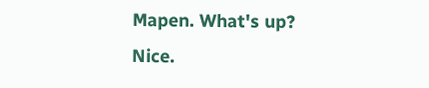Mapen. What's up?
Nice.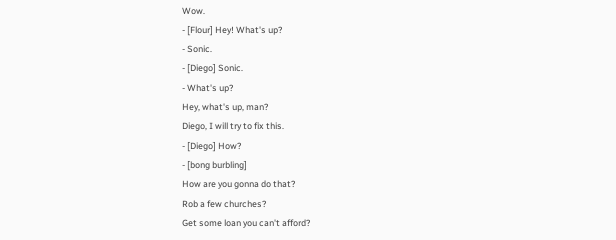Wow.
- [Flour] Hey! What's up?
- Sonic.
- [Diego] Sonic.
- What's up?
Hey, what's up, man?
Diego, I will try to fix this.
- [Diego] How?
- [bong burbling]
How are you gonna do that?
Rob a few churches?
Get some loan you can't afford?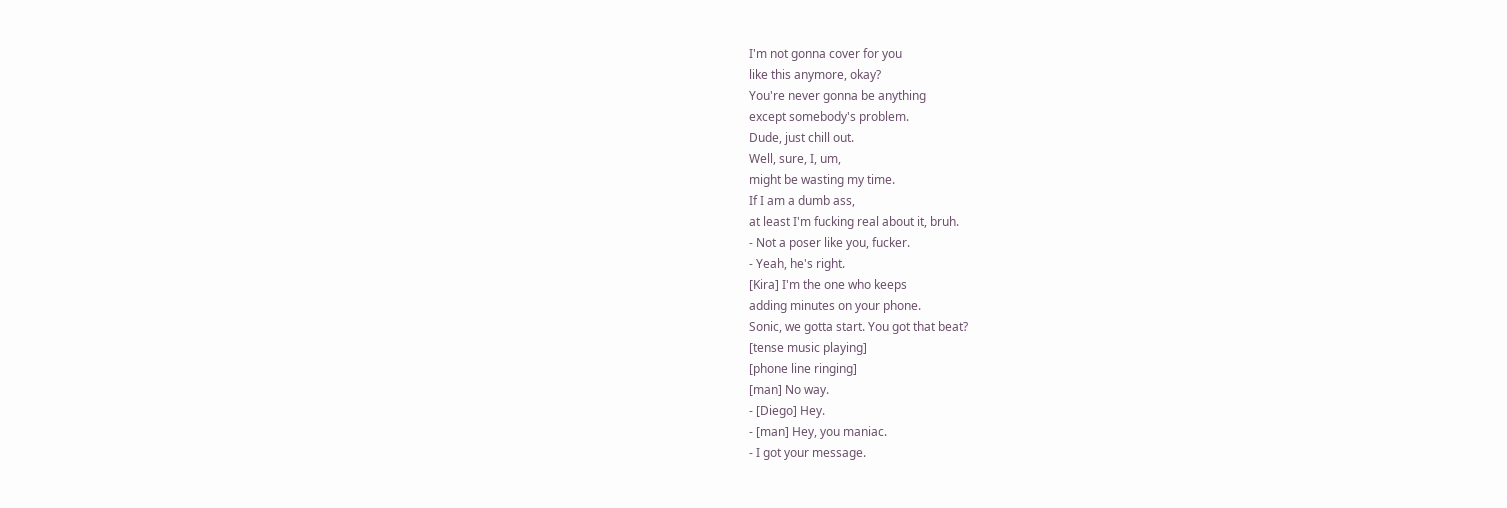I'm not gonna cover for you
like this anymore, okay?
You're never gonna be anything
except somebody's problem.
Dude, just chill out.
Well, sure, I, um,
might be wasting my time.
If I am a dumb ass,
at least I'm fucking real about it, bruh.
- Not a poser like you, fucker.
- Yeah, he's right.
[Kira] I'm the one who keeps
adding minutes on your phone.
Sonic, we gotta start. You got that beat?
[tense music playing]
[phone line ringing]
[man] No way.
- [Diego] Hey.
- [man] Hey, you maniac.
- I got your message.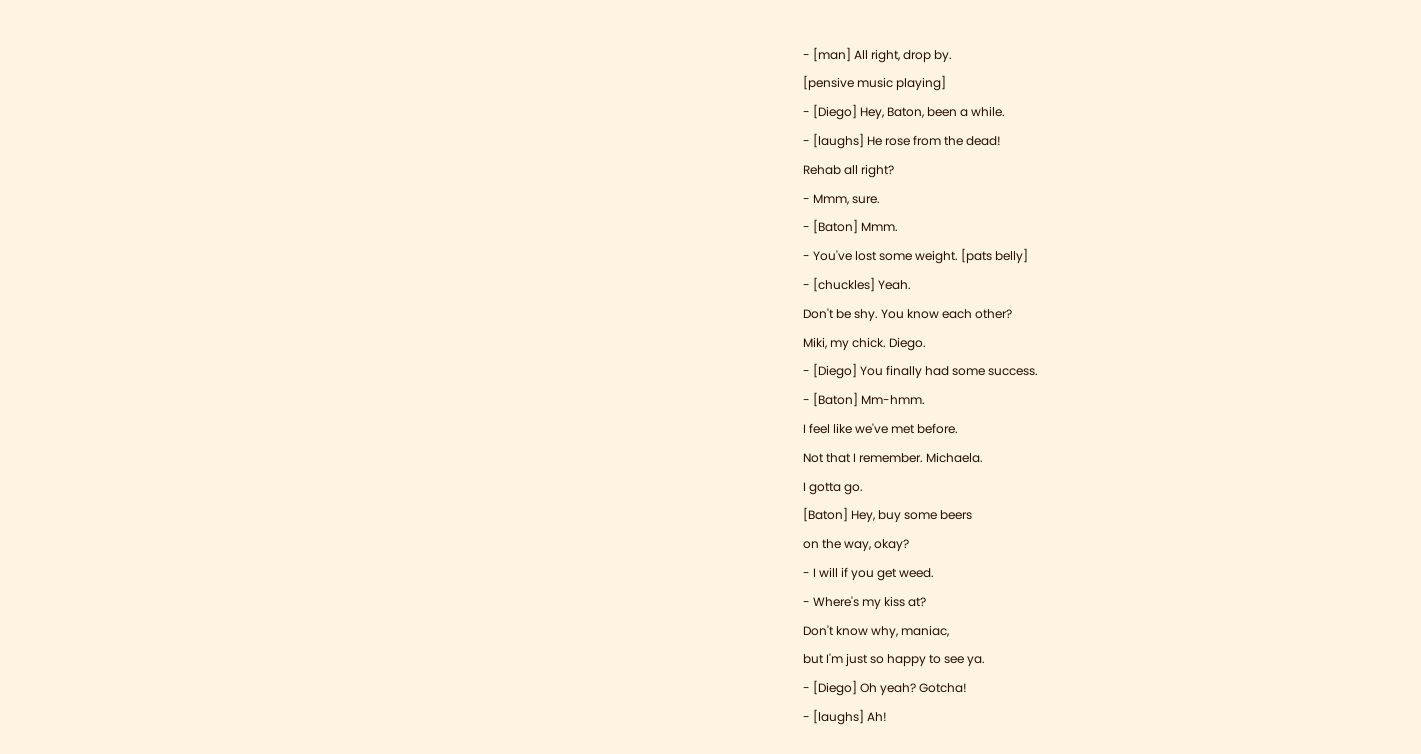- [man] All right, drop by.
[pensive music playing]
- [Diego] Hey, Baton, been a while.
- [laughs] He rose from the dead!
Rehab all right?
- Mmm, sure.
- [Baton] Mmm.
- You've lost some weight. [pats belly]
- [chuckles] Yeah.
Don't be shy. You know each other?
Miki, my chick. Diego.
- [Diego] You finally had some success.
- [Baton] Mm-hmm.
I feel like we've met before.
Not that I remember. Michaela.
I gotta go.
[Baton] Hey, buy some beers
on the way, okay?
- I will if you get weed.
- Where's my kiss at?
Don't know why, maniac,
but I'm just so happy to see ya.
- [Diego] Oh yeah? Gotcha!
- [laughs] Ah!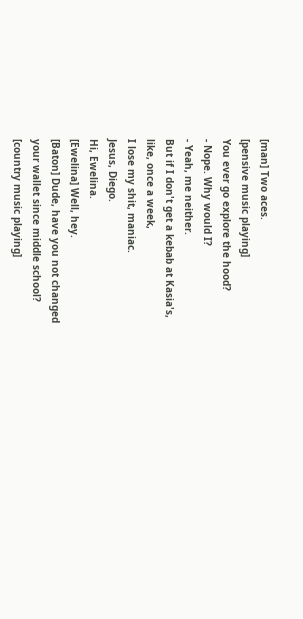[man] Two aces.
[pensive music playing]
You ever go explore the hood?
- Nope. Why would I?
- Yeah, me neither.
But if I don't get a kebab at Kasia's,
like, once a week,
I lose my shit, maniac.
Jesus, Diego.
Hi, Ewelina.
[Ewelina] Well, hey.
[Baton] Dude, have you not changed
your wallet since middle school?
[country music playing]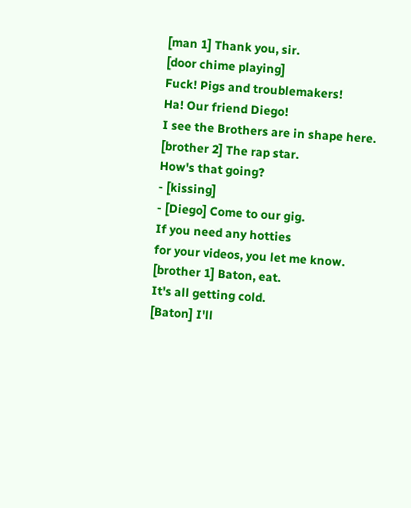[man 1] Thank you, sir.
[door chime playing]
Fuck! Pigs and troublemakers!
Ha! Our friend Diego!
I see the Brothers are in shape here.
[brother 2] The rap star.
How's that going?
- [kissing]
- [Diego] Come to our gig.
If you need any hotties
for your videos, you let me know.
[brother 1] Baton, eat.
It's all getting cold.
[Baton] I'll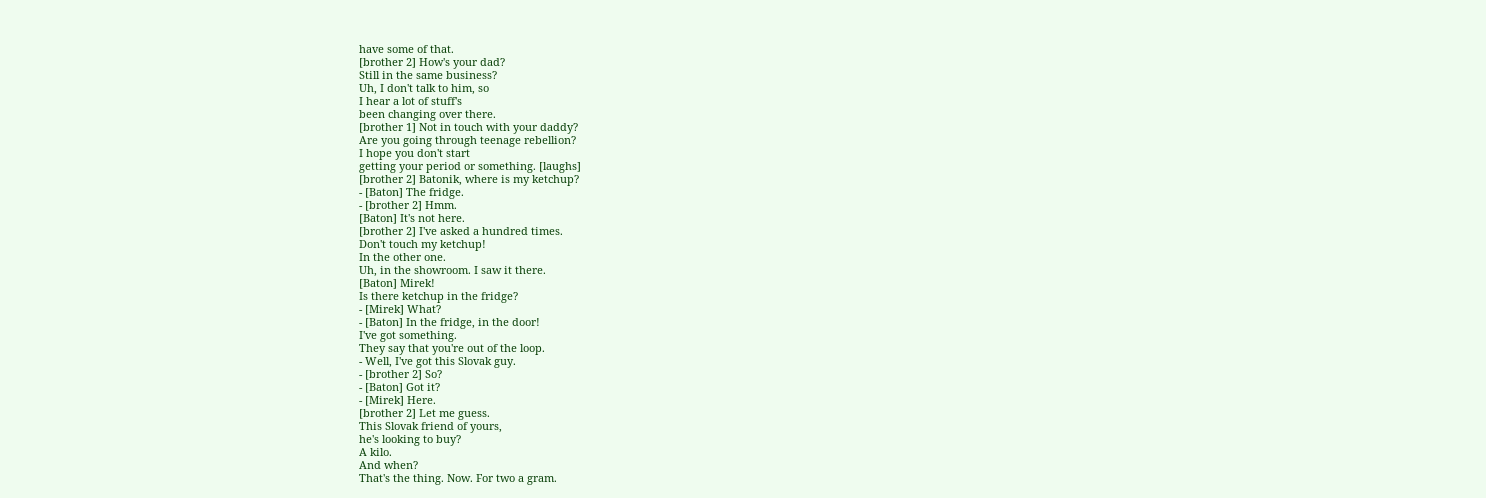have some of that.
[brother 2] How's your dad?
Still in the same business?
Uh, I don't talk to him, so
I hear a lot of stuff's
been changing over there.
[brother 1] Not in touch with your daddy?
Are you going through teenage rebellion?
I hope you don't start
getting your period or something. [laughs]
[brother 2] Batonik, where is my ketchup?
- [Baton] The fridge.
- [brother 2] Hmm.
[Baton] It's not here.
[brother 2] I've asked a hundred times.
Don't touch my ketchup!
In the other one.
Uh, in the showroom. I saw it there.
[Baton] Mirek!
Is there ketchup in the fridge?
- [Mirek] What?
- [Baton] In the fridge, in the door!
I've got something.
They say that you're out of the loop.
- Well, I've got this Slovak guy.
- [brother 2] So?
- [Baton] Got it?
- [Mirek] Here.
[brother 2] Let me guess.
This Slovak friend of yours,
he's looking to buy?
A kilo.
And when?
That's the thing. Now. For two a gram.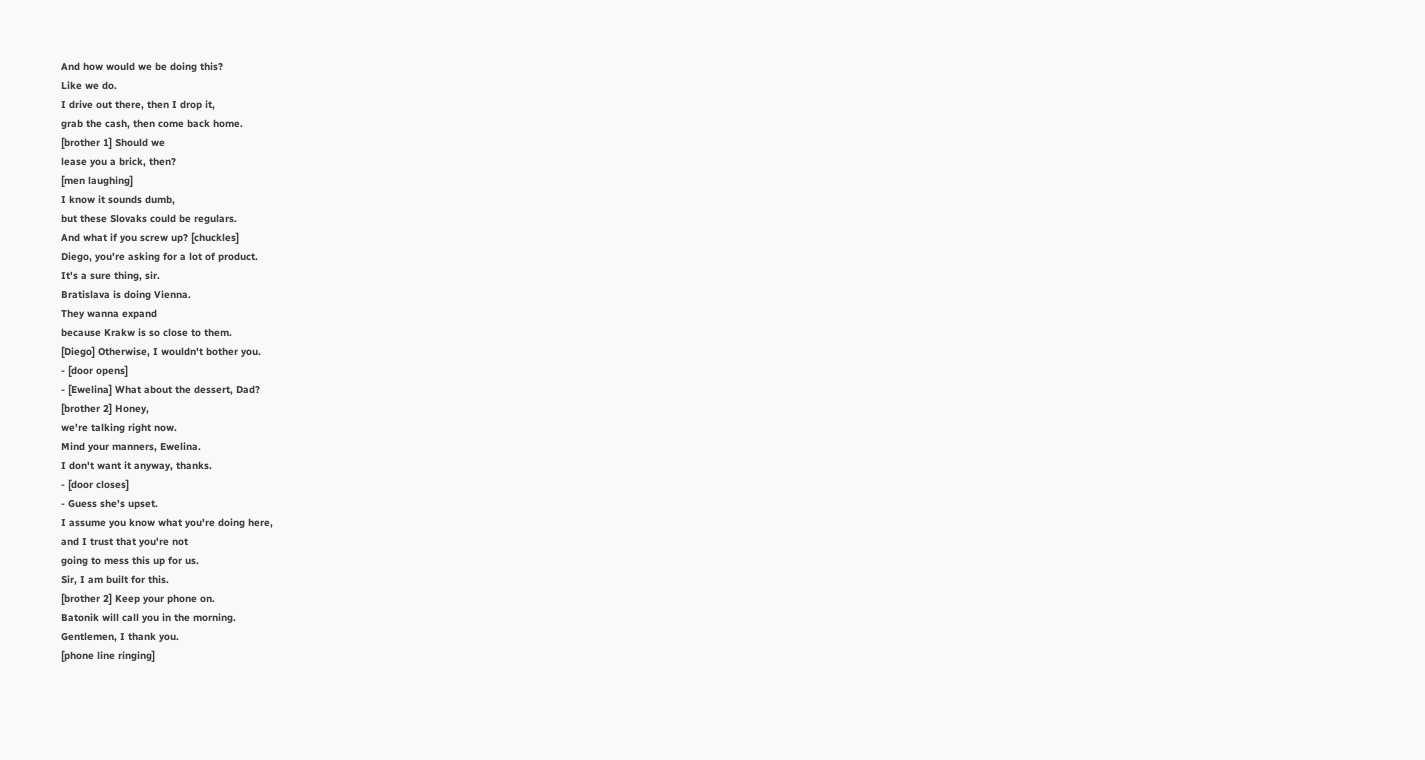And how would we be doing this?
Like we do.
I drive out there, then I drop it,
grab the cash, then come back home.
[brother 1] Should we
lease you a brick, then?
[men laughing]
I know it sounds dumb,
but these Slovaks could be regulars.
And what if you screw up? [chuckles]
Diego, you're asking for a lot of product.
It's a sure thing, sir.
Bratislava is doing Vienna.
They wanna expand
because Krakw is so close to them.
[Diego] Otherwise, I wouldn't bother you.
- [door opens]
- [Ewelina] What about the dessert, Dad?
[brother 2] Honey,
we're talking right now.
Mind your manners, Ewelina.
I don't want it anyway, thanks.
- [door closes]
- Guess she's upset.
I assume you know what you're doing here,
and I trust that you're not
going to mess this up for us.
Sir, I am built for this.
[brother 2] Keep your phone on.
Batonik will call you in the morning.
Gentlemen, I thank you.
[phone line ringing]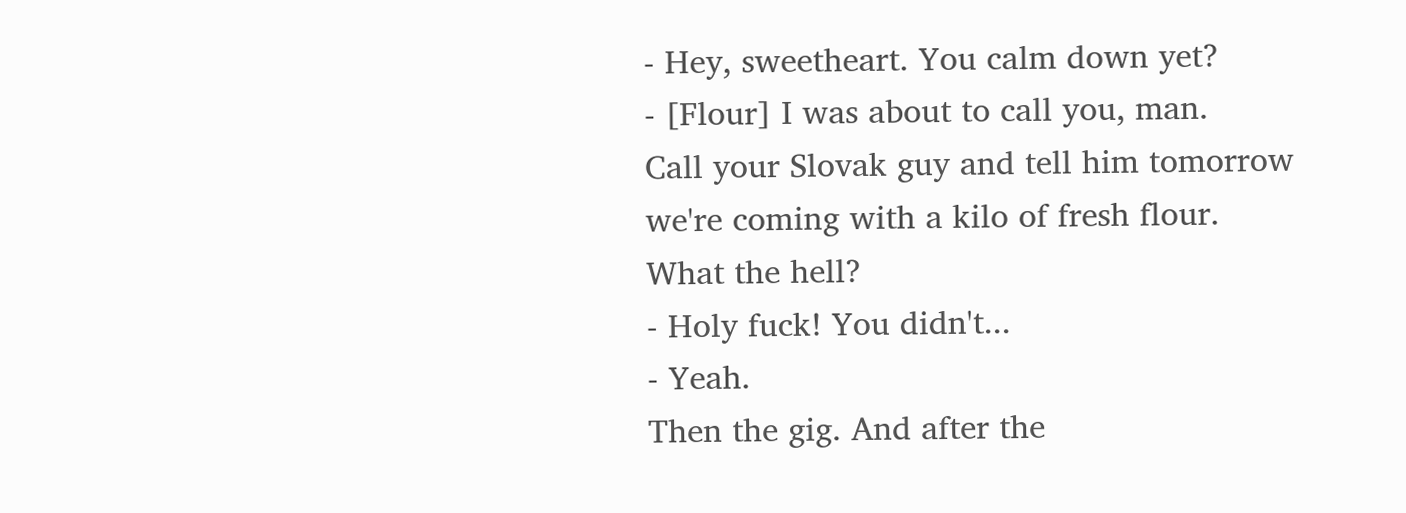- Hey, sweetheart. You calm down yet?
- [Flour] I was about to call you, man.
Call your Slovak guy and tell him tomorrow
we're coming with a kilo of fresh flour.
What the hell?
- Holy fuck! You didn't...
- Yeah.
Then the gig. And after the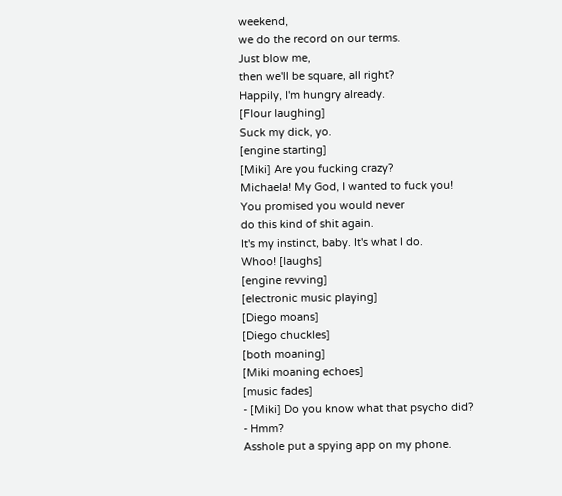weekend,
we do the record on our terms.
Just blow me,
then we'll be square, all right?
Happily, I'm hungry already.
[Flour laughing]
Suck my dick, yo.
[engine starting]
[Miki] Are you fucking crazy?
Michaela! My God, I wanted to fuck you!
You promised you would never
do this kind of shit again.
It's my instinct, baby. It's what I do.
Whoo! [laughs]
[engine revving]
[electronic music playing]
[Diego moans]
[Diego chuckles]
[both moaning]
[Miki moaning echoes]
[music fades]
- [Miki] Do you know what that psycho did?
- Hmm?
Asshole put a spying app on my phone.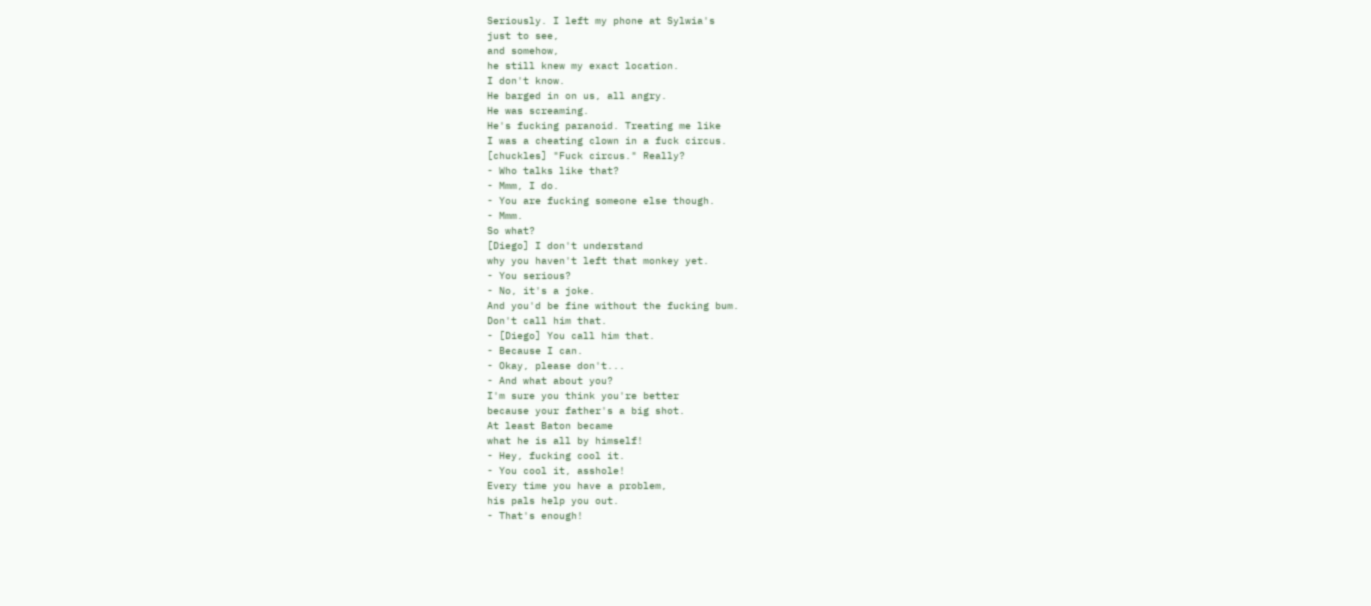Seriously. I left my phone at Sylwia's
just to see,
and somehow,
he still knew my exact location.
I don't know.
He barged in on us, all angry.
He was screaming.
He's fucking paranoid. Treating me like
I was a cheating clown in a fuck circus.
[chuckles] "Fuck circus." Really?
- Who talks like that?
- Mmm, I do.
- You are fucking someone else though.
- Mmm.
So what?
[Diego] I don't understand
why you haven't left that monkey yet.
- You serious?
- No, it's a joke.
And you'd be fine without the fucking bum.
Don't call him that.
- [Diego] You call him that.
- Because I can.
- Okay, please don't...
- And what about you?
I'm sure you think you're better
because your father's a big shot.
At least Baton became
what he is all by himself!
- Hey, fucking cool it.
- You cool it, asshole!
Every time you have a problem,
his pals help you out.
- That's enough!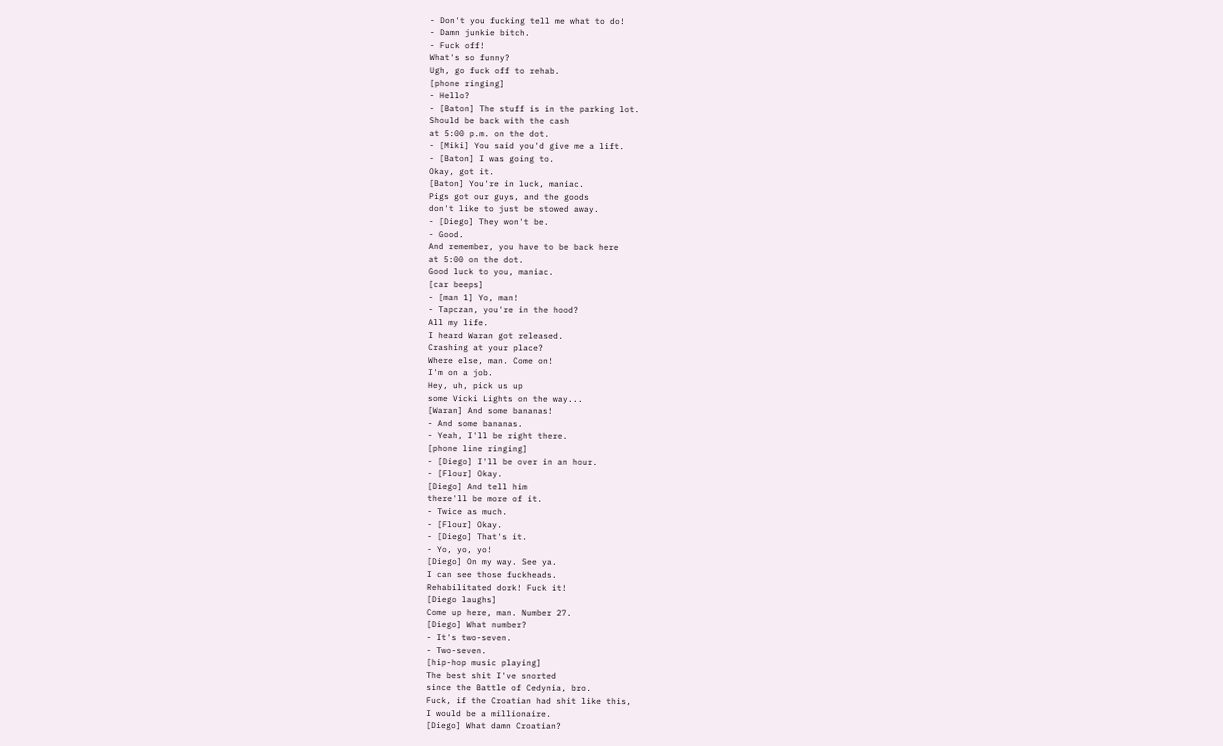- Don't you fucking tell me what to do!
- Damn junkie bitch.
- Fuck off!
What's so funny?
Ugh, go fuck off to rehab.
[phone ringing]
- Hello?
- [Baton] The stuff is in the parking lot.
Should be back with the cash
at 5:00 p.m. on the dot.
- [Miki] You said you'd give me a lift.
- [Baton] I was going to.
Okay, got it.
[Baton] You're in luck, maniac.
Pigs got our guys, and the goods
don't like to just be stowed away.
- [Diego] They won't be.
- Good.
And remember, you have to be back here
at 5:00 on the dot.
Good luck to you, maniac.
[car beeps]
- [man 1] Yo, man!
- Tapczan, you're in the hood?
All my life.
I heard Waran got released.
Crashing at your place?
Where else, man. Come on!
I'm on a job.
Hey, uh, pick us up
some Vicki Lights on the way...
[Waran] And some bananas!
- And some bananas.
- Yeah, I'll be right there.
[phone line ringing]
- [Diego] I'll be over in an hour.
- [Flour] Okay.
[Diego] And tell him
there'll be more of it.
- Twice as much.
- [Flour] Okay.
- [Diego] That's it.
- Yo, yo, yo!
[Diego] On my way. See ya.
I can see those fuckheads.
Rehabilitated dork! Fuck it!
[Diego laughs]
Come up here, man. Number 27.
[Diego] What number?
- It's two-seven.
- Two-seven.
[hip-hop music playing]
The best shit I've snorted
since the Battle of Cedynia, bro.
Fuck, if the Croatian had shit like this,
I would be a millionaire.
[Diego] What damn Croatian?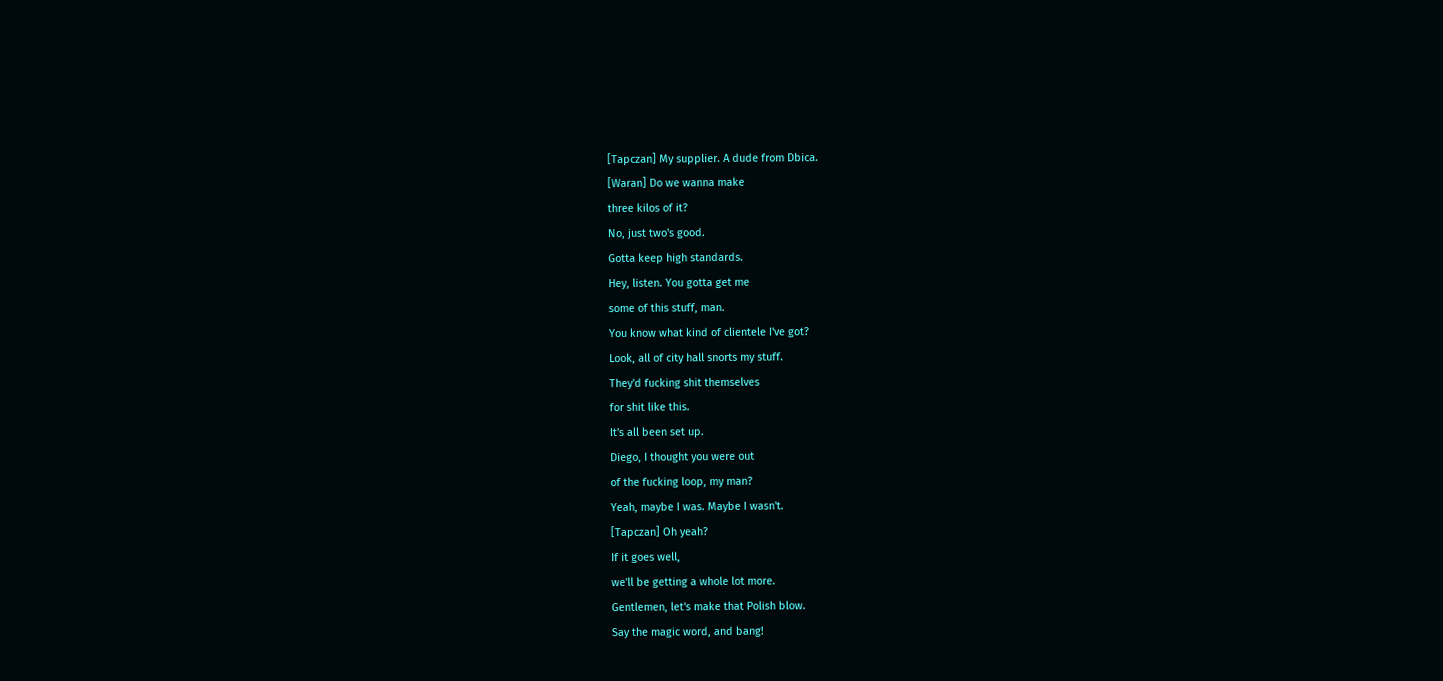[Tapczan] My supplier. A dude from Dbica.
[Waran] Do we wanna make
three kilos of it?
No, just two's good.
Gotta keep high standards.
Hey, listen. You gotta get me
some of this stuff, man.
You know what kind of clientele I've got?
Look, all of city hall snorts my stuff.
They'd fucking shit themselves
for shit like this.
It's all been set up.
Diego, I thought you were out
of the fucking loop, my man?
Yeah, maybe I was. Maybe I wasn't.
[Tapczan] Oh yeah?
If it goes well,
we'll be getting a whole lot more.
Gentlemen, let's make that Polish blow.
Say the magic word, and bang!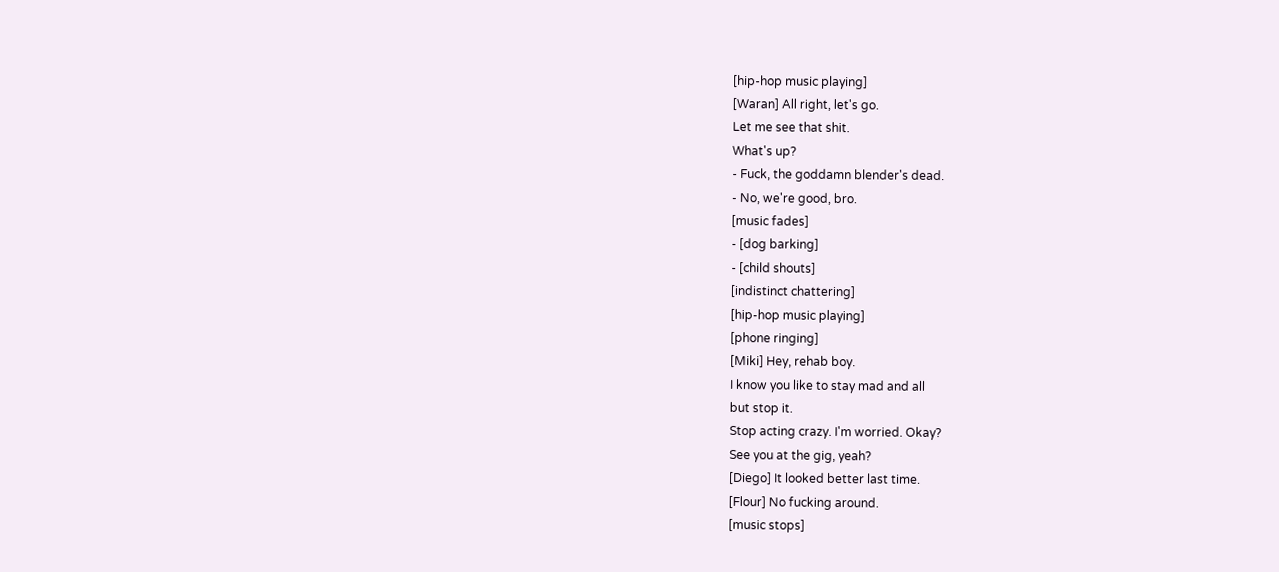[hip-hop music playing]
[Waran] All right, let's go.
Let me see that shit.
What's up?
- Fuck, the goddamn blender's dead.
- No, we're good, bro.
[music fades]
- [dog barking]
- [child shouts]
[indistinct chattering]
[hip-hop music playing]
[phone ringing]
[Miki] Hey, rehab boy.
I know you like to stay mad and all
but stop it.
Stop acting crazy. I'm worried. Okay?
See you at the gig, yeah?
[Diego] It looked better last time.
[Flour] No fucking around.
[music stops]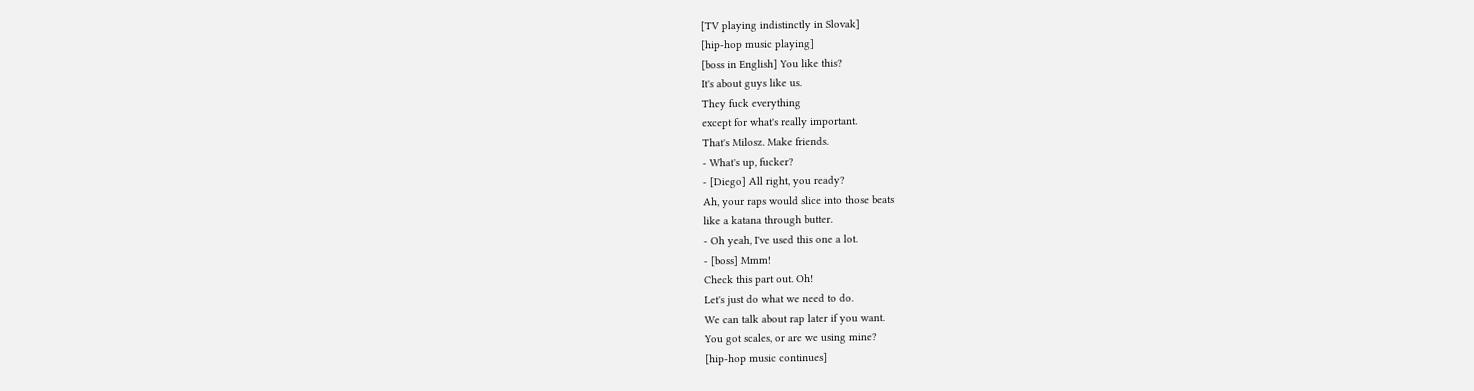[TV playing indistinctly in Slovak]
[hip-hop music playing]
[boss in English] You like this?
It's about guys like us.
They fuck everything
except for what's really important.
That's Milosz. Make friends.
- What's up, fucker?
- [Diego] All right, you ready?
Ah, your raps would slice into those beats
like a katana through butter.
- Oh yeah, I've used this one a lot.
- [boss] Mmm!
Check this part out. Oh!
Let's just do what we need to do.
We can talk about rap later if you want.
You got scales, or are we using mine?
[hip-hop music continues]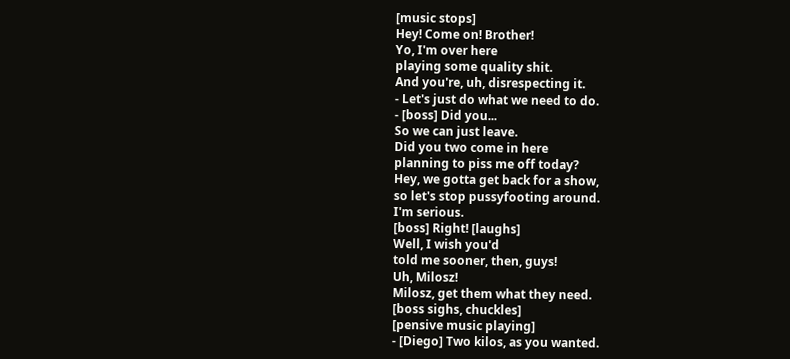[music stops]
Hey! Come on! Brother!
Yo, I'm over here
playing some quality shit.
And you're, uh, disrespecting it.
- Let's just do what we need to do.
- [boss] Did you...
So we can just leave.
Did you two come in here
planning to piss me off today?
Hey, we gotta get back for a show,
so let's stop pussyfooting around.
I'm serious.
[boss] Right! [laughs]
Well, I wish you'd
told me sooner, then, guys!
Uh, Milosz!
Milosz, get them what they need.
[boss sighs, chuckles]
[pensive music playing]
- [Diego] Two kilos, as you wanted.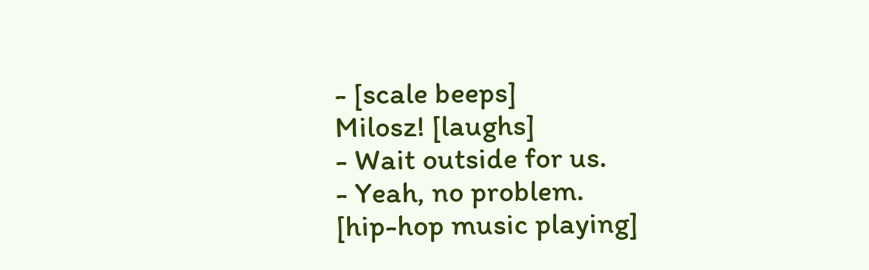- [scale beeps]
Milosz! [laughs]
- Wait outside for us.
- Yeah, no problem.
[hip-hop music playing]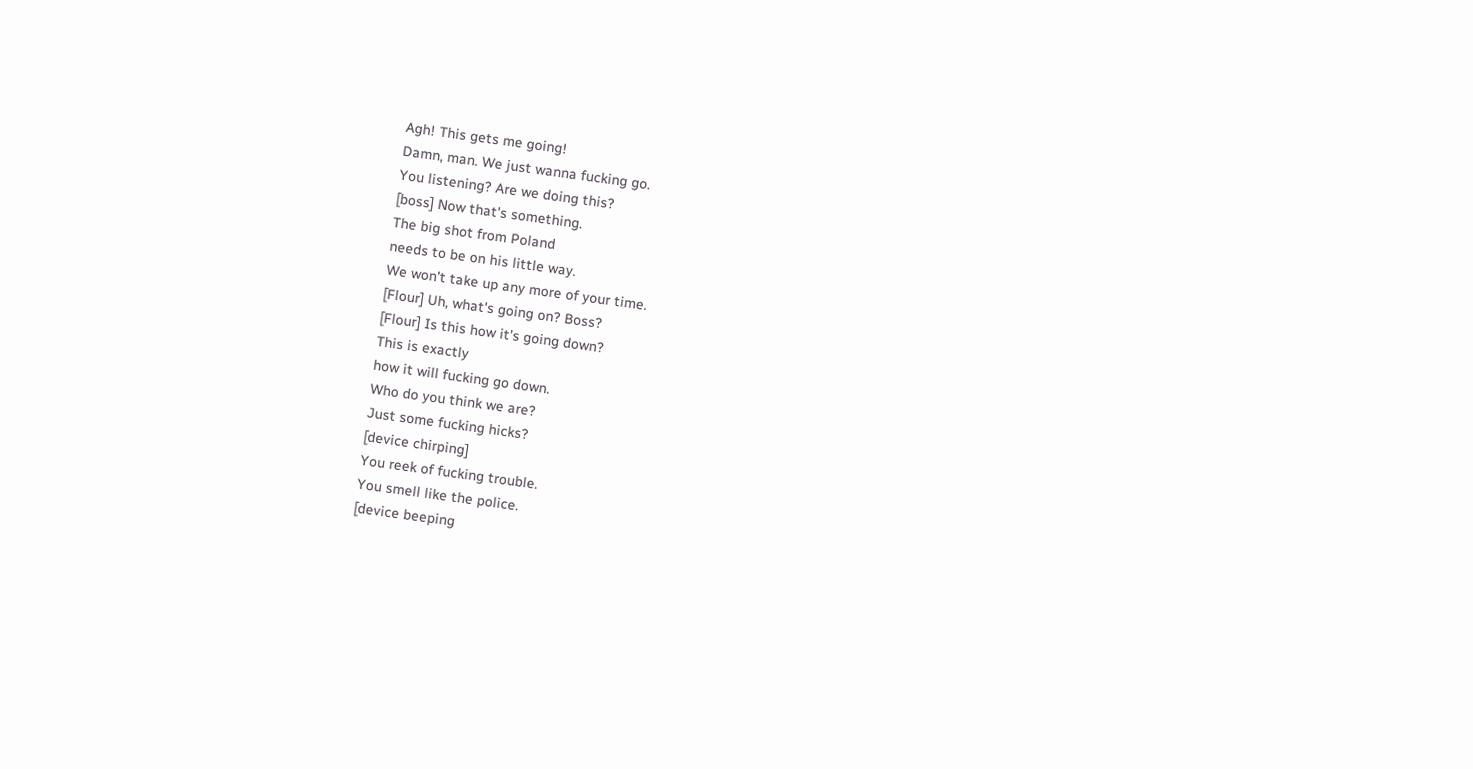Agh! This gets me going!
Damn, man. We just wanna fucking go.
You listening? Are we doing this?
[boss] Now that's something.
The big shot from Poland
needs to be on his little way.
We won't take up any more of your time.
[Flour] Uh, what's going on? Boss?
[Flour] Is this how it's going down?
This is exactly
how it will fucking go down.
Who do you think we are?
Just some fucking hicks?
[device chirping]
You reek of fucking trouble.
You smell like the police.
[device beeping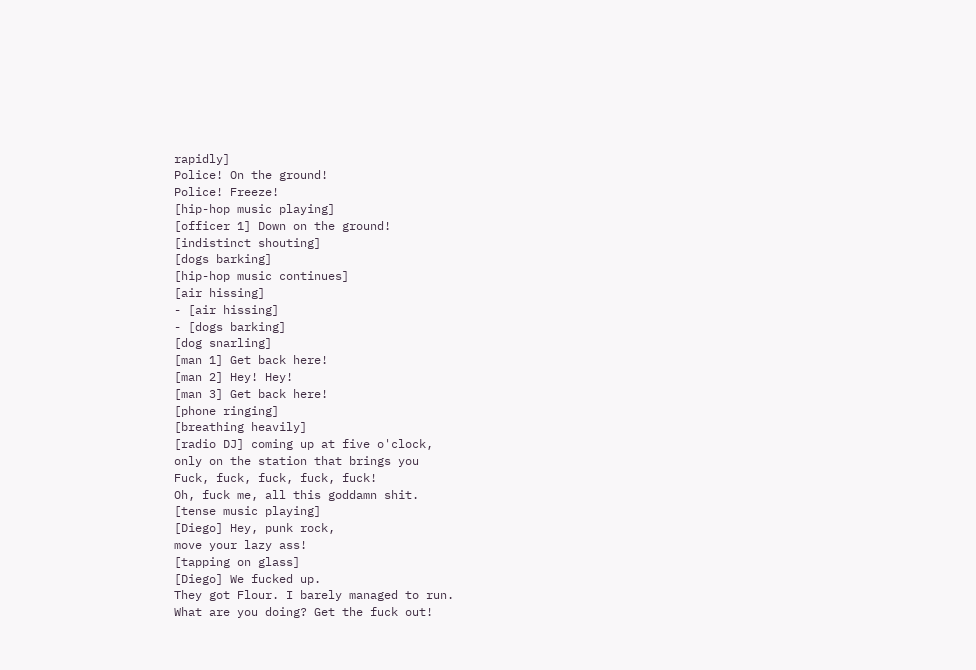rapidly]
Police! On the ground!
Police! Freeze!
[hip-hop music playing]
[officer 1] Down on the ground!
[indistinct shouting]
[dogs barking]
[hip-hop music continues]
[air hissing]
- [air hissing]
- [dogs barking]
[dog snarling]
[man 1] Get back here!
[man 2] Hey! Hey!
[man 3] Get back here!
[phone ringing]
[breathing heavily]
[radio DJ] coming up at five o'clock,
only on the station that brings you
Fuck, fuck, fuck, fuck, fuck!
Oh, fuck me, all this goddamn shit.
[tense music playing]
[Diego] Hey, punk rock,
move your lazy ass!
[tapping on glass]
[Diego] We fucked up.
They got Flour. I barely managed to run.
What are you doing? Get the fuck out!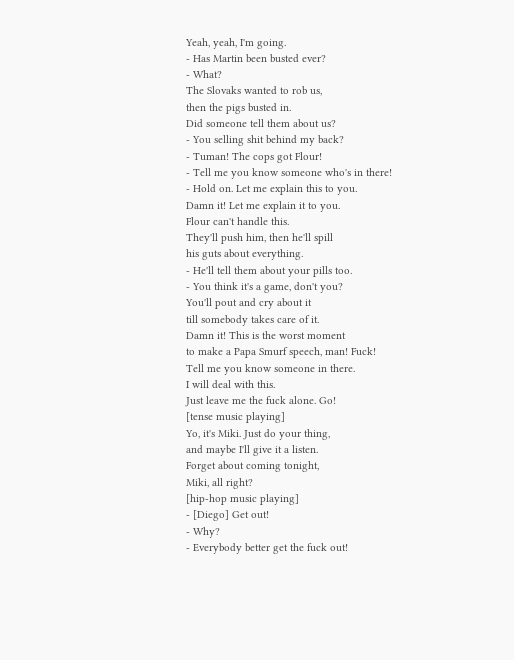Yeah, yeah, I'm going.
- Has Martin been busted ever?
- What?
The Slovaks wanted to rob us,
then the pigs busted in.
Did someone tell them about us?
- You selling shit behind my back?
- Tuman! The cops got Flour!
- Tell me you know someone who's in there!
- Hold on. Let me explain this to you.
Damn it! Let me explain it to you.
Flour can't handle this.
They'll push him, then he'll spill
his guts about everything.
- He'll tell them about your pills too.
- You think it's a game, don't you?
You'll pout and cry about it
till somebody takes care of it.
Damn it! This is the worst moment
to make a Papa Smurf speech, man! Fuck!
Tell me you know someone in there.
I will deal with this.
Just leave me the fuck alone. Go!
[tense music playing]
Yo, it's Miki. Just do your thing,
and maybe I'll give it a listen.
Forget about coming tonight,
Miki, all right?
[hip-hop music playing]
- [Diego] Get out!
- Why?
- Everybody better get the fuck out!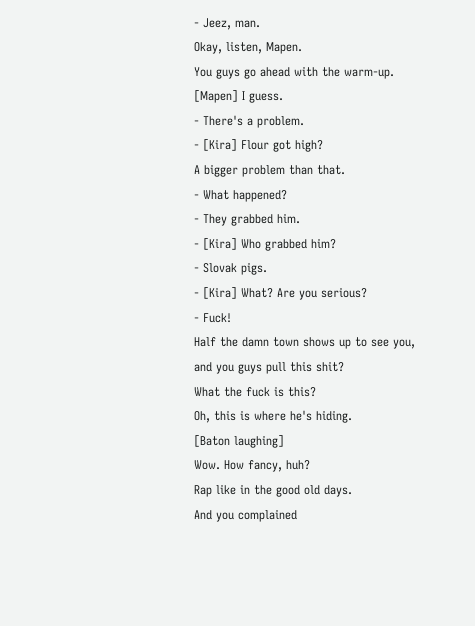- Jeez, man.
Okay, listen, Mapen.
You guys go ahead with the warm-up.
[Mapen] I guess.
- There's a problem.
- [Kira] Flour got high?
A bigger problem than that.
- What happened?
- They grabbed him.
- [Kira] Who grabbed him?
- Slovak pigs.
- [Kira] What? Are you serious?
- Fuck!
Half the damn town shows up to see you,
and you guys pull this shit?
What the fuck is this?
Oh, this is where he's hiding.
[Baton laughing]
Wow. How fancy, huh?
Rap like in the good old days.
And you complained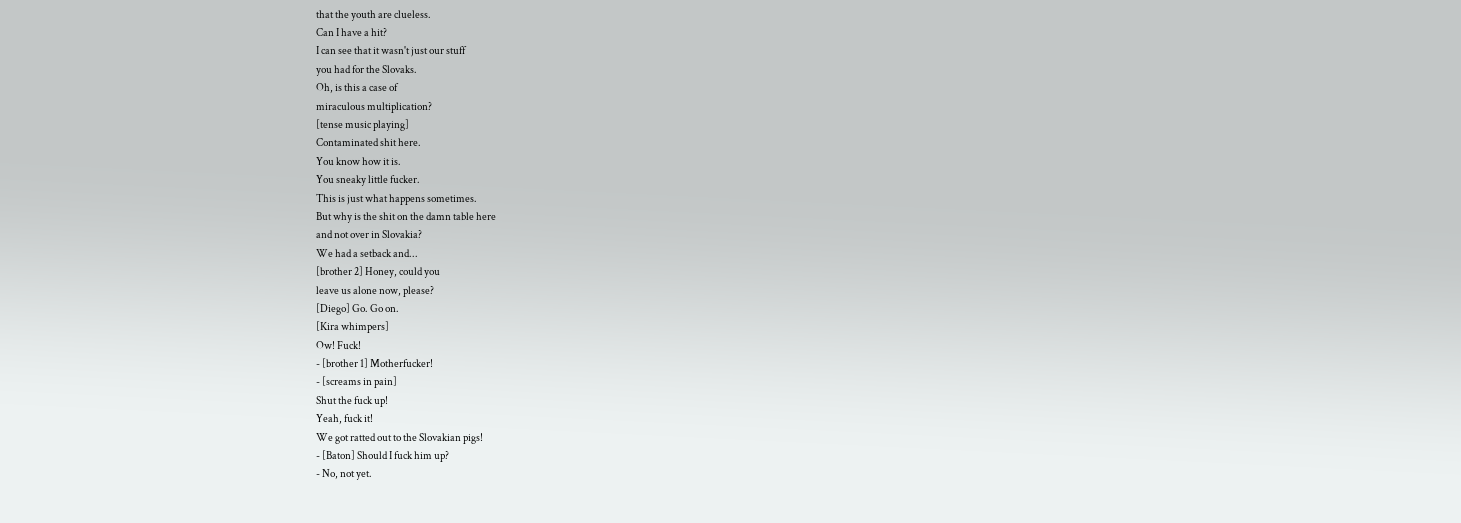that the youth are clueless.
Can I have a hit?
I can see that it wasn't just our stuff
you had for the Slovaks.
Oh, is this a case of
miraculous multiplication?
[tense music playing]
Contaminated shit here.
You know how it is.
You sneaky little fucker.
This is just what happens sometimes.
But why is the shit on the damn table here
and not over in Slovakia?
We had a setback and...
[brother 2] Honey, could you
leave us alone now, please?
[Diego] Go. Go on.
[Kira whimpers]
Ow! Fuck!
- [brother 1] Motherfucker!
- [screams in pain]
Shut the fuck up!
Yeah, fuck it!
We got ratted out to the Slovakian pigs!
- [Baton] Should I fuck him up?
- No, not yet.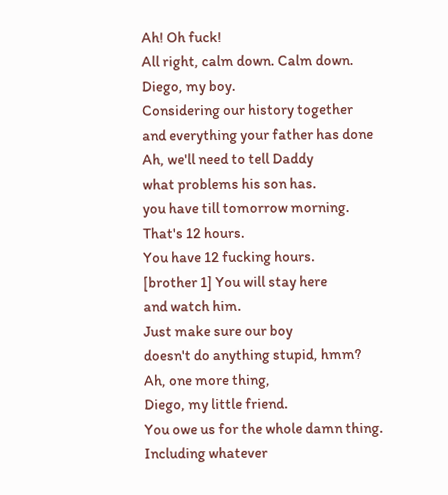Ah! Oh fuck!
All right, calm down. Calm down.
Diego, my boy.
Considering our history together
and everything your father has done
Ah, we'll need to tell Daddy
what problems his son has.
you have till tomorrow morning.
That's 12 hours.
You have 12 fucking hours.
[brother 1] You will stay here
and watch him.
Just make sure our boy
doesn't do anything stupid, hmm?
Ah, one more thing,
Diego, my little friend.
You owe us for the whole damn thing.
Including whatever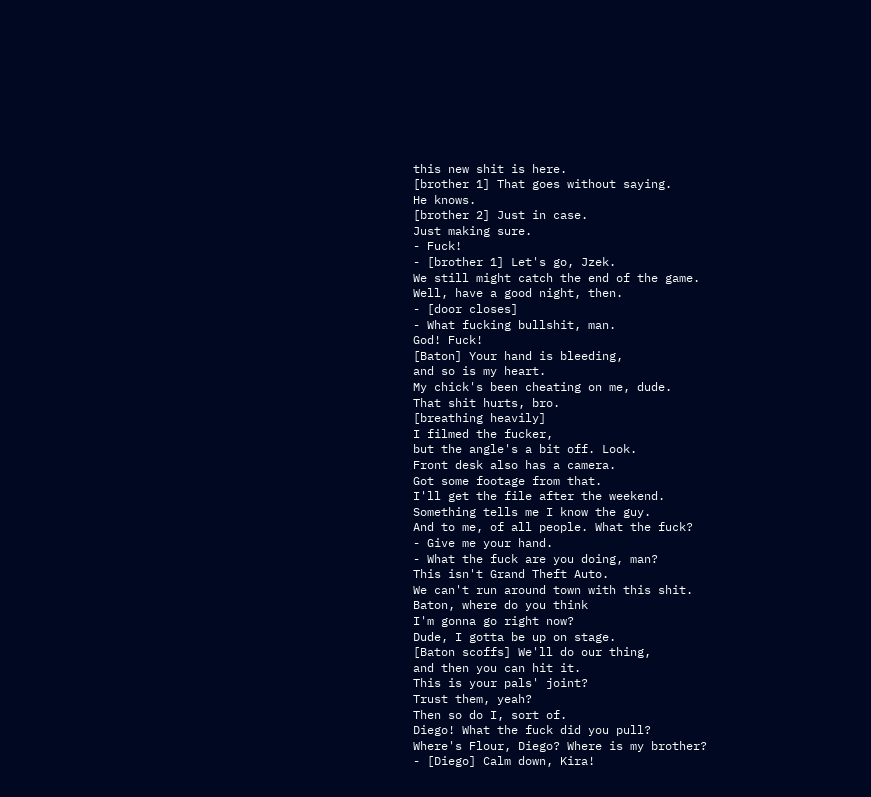this new shit is here.
[brother 1] That goes without saying.
He knows.
[brother 2] Just in case.
Just making sure.
- Fuck!
- [brother 1] Let's go, Jzek.
We still might catch the end of the game.
Well, have a good night, then.
- [door closes]
- What fucking bullshit, man.
God! Fuck!
[Baton] Your hand is bleeding,
and so is my heart.
My chick's been cheating on me, dude.
That shit hurts, bro.
[breathing heavily]
I filmed the fucker,
but the angle's a bit off. Look.
Front desk also has a camera.
Got some footage from that.
I'll get the file after the weekend.
Something tells me I know the guy.
And to me, of all people. What the fuck?
- Give me your hand.
- What the fuck are you doing, man?
This isn't Grand Theft Auto.
We can't run around town with this shit.
Baton, where do you think
I'm gonna go right now?
Dude, I gotta be up on stage.
[Baton scoffs] We'll do our thing,
and then you can hit it.
This is your pals' joint?
Trust them, yeah?
Then so do I, sort of.
Diego! What the fuck did you pull?
Where's Flour, Diego? Where is my brother?
- [Diego] Calm down, Kira!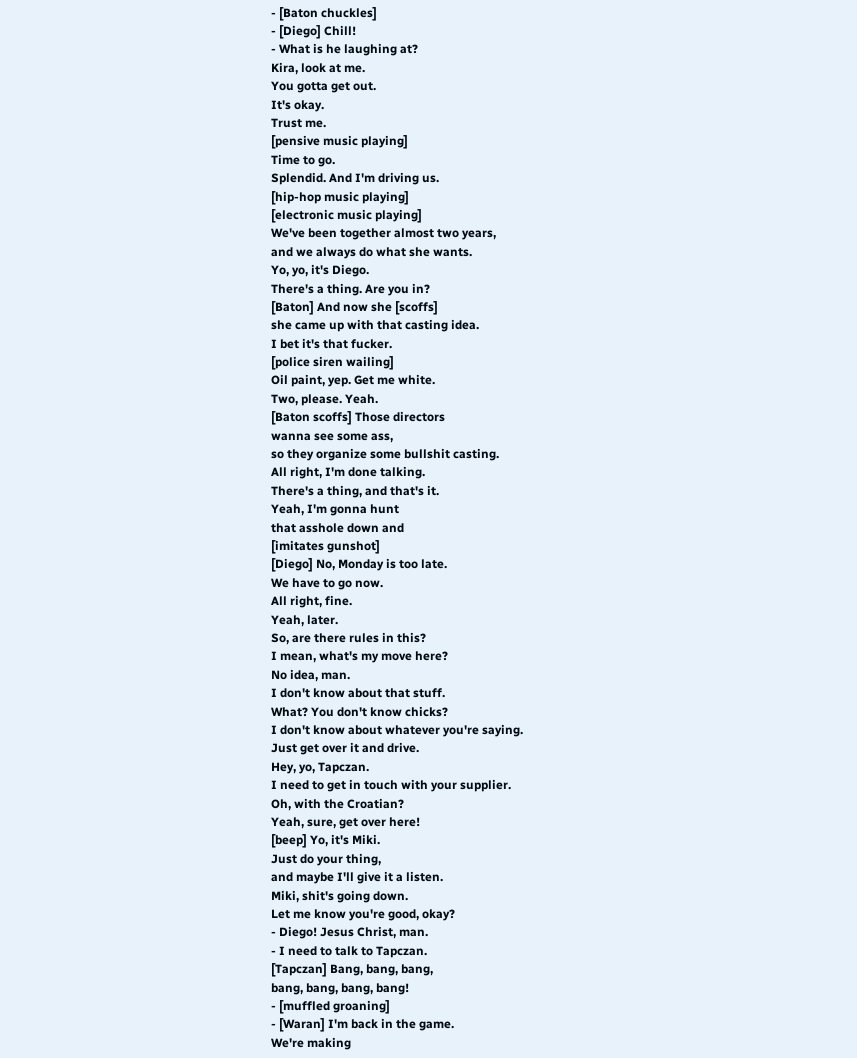- [Baton chuckles]
- [Diego] Chill!
- What is he laughing at?
Kira, look at me.
You gotta get out.
It's okay.
Trust me.
[pensive music playing]
Time to go.
Splendid. And I'm driving us.
[hip-hop music playing]
[electronic music playing]
We've been together almost two years,
and we always do what she wants.
Yo, yo, it's Diego.
There's a thing. Are you in?
[Baton] And now she [scoffs]
she came up with that casting idea.
I bet it's that fucker.
[police siren wailing]
Oil paint, yep. Get me white.
Two, please. Yeah.
[Baton scoffs] Those directors
wanna see some ass,
so they organize some bullshit casting.
All right, I'm done talking.
There's a thing, and that's it.
Yeah, I'm gonna hunt
that asshole down and
[imitates gunshot]
[Diego] No, Monday is too late.
We have to go now.
All right, fine.
Yeah, later.
So, are there rules in this?
I mean, what's my move here?
No idea, man.
I don't know about that stuff.
What? You don't know chicks?
I don't know about whatever you're saying.
Just get over it and drive.
Hey, yo, Tapczan.
I need to get in touch with your supplier.
Oh, with the Croatian?
Yeah, sure, get over here!
[beep] Yo, it's Miki.
Just do your thing,
and maybe I'll give it a listen.
Miki, shit's going down.
Let me know you're good, okay?
- Diego! Jesus Christ, man.
- I need to talk to Tapczan.
[Tapczan] Bang, bang, bang,
bang, bang, bang, bang!
- [muffled groaning]
- [Waran] I'm back in the game.
We're making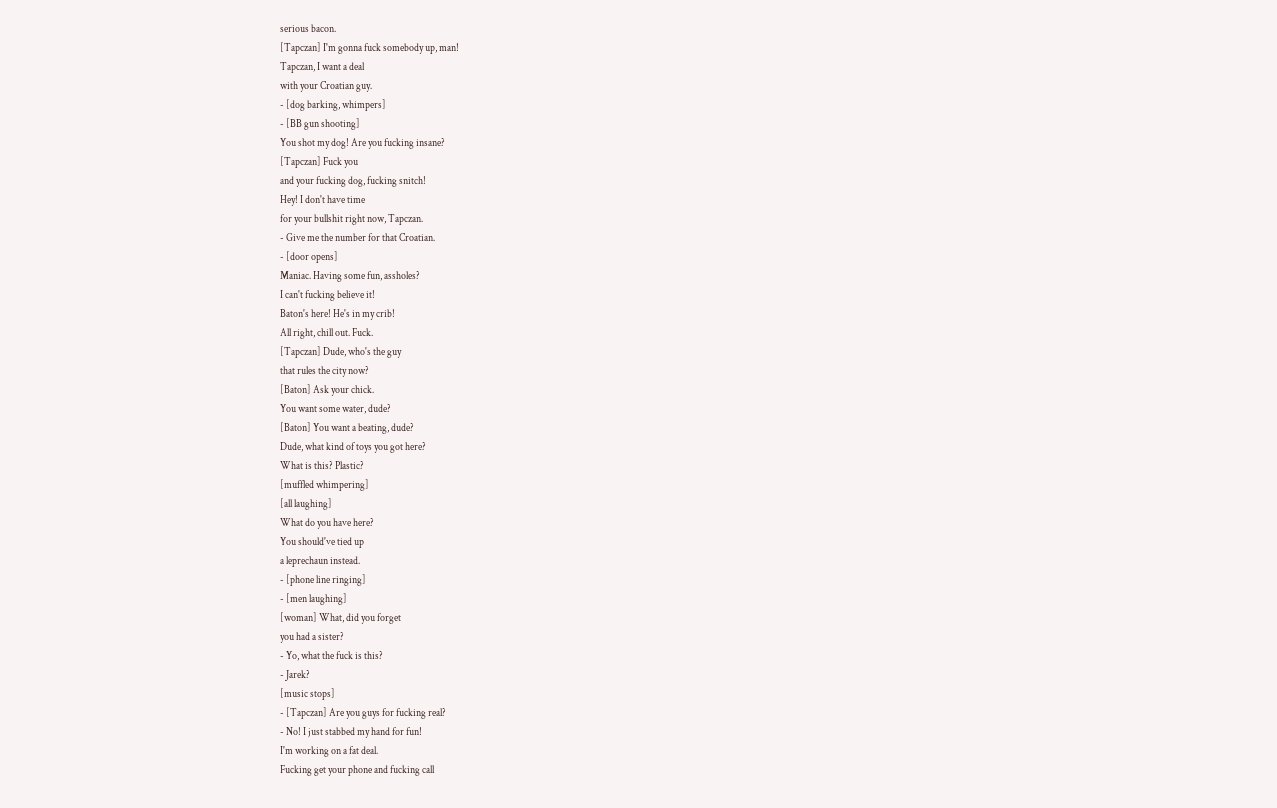serious bacon.
[Tapczan] I'm gonna fuck somebody up, man!
Tapczan, I want a deal
with your Croatian guy.
- [dog barking, whimpers]
- [BB gun shooting]
You shot my dog! Are you fucking insane?
[Tapczan] Fuck you
and your fucking dog, fucking snitch!
Hey! I don't have time
for your bullshit right now, Tapczan.
- Give me the number for that Croatian.
- [door opens]
Maniac. Having some fun, assholes?
I can't fucking believe it!
Baton's here! He's in my crib!
All right, chill out. Fuck.
[Tapczan] Dude, who's the guy
that rules the city now?
[Baton] Ask your chick.
You want some water, dude?
[Baton] You want a beating, dude?
Dude, what kind of toys you got here?
What is this? Plastic?
[muffled whimpering]
[all laughing]
What do you have here?
You should've tied up
a leprechaun instead.
- [phone line ringing]
- [men laughing]
[woman] What, did you forget
you had a sister?
- Yo, what the fuck is this?
- Jarek?
[music stops]
- [Tapczan] Are you guys for fucking real?
- No! I just stabbed my hand for fun!
I'm working on a fat deal.
Fucking get your phone and fucking call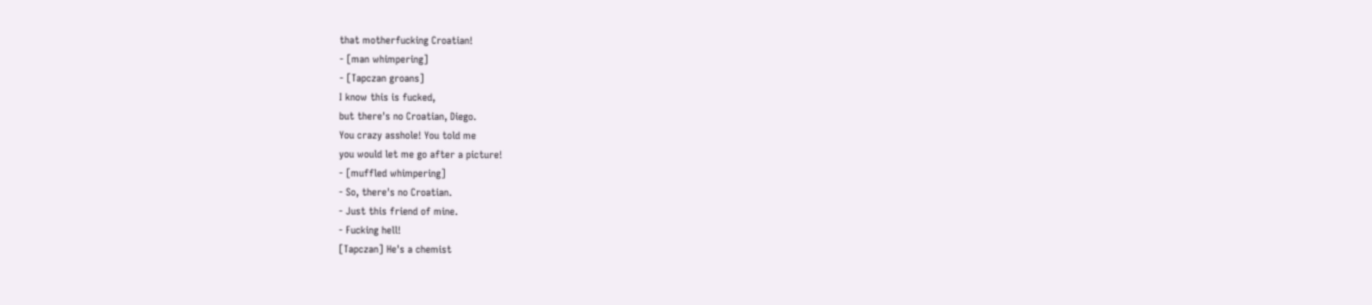that motherfucking Croatian!
- [man whimpering]
- [Tapczan groans]
I know this is fucked,
but there's no Croatian, Diego.
You crazy asshole! You told me
you would let me go after a picture!
- [muffled whimpering]
- So, there's no Croatian.
- Just this friend of mine.
- Fucking hell!
[Tapczan] He's a chemist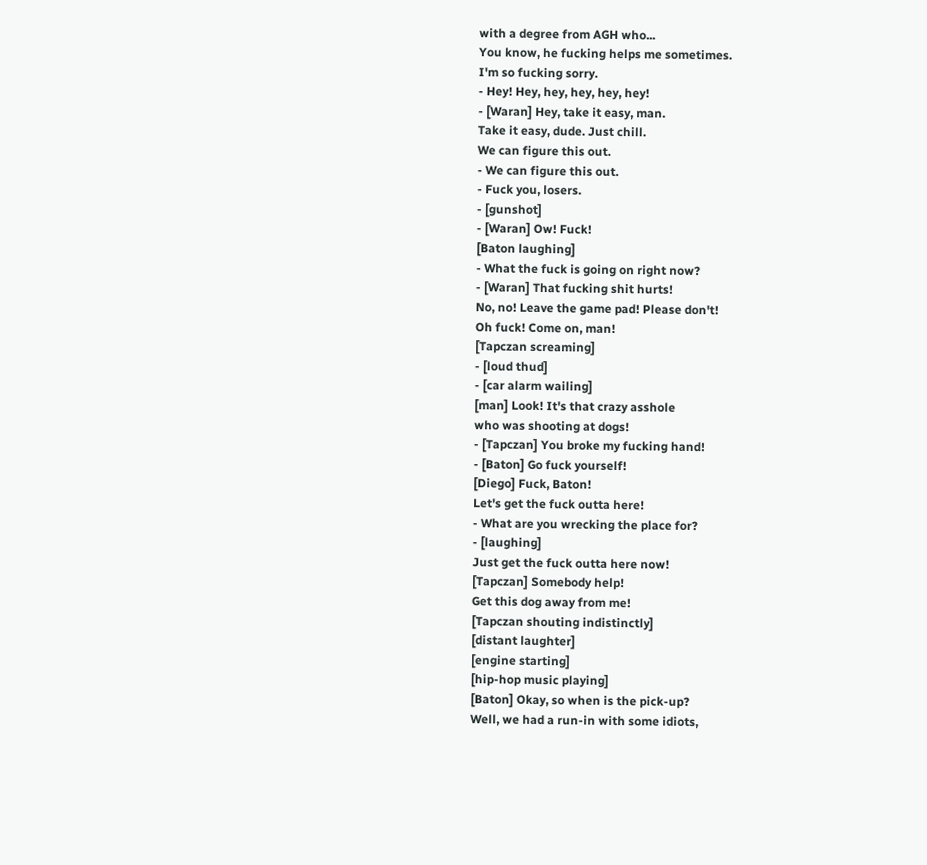with a degree from AGH who...
You know, he fucking helps me sometimes.
I'm so fucking sorry.
- Hey! Hey, hey, hey, hey, hey!
- [Waran] Hey, take it easy, man.
Take it easy, dude. Just chill.
We can figure this out.
- We can figure this out.
- Fuck you, losers.
- [gunshot]
- [Waran] Ow! Fuck!
[Baton laughing]
- What the fuck is going on right now?
- [Waran] That fucking shit hurts!
No, no! Leave the game pad! Please don't!
Oh fuck! Come on, man!
[Tapczan screaming]
- [loud thud]
- [car alarm wailing]
[man] Look! It's that crazy asshole
who was shooting at dogs!
- [Tapczan] You broke my fucking hand!
- [Baton] Go fuck yourself!
[Diego] Fuck, Baton!
Let's get the fuck outta here!
- What are you wrecking the place for?
- [laughing]
Just get the fuck outta here now!
[Tapczan] Somebody help!
Get this dog away from me!
[Tapczan shouting indistinctly]
[distant laughter]
[engine starting]
[hip-hop music playing]
[Baton] Okay, so when is the pick-up?
Well, we had a run-in with some idiots,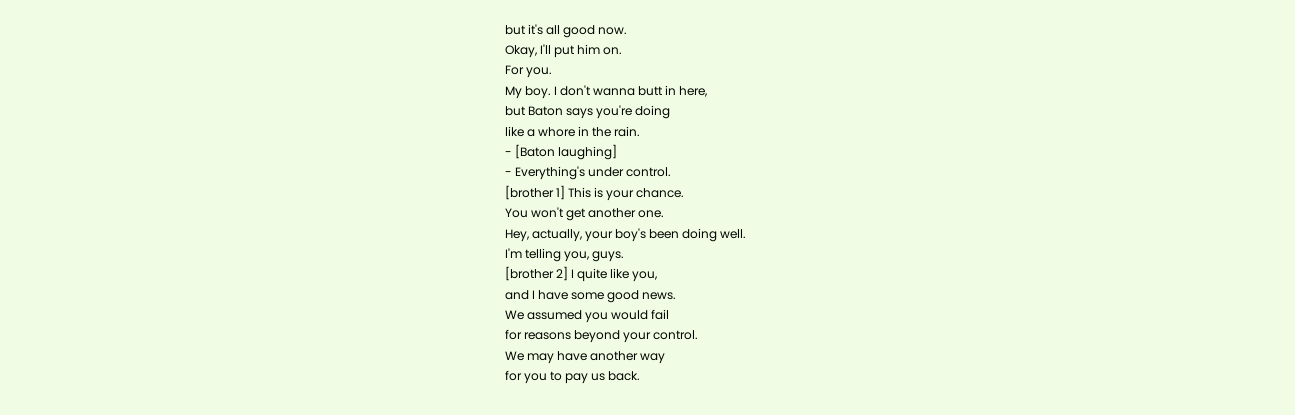but it's all good now.
Okay, I'll put him on.
For you.
My boy. I don't wanna butt in here,
but Baton says you're doing
like a whore in the rain.
- [Baton laughing]
- Everything's under control.
[brother 1] This is your chance.
You won't get another one.
Hey, actually, your boy's been doing well.
I'm telling you, guys.
[brother 2] I quite like you,
and I have some good news.
We assumed you would fail
for reasons beyond your control.
We may have another way
for you to pay us back.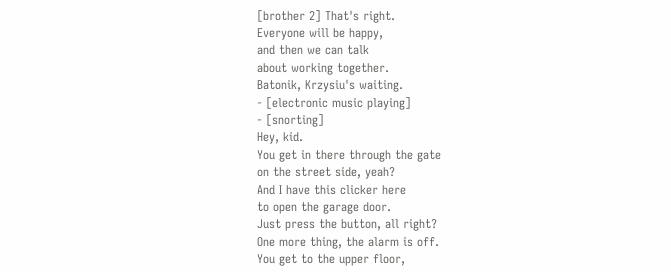[brother 2] That's right.
Everyone will be happy,
and then we can talk
about working together.
Batonik, Krzysiu's waiting.
- [electronic music playing]
- [snorting]
Hey, kid.
You get in there through the gate
on the street side, yeah?
And I have this clicker here
to open the garage door.
Just press the button, all right?
One more thing, the alarm is off.
You get to the upper floor,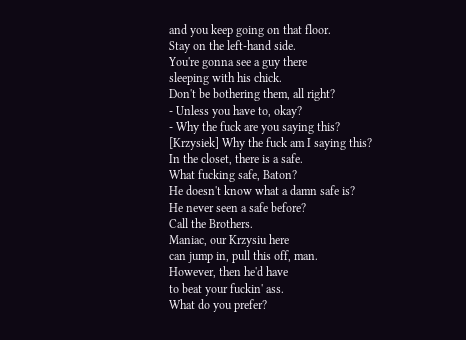and you keep going on that floor.
Stay on the left-hand side.
You're gonna see a guy there
sleeping with his chick.
Don't be bothering them, all right?
- Unless you have to, okay?
- Why the fuck are you saying this?
[Krzysiek] Why the fuck am I saying this?
In the closet, there is a safe.
What fucking safe, Baton?
He doesn't know what a damn safe is?
He never seen a safe before?
Call the Brothers.
Maniac, our Krzysiu here
can jump in, pull this off, man.
However, then he'd have
to beat your fuckin' ass.
What do you prefer?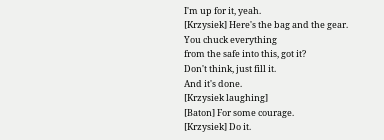I'm up for it, yeah.
[Krzysiek] Here's the bag and the gear.
You chuck everything
from the safe into this, got it?
Don't think, just fill it.
And it's done.
[Krzysiek laughing]
[Baton] For some courage.
[Krzysiek] Do it.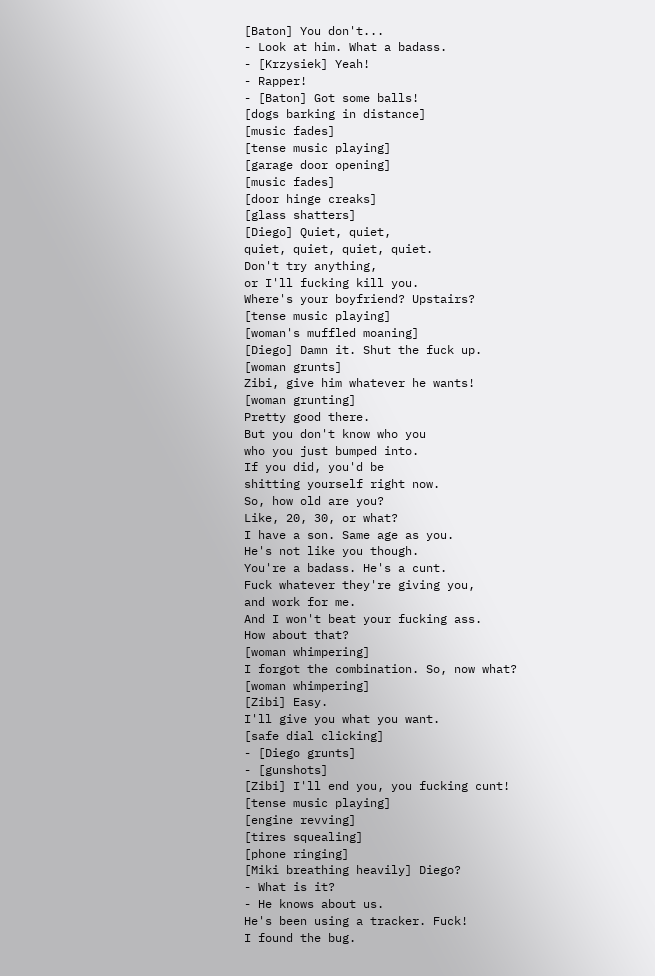[Baton] You don't...
- Look at him. What a badass.
- [Krzysiek] Yeah!
- Rapper!
- [Baton] Got some balls!
[dogs barking in distance]
[music fades]
[tense music playing]
[garage door opening]
[music fades]
[door hinge creaks]
[glass shatters]
[Diego] Quiet, quiet,
quiet, quiet, quiet, quiet.
Don't try anything,
or I'll fucking kill you.
Where's your boyfriend? Upstairs?
[tense music playing]
[woman's muffled moaning]
[Diego] Damn it. Shut the fuck up.
[woman grunts]
Zibi, give him whatever he wants!
[woman grunting]
Pretty good there.
But you don't know who you
who you just bumped into.
If you did, you'd be
shitting yourself right now.
So, how old are you?
Like, 20, 30, or what?
I have a son. Same age as you.
He's not like you though.
You're a badass. He's a cunt.
Fuck whatever they're giving you,
and work for me.
And I won't beat your fucking ass.
How about that?
[woman whimpering]
I forgot the combination. So, now what?
[woman whimpering]
[Zibi] Easy.
I'll give you what you want.
[safe dial clicking]
- [Diego grunts]
- [gunshots]
[Zibi] I'll end you, you fucking cunt!
[tense music playing]
[engine revving]
[tires squealing]
[phone ringing]
[Miki breathing heavily] Diego?
- What is it?
- He knows about us.
He's been using a tracker. Fuck!
I found the bug.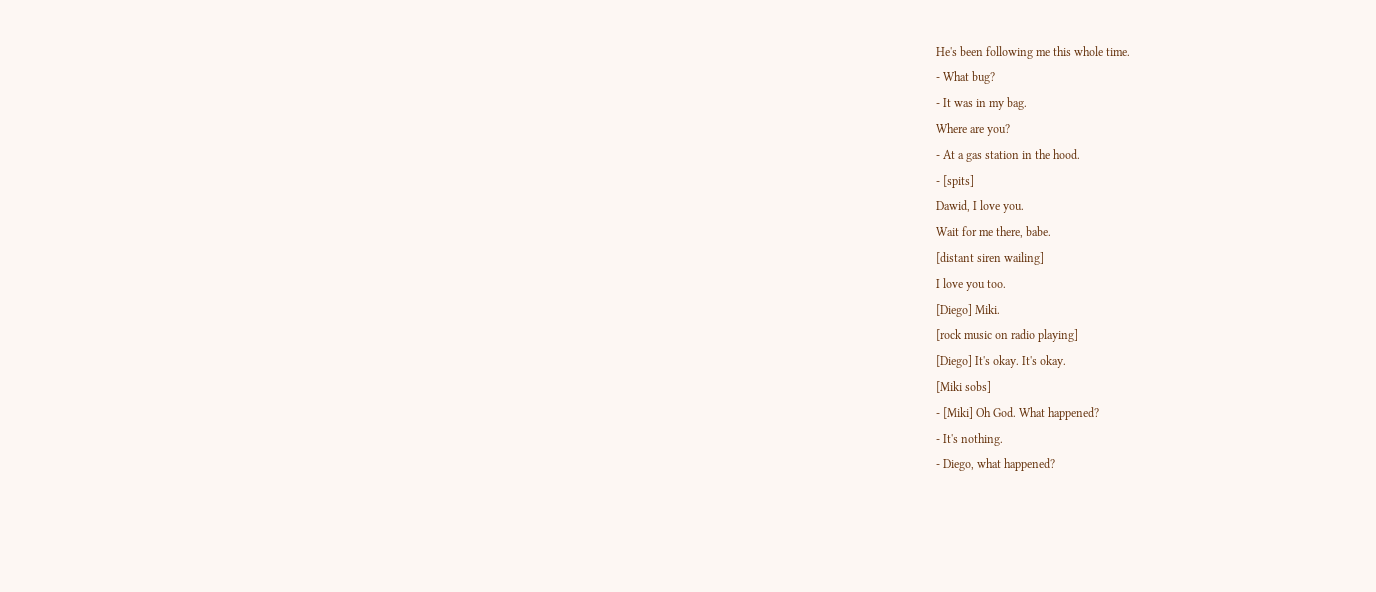He's been following me this whole time.
- What bug?
- It was in my bag.
Where are you?
- At a gas station in the hood.
- [spits]
Dawid, I love you.
Wait for me there, babe.
[distant siren wailing]
I love you too.
[Diego] Miki.
[rock music on radio playing]
[Diego] It's okay. It's okay.
[Miki sobs]
- [Miki] Oh God. What happened?
- It's nothing.
- Diego, what happened?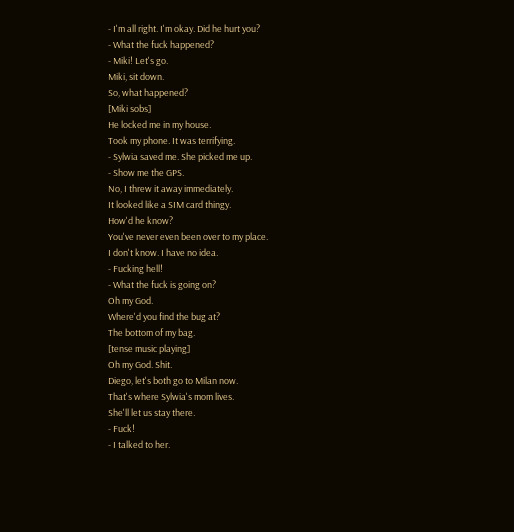- I'm all right. I'm okay. Did he hurt you?
- What the fuck happened?
- Miki! Let's go.
Miki, sit down.
So, what happened?
[Miki sobs]
He locked me in my house.
Took my phone. It was terrifying.
- Sylwia saved me. She picked me up.
- Show me the GPS.
No, I threw it away immediately.
It looked like a SIM card thingy.
How'd he know?
You've never even been over to my place.
I don't know. I have no idea.
- Fucking hell!
- What the fuck is going on?
Oh my God.
Where'd you find the bug at?
The bottom of my bag.
[tense music playing]
Oh my God. Shit.
Diego, let's both go to Milan now.
That's where Sylwia's mom lives.
She'll let us stay there.
- Fuck!
- I talked to her.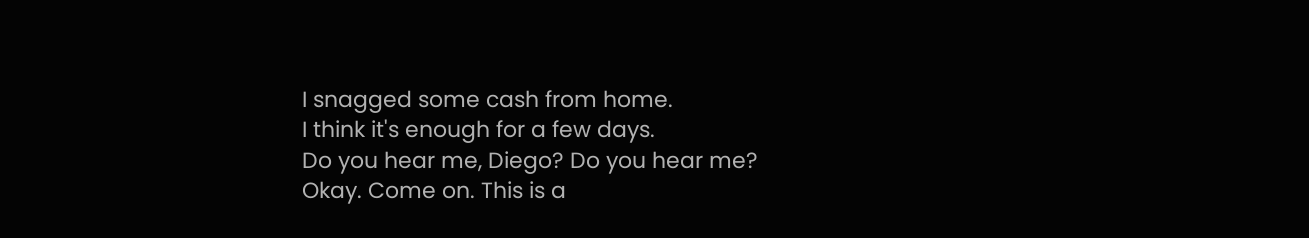I snagged some cash from home.
I think it's enough for a few days.
Do you hear me, Diego? Do you hear me?
Okay. Come on. This is a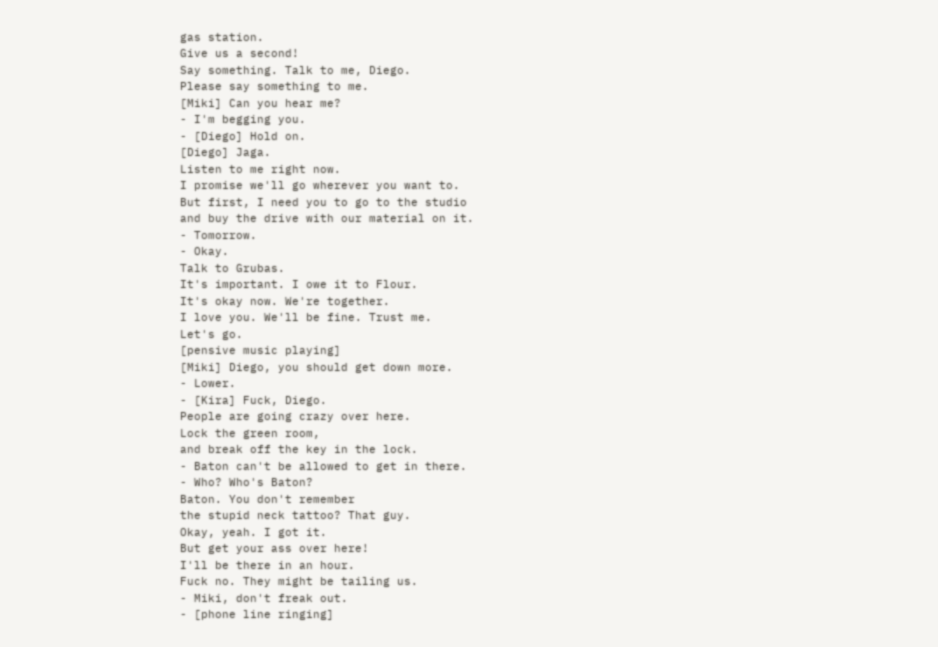gas station.
Give us a second!
Say something. Talk to me, Diego.
Please say something to me.
[Miki] Can you hear me?
- I'm begging you.
- [Diego] Hold on.
[Diego] Jaga.
Listen to me right now.
I promise we'll go wherever you want to.
But first, I need you to go to the studio
and buy the drive with our material on it.
- Tomorrow.
- Okay.
Talk to Grubas.
It's important. I owe it to Flour.
It's okay now. We're together.
I love you. We'll be fine. Trust me.
Let's go.
[pensive music playing]
[Miki] Diego, you should get down more.
- Lower.
- [Kira] Fuck, Diego.
People are going crazy over here.
Lock the green room,
and break off the key in the lock.
- Baton can't be allowed to get in there.
- Who? Who's Baton?
Baton. You don't remember
the stupid neck tattoo? That guy.
Okay, yeah. I got it.
But get your ass over here!
I'll be there in an hour.
Fuck no. They might be tailing us.
- Miki, don't freak out.
- [phone line ringing]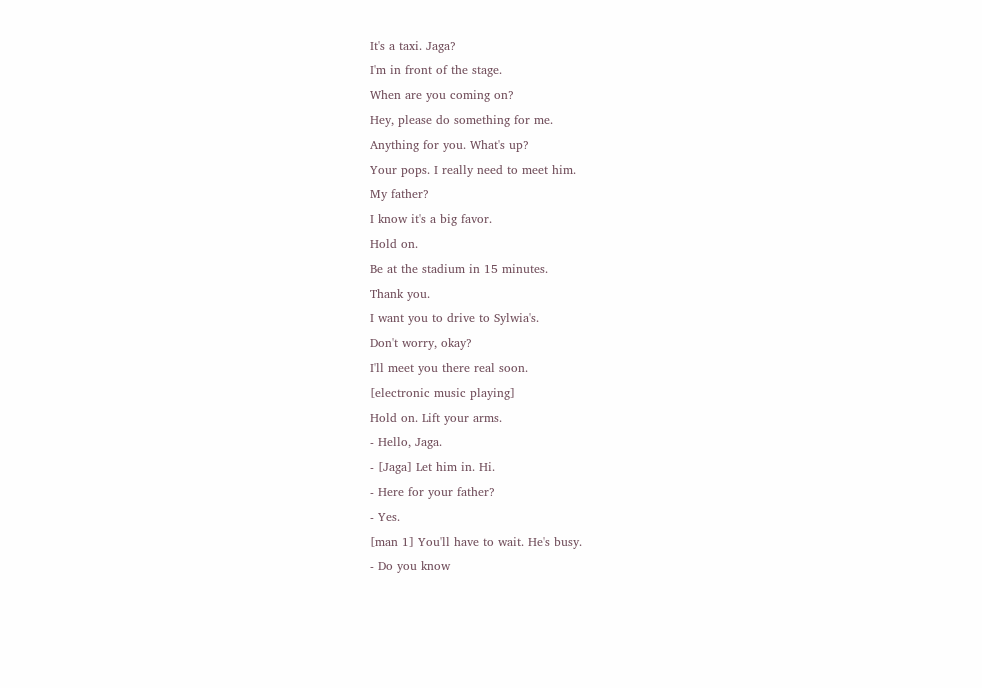It's a taxi. Jaga?
I'm in front of the stage.
When are you coming on?
Hey, please do something for me.
Anything for you. What's up?
Your pops. I really need to meet him.
My father?
I know it's a big favor.
Hold on.
Be at the stadium in 15 minutes.
Thank you.
I want you to drive to Sylwia's.
Don't worry, okay?
I'll meet you there real soon.
[electronic music playing]
Hold on. Lift your arms.
- Hello, Jaga.
- [Jaga] Let him in. Hi.
- Here for your father?
- Yes.
[man 1] You'll have to wait. He's busy.
- Do you know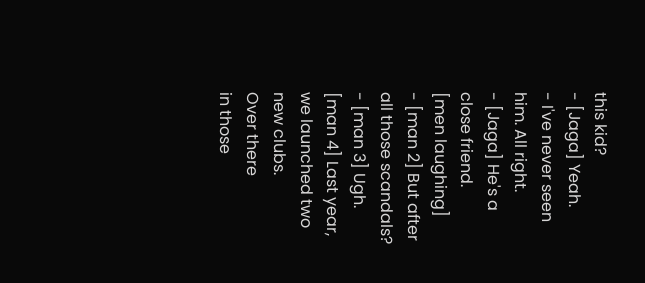this kid?
- [Jaga] Yeah.
- I've never seen him. All right.
- [Jaga] He's a close friend.
[men laughing]
- [man 2] But after all those scandals?
- [man 3] Ugh.
[man 4] Last year,
we launched two new clubs.
Over there
in those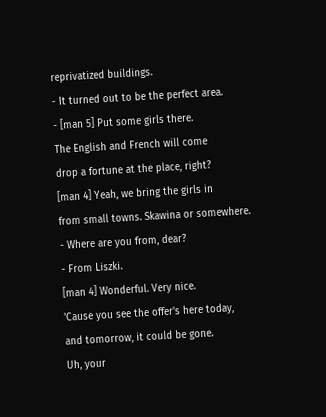reprivatized buildings.
- It turned out to be the perfect area.
- [man 5] Put some girls there.
The English and French will come
drop a fortune at the place, right?
[man 4] Yeah, we bring the girls in
from small towns. Skawina or somewhere.
- Where are you from, dear?
- From Liszki.
[man 4] Wonderful. Very nice.
'Cause you see the offer's here today,
and tomorrow, it could be gone.
Uh, your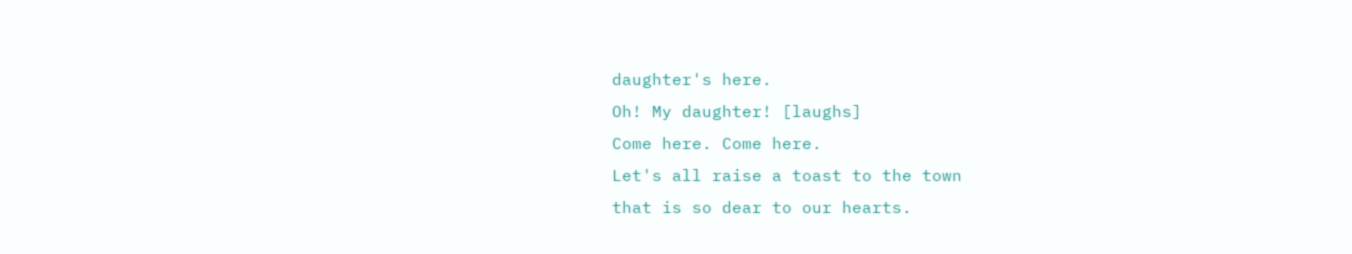daughter's here.
Oh! My daughter! [laughs]
Come here. Come here.
Let's all raise a toast to the town
that is so dear to our hearts.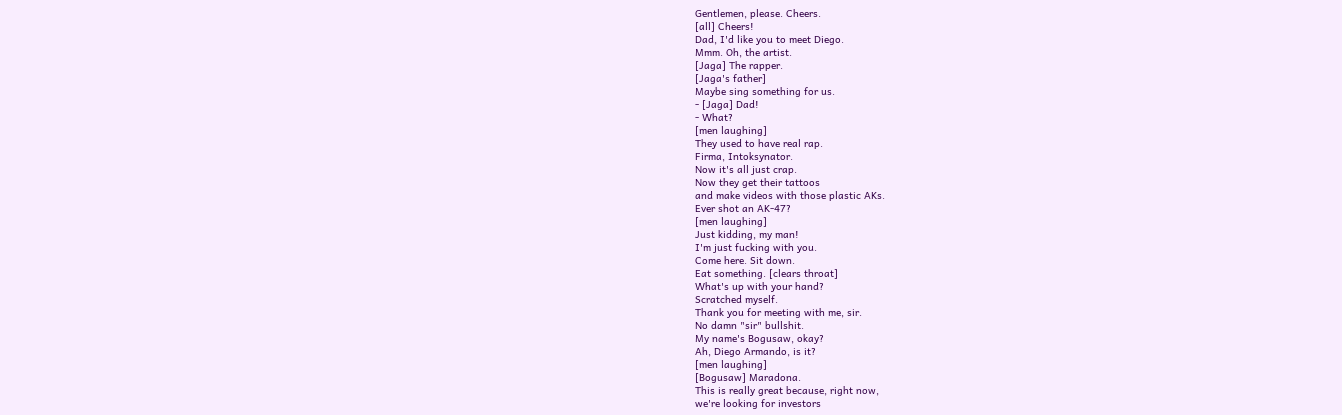Gentlemen, please. Cheers.
[all] Cheers!
Dad, I'd like you to meet Diego.
Mmm. Oh, the artist.
[Jaga] The rapper.
[Jaga's father]
Maybe sing something for us.
- [Jaga] Dad!
- What?
[men laughing]
They used to have real rap.
Firma, Intoksynator.
Now it's all just crap.
Now they get their tattoos
and make videos with those plastic AKs.
Ever shot an AK-47?
[men laughing]
Just kidding, my man!
I'm just fucking with you.
Come here. Sit down.
Eat something. [clears throat]
What's up with your hand?
Scratched myself.
Thank you for meeting with me, sir.
No damn "sir" bullshit.
My name's Bogusaw, okay?
Ah, Diego Armando, is it?
[men laughing]
[Bogusaw] Maradona.
This is really great because, right now,
we're looking for investors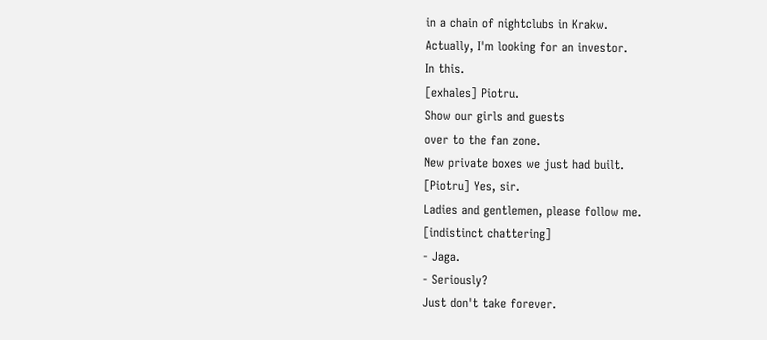in a chain of nightclubs in Krakw.
Actually, I'm looking for an investor.
In this.
[exhales] Piotru.
Show our girls and guests
over to the fan zone.
New private boxes we just had built.
[Piotru] Yes, sir.
Ladies and gentlemen, please follow me.
[indistinct chattering]
- Jaga.
- Seriously?
Just don't take forever.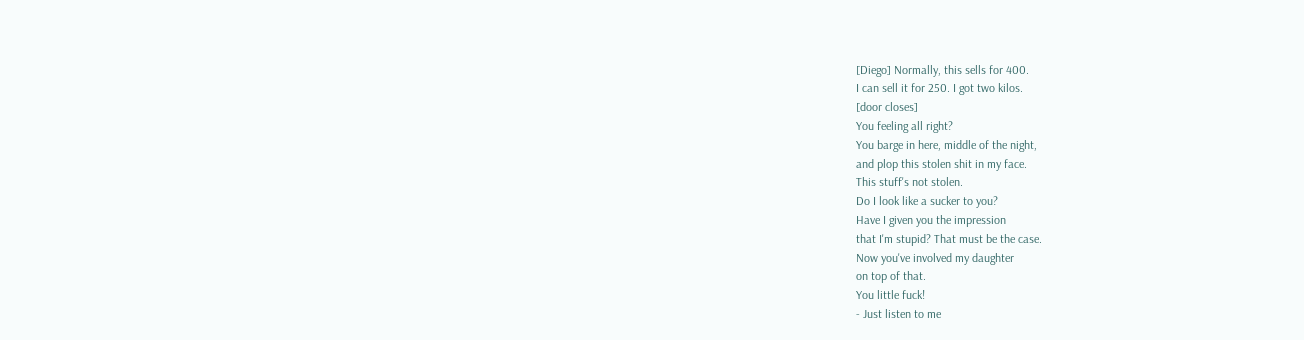[Diego] Normally, this sells for 400.
I can sell it for 250. I got two kilos.
[door closes]
You feeling all right?
You barge in here, middle of the night,
and plop this stolen shit in my face.
This stuff's not stolen.
Do I look like a sucker to you?
Have I given you the impression
that I'm stupid? That must be the case.
Now you've involved my daughter
on top of that.
You little fuck!
- Just listen to me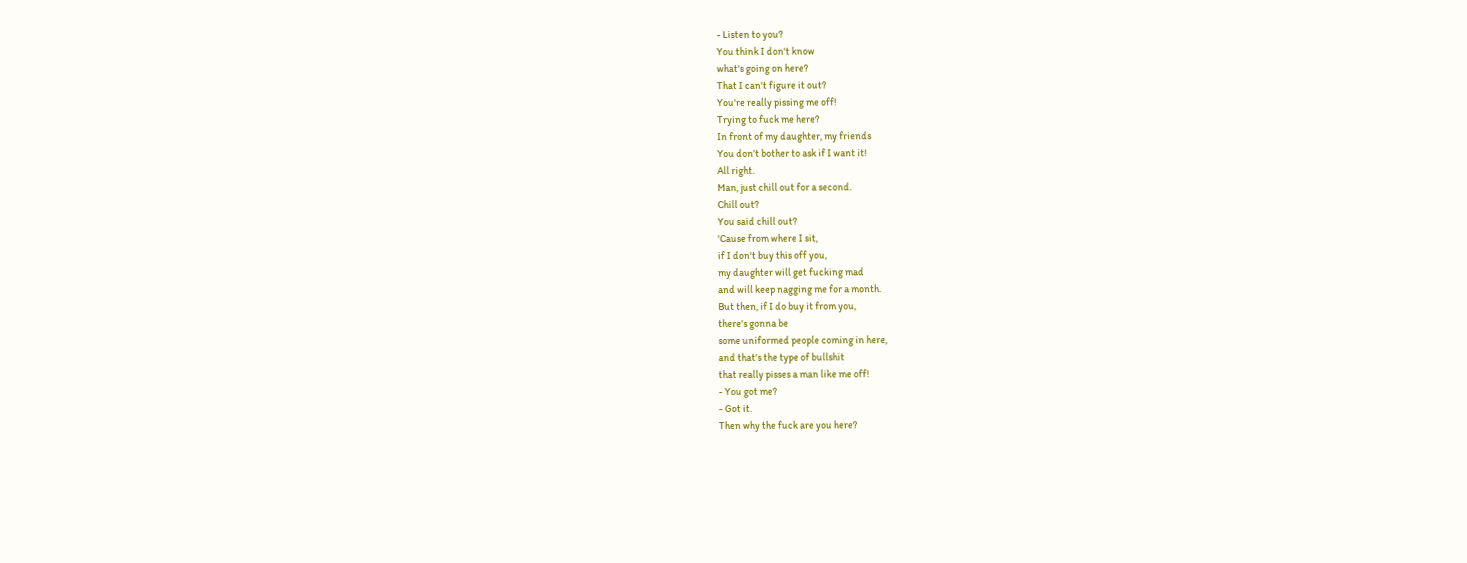- Listen to you?
You think I don't know
what's going on here?
That I can't figure it out?
You're really pissing me off!
Trying to fuck me here?
In front of my daughter, my friends
You don't bother to ask if I want it!
All right.
Man, just chill out for a second.
Chill out?
You said chill out?
'Cause from where I sit,
if I don't buy this off you,
my daughter will get fucking mad
and will keep nagging me for a month.
But then, if I do buy it from you,
there's gonna be
some uniformed people coming in here,
and that's the type of bullshit
that really pisses a man like me off!
- You got me?
- Got it.
Then why the fuck are you here?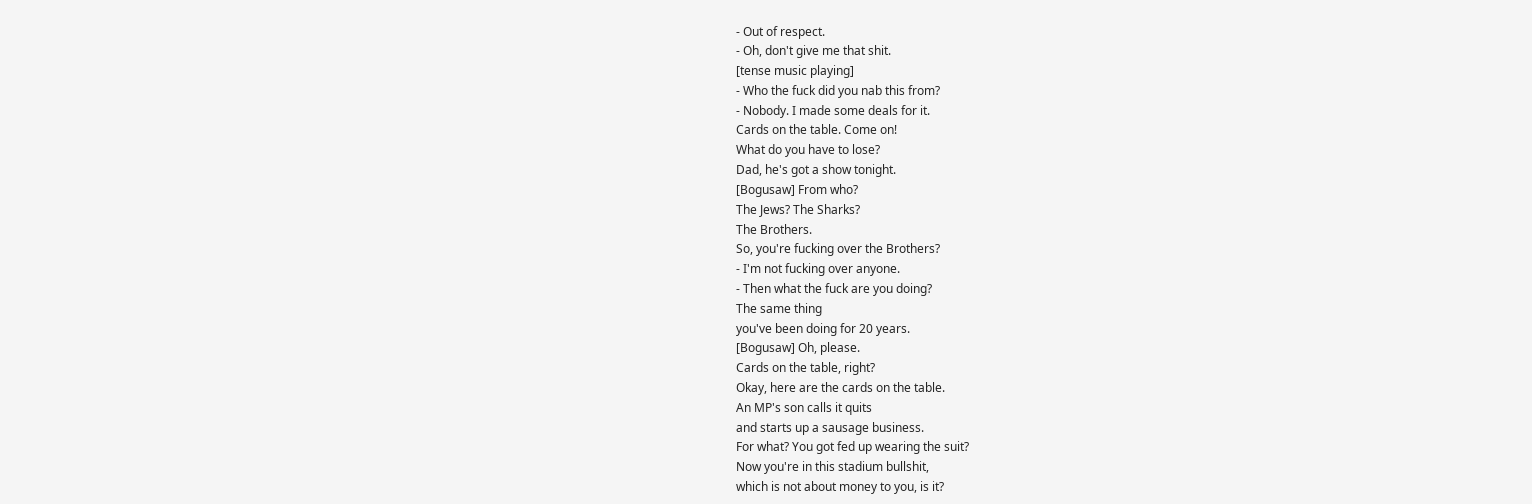- Out of respect.
- Oh, don't give me that shit.
[tense music playing]
- Who the fuck did you nab this from?
- Nobody. I made some deals for it.
Cards on the table. Come on!
What do you have to lose?
Dad, he's got a show tonight.
[Bogusaw] From who?
The Jews? The Sharks?
The Brothers.
So, you're fucking over the Brothers?
- I'm not fucking over anyone.
- Then what the fuck are you doing?
The same thing
you've been doing for 20 years.
[Bogusaw] Oh, please.
Cards on the table, right?
Okay, here are the cards on the table.
An MP's son calls it quits
and starts up a sausage business.
For what? You got fed up wearing the suit?
Now you're in this stadium bullshit,
which is not about money to you, is it?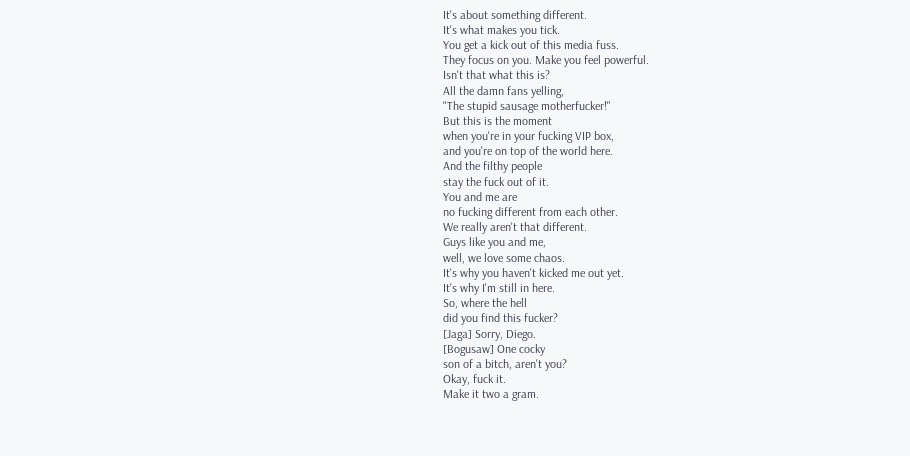It's about something different.
It's what makes you tick.
You get a kick out of this media fuss.
They focus on you. Make you feel powerful.
Isn't that what this is?
All the damn fans yelling,
"The stupid sausage motherfucker!"
But this is the moment
when you're in your fucking VIP box,
and you're on top of the world here.
And the filthy people
stay the fuck out of it.
You and me are
no fucking different from each other.
We really aren't that different.
Guys like you and me,
well, we love some chaos.
It's why you haven't kicked me out yet.
It's why I'm still in here.
So, where the hell
did you find this fucker?
[Jaga] Sorry, Diego.
[Bogusaw] One cocky
son of a bitch, aren't you?
Okay, fuck it.
Make it two a gram.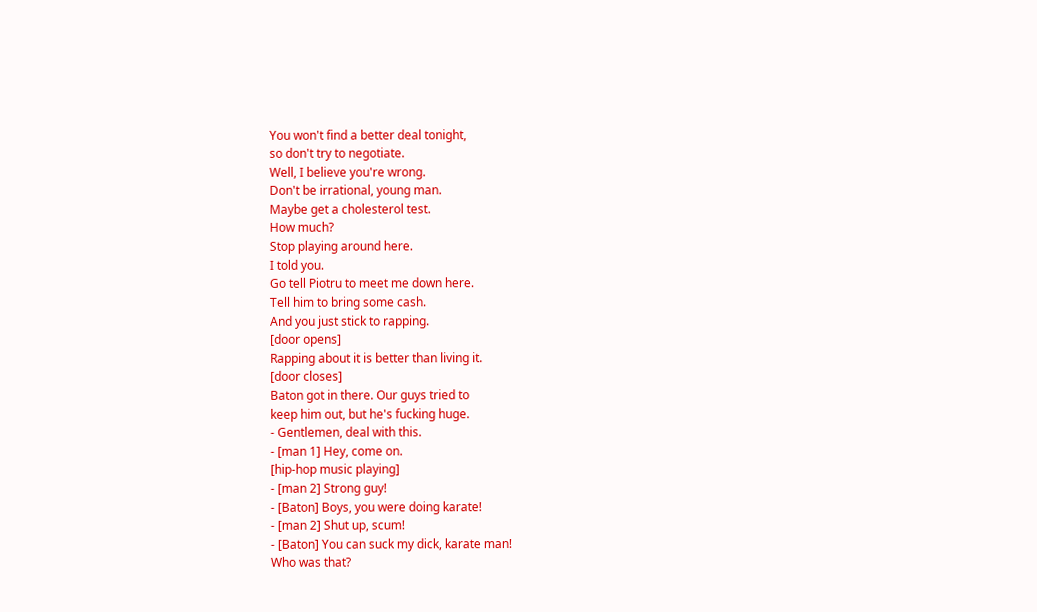You won't find a better deal tonight,
so don't try to negotiate.
Well, I believe you're wrong.
Don't be irrational, young man.
Maybe get a cholesterol test.
How much?
Stop playing around here.
I told you.
Go tell Piotru to meet me down here.
Tell him to bring some cash.
And you just stick to rapping.
[door opens]
Rapping about it is better than living it.
[door closes]
Baton got in there. Our guys tried to
keep him out, but he's fucking huge.
- Gentlemen, deal with this.
- [man 1] Hey, come on.
[hip-hop music playing]
- [man 2] Strong guy!
- [Baton] Boys, you were doing karate!
- [man 2] Shut up, scum!
- [Baton] You can suck my dick, karate man!
Who was that?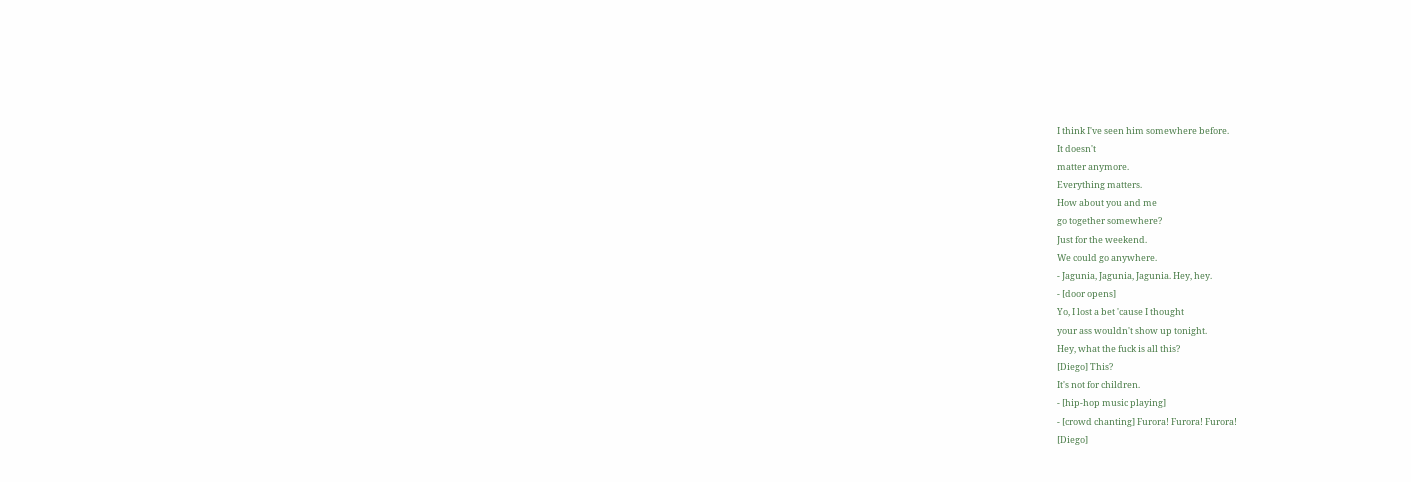I think I've seen him somewhere before.
It doesn't
matter anymore.
Everything matters.
How about you and me
go together somewhere?
Just for the weekend.
We could go anywhere.
- Jagunia, Jagunia, Jagunia. Hey, hey.
- [door opens]
Yo, I lost a bet 'cause I thought
your ass wouldn't show up tonight.
Hey, what the fuck is all this?
[Diego] This?
It's not for children.
- [hip-hop music playing]
- [crowd chanting] Furora! Furora! Furora!
[Diego]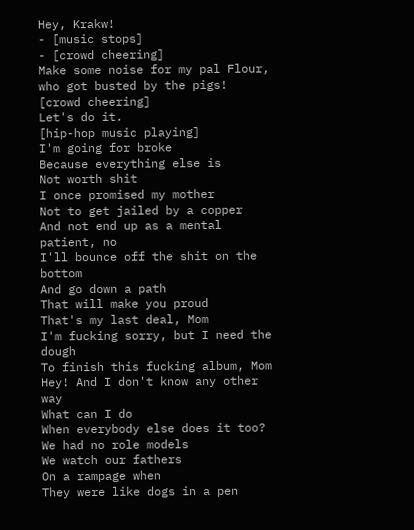Hey, Krakw!
- [music stops]
- [crowd cheering]
Make some noise for my pal Flour,
who got busted by the pigs!
[crowd cheering]
Let's do it.
[hip-hop music playing]
I'm going for broke
Because everything else is
Not worth shit
I once promised my mother
Not to get jailed by a copper
And not end up as a mental patient, no
I'll bounce off the shit on the bottom
And go down a path
That will make you proud
That's my last deal, Mom
I'm fucking sorry, but I need the dough
To finish this fucking album, Mom
Hey! And I don't know any other way
What can I do
When everybody else does it too?
We had no role models
We watch our fathers
On a rampage when
They were like dogs in a pen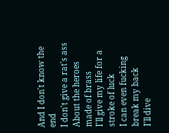And I don't know the end
I don't give a rat's ass
About the heroes made of brass
I'll give my life for a stroke of luck
I can even fucking break my back
I'll dive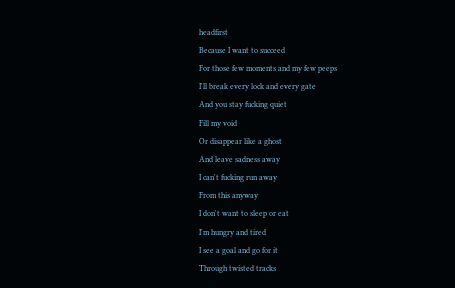headfirst
Because I want to succeed
For those few moments and my few peeps
I'll break every lock and every gate
And you stay fucking quiet
Fill my void
Or disappear like a ghost
And leave sadness away
I can't fucking run away
From this anyway
I don't want to sleep or eat
I'm hungry and tired
I see a goal and go for it
Through twisted tracks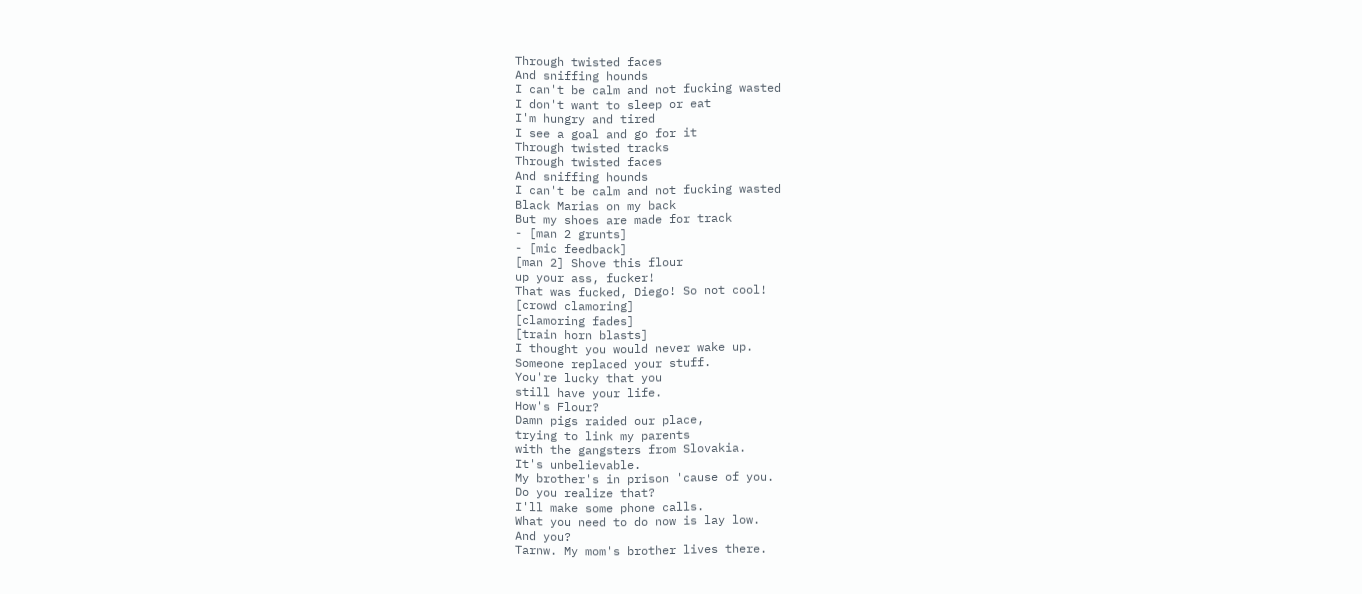Through twisted faces
And sniffing hounds
I can't be calm and not fucking wasted
I don't want to sleep or eat
I'm hungry and tired
I see a goal and go for it
Through twisted tracks
Through twisted faces
And sniffing hounds
I can't be calm and not fucking wasted
Black Marias on my back
But my shoes are made for track
- [man 2 grunts]
- [mic feedback]
[man 2] Shove this flour
up your ass, fucker!
That was fucked, Diego! So not cool!
[crowd clamoring]
[clamoring fades]
[train horn blasts]
I thought you would never wake up.
Someone replaced your stuff.
You're lucky that you
still have your life.
How's Flour?
Damn pigs raided our place,
trying to link my parents
with the gangsters from Slovakia.
It's unbelievable.
My brother's in prison 'cause of you.
Do you realize that?
I'll make some phone calls.
What you need to do now is lay low.
And you?
Tarnw. My mom's brother lives there.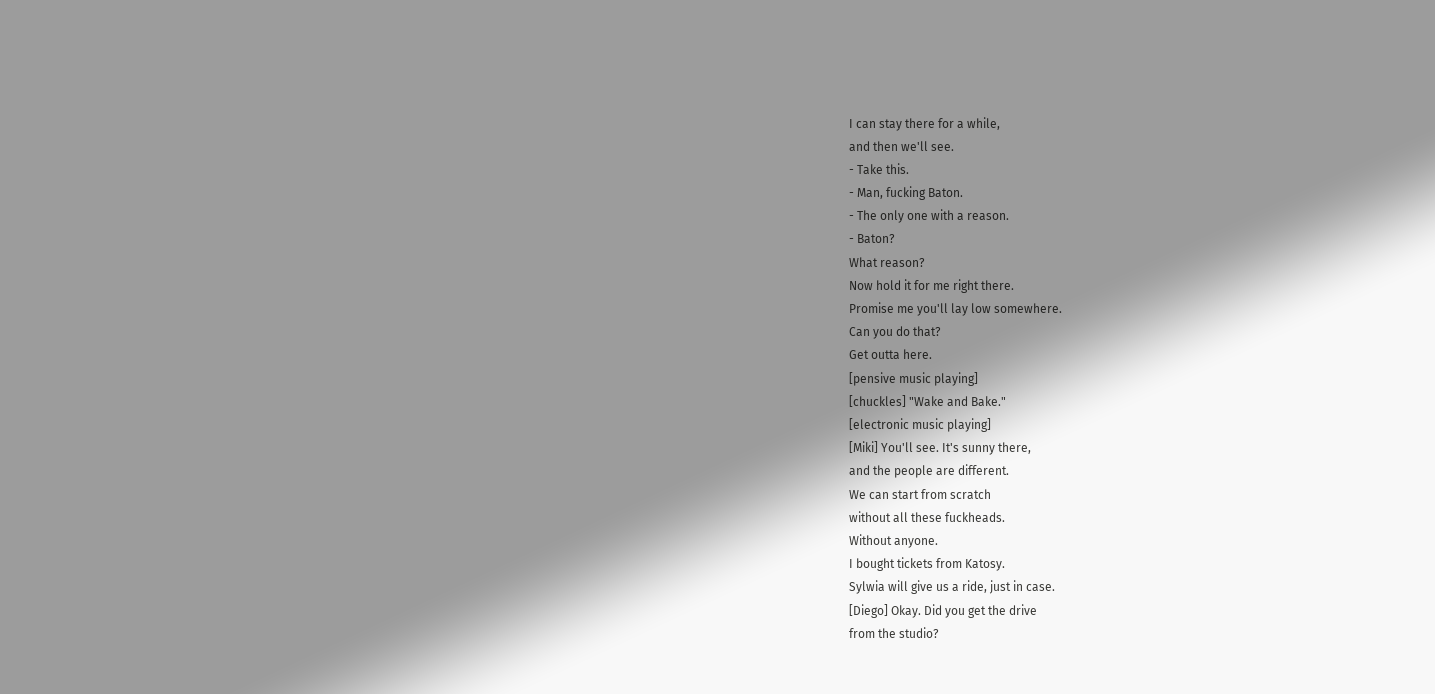I can stay there for a while,
and then we'll see.
- Take this.
- Man, fucking Baton.
- The only one with a reason.
- Baton?
What reason?
Now hold it for me right there.
Promise me you'll lay low somewhere.
Can you do that?
Get outta here.
[pensive music playing]
[chuckles] "Wake and Bake."
[electronic music playing]
[Miki] You'll see. It's sunny there,
and the people are different.
We can start from scratch
without all these fuckheads.
Without anyone.
I bought tickets from Katosy.
Sylwia will give us a ride, just in case.
[Diego] Okay. Did you get the drive
from the studio?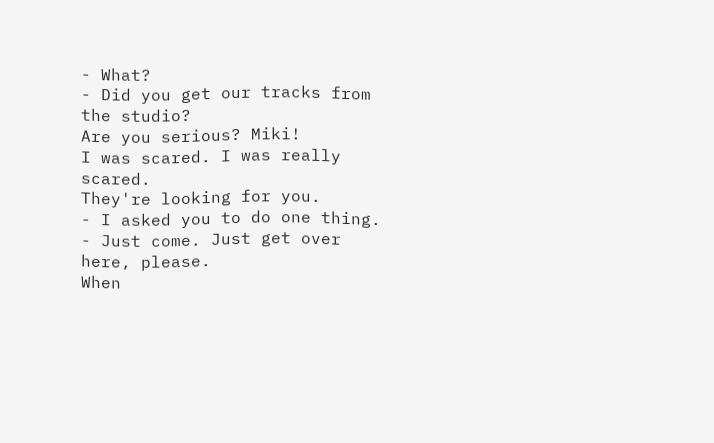- What?
- Did you get our tracks from the studio?
Are you serious? Miki!
I was scared. I was really scared.
They're looking for you.
- I asked you to do one thing.
- Just come. Just get over here, please.
When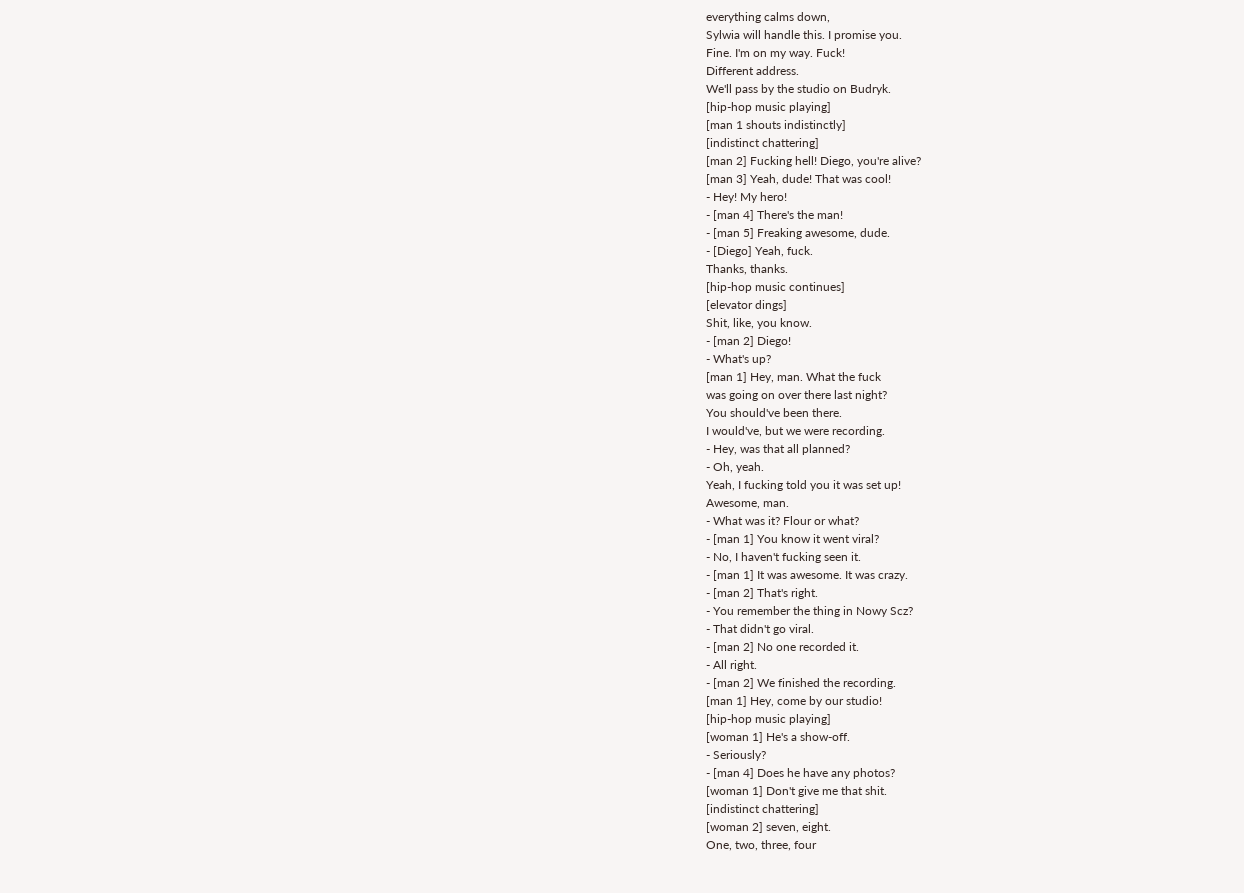everything calms down,
Sylwia will handle this. I promise you.
Fine. I'm on my way. Fuck!
Different address.
We'll pass by the studio on Budryk.
[hip-hop music playing]
[man 1 shouts indistinctly]
[indistinct chattering]
[man 2] Fucking hell! Diego, you're alive?
[man 3] Yeah, dude! That was cool!
- Hey! My hero!
- [man 4] There's the man!
- [man 5] Freaking awesome, dude.
- [Diego] Yeah, fuck.
Thanks, thanks.
[hip-hop music continues]
[elevator dings]
Shit, like, you know.
- [man 2] Diego!
- What's up?
[man 1] Hey, man. What the fuck
was going on over there last night?
You should've been there.
I would've, but we were recording.
- Hey, was that all planned?
- Oh, yeah.
Yeah, I fucking told you it was set up!
Awesome, man.
- What was it? Flour or what?
- [man 1] You know it went viral?
- No, I haven't fucking seen it.
- [man 1] It was awesome. It was crazy.
- [man 2] That's right.
- You remember the thing in Nowy Scz?
- That didn't go viral.
- [man 2] No one recorded it.
- All right.
- [man 2] We finished the recording.
[man 1] Hey, come by our studio!
[hip-hop music playing]
[woman 1] He's a show-off.
- Seriously?
- [man 4] Does he have any photos?
[woman 1] Don't give me that shit.
[indistinct chattering]
[woman 2] seven, eight.
One, two, three, four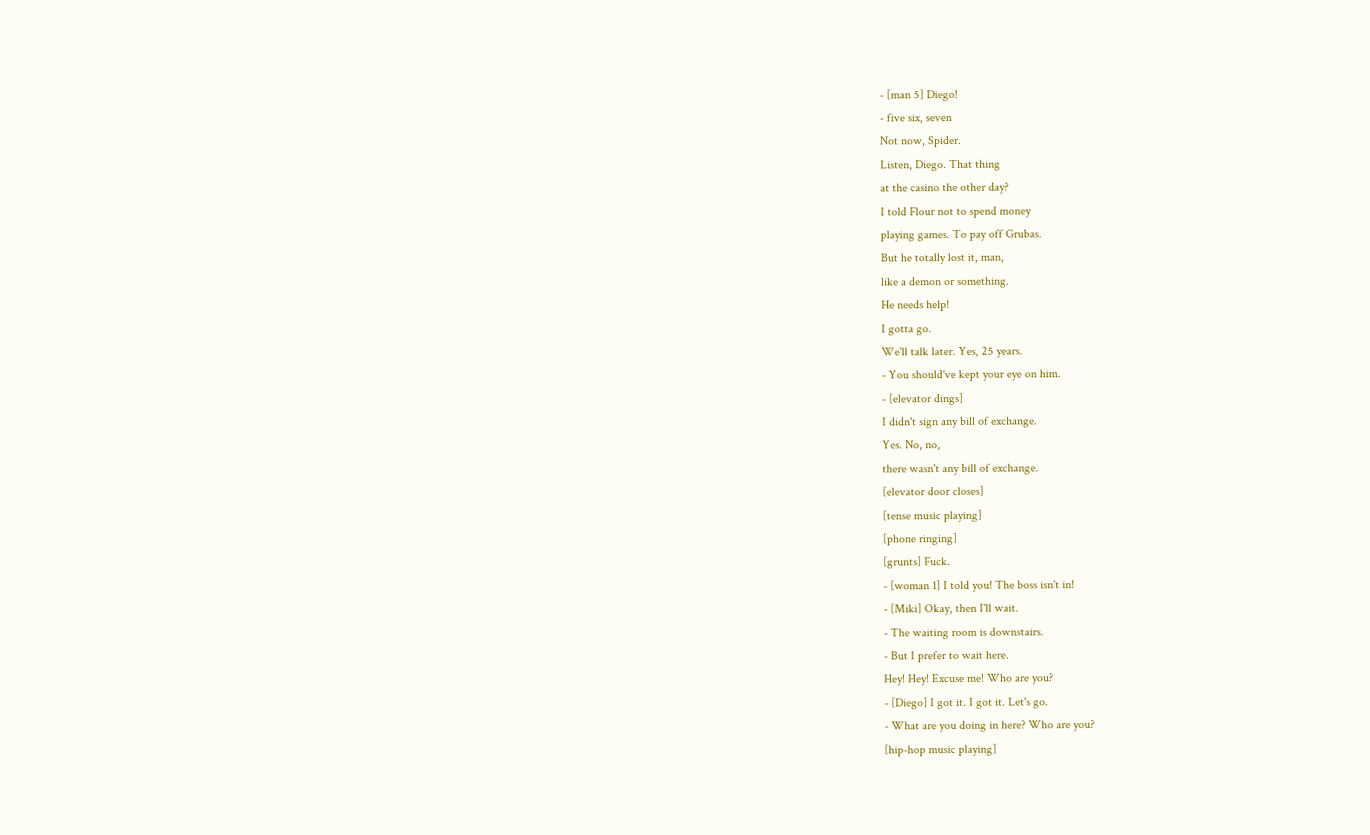- [man 5] Diego!
- five six, seven
Not now, Spider.
Listen, Diego. That thing
at the casino the other day?
I told Flour not to spend money
playing games. To pay off Grubas.
But he totally lost it, man,
like a demon or something.
He needs help!
I gotta go.
We'll talk later. Yes, 25 years.
- You should've kept your eye on him.
- [elevator dings]
I didn't sign any bill of exchange.
Yes. No, no,
there wasn't any bill of exchange.
[elevator door closes]
[tense music playing]
[phone ringing]
[grunts] Fuck.
- [woman 1] I told you! The boss isn't in!
- [Miki] Okay, then I'll wait.
- The waiting room is downstairs.
- But I prefer to wait here.
Hey! Hey! Excuse me! Who are you?
- [Diego] I got it. I got it. Let's go.
- What are you doing in here? Who are you?
[hip-hop music playing]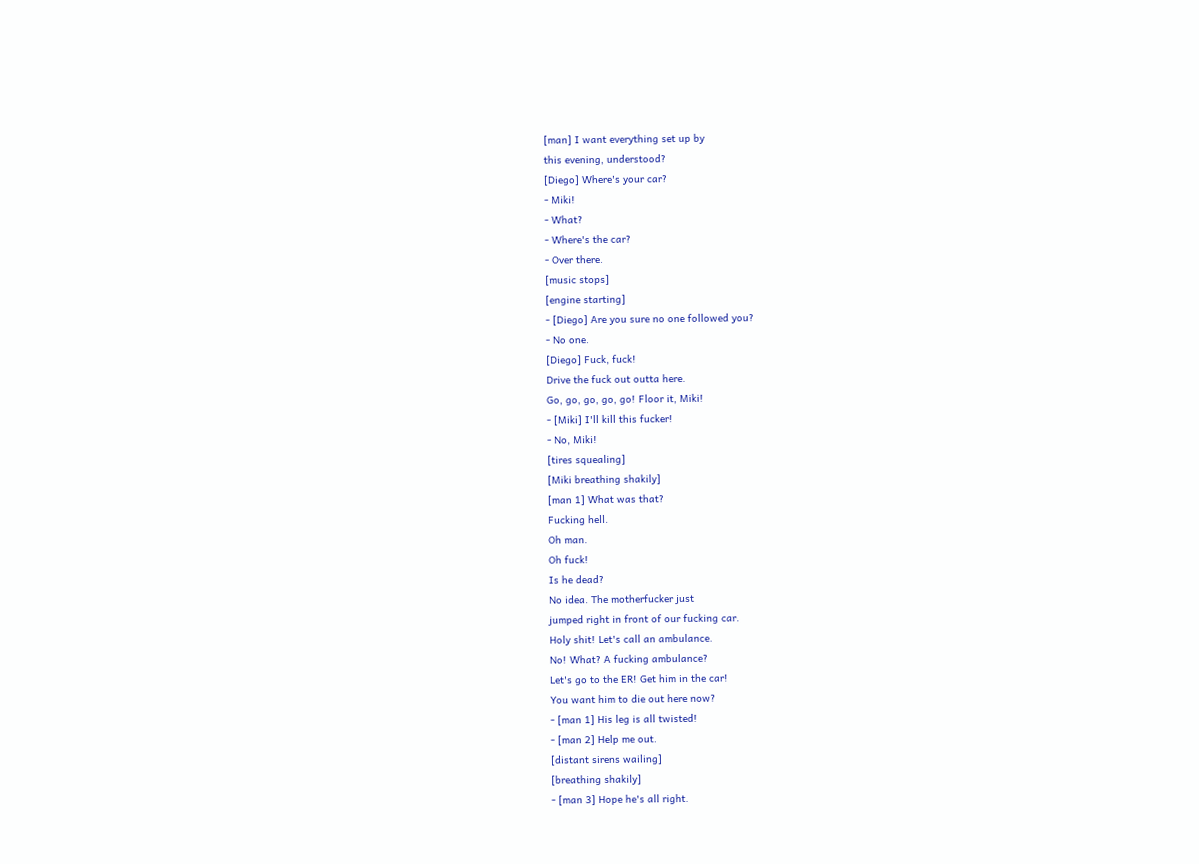[man] I want everything set up by
this evening, understood?
[Diego] Where's your car?
- Miki!
- What?
- Where's the car?
- Over there.
[music stops]
[engine starting]
- [Diego] Are you sure no one followed you?
- No one.
[Diego] Fuck, fuck!
Drive the fuck out outta here.
Go, go, go, go, go! Floor it, Miki!
- [Miki] I'll kill this fucker!
- No, Miki!
[tires squealing]
[Miki breathing shakily]
[man 1] What was that?
Fucking hell.
Oh man.
Oh fuck!
Is he dead?
No idea. The motherfucker just
jumped right in front of our fucking car.
Holy shit! Let's call an ambulance.
No! What? A fucking ambulance?
Let's go to the ER! Get him in the car!
You want him to die out here now?
- [man 1] His leg is all twisted!
- [man 2] Help me out.
[distant sirens wailing]
[breathing shakily]
- [man 3] Hope he's all right.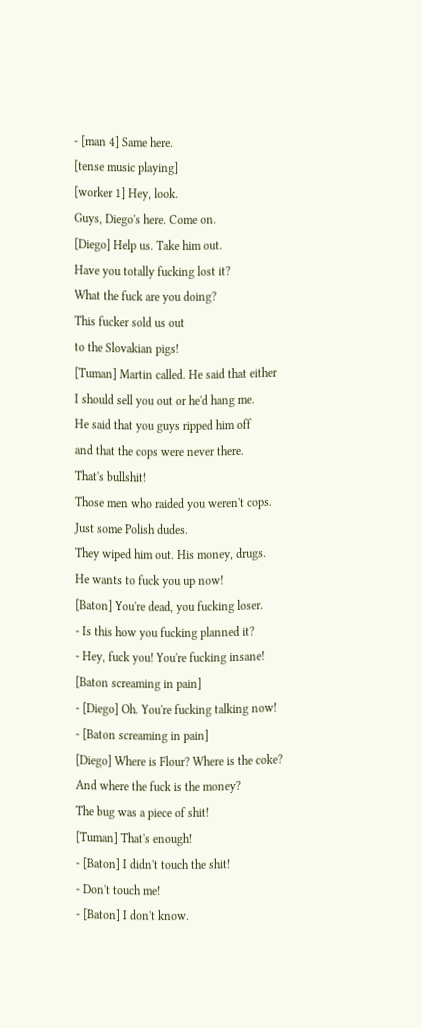- [man 4] Same here.
[tense music playing]
[worker 1] Hey, look.
Guys, Diego's here. Come on.
[Diego] Help us. Take him out.
Have you totally fucking lost it?
What the fuck are you doing?
This fucker sold us out
to the Slovakian pigs!
[Tuman] Martin called. He said that either
I should sell you out or he'd hang me.
He said that you guys ripped him off
and that the cops were never there.
That's bullshit!
Those men who raided you weren't cops.
Just some Polish dudes.
They wiped him out. His money, drugs.
He wants to fuck you up now!
[Baton] You're dead, you fucking loser.
- Is this how you fucking planned it?
- Hey, fuck you! You're fucking insane!
[Baton screaming in pain]
- [Diego] Oh. You're fucking talking now!
- [Baton screaming in pain]
[Diego] Where is Flour? Where is the coke?
And where the fuck is the money?
The bug was a piece of shit!
[Tuman] That's enough!
- [Baton] I didn't touch the shit!
- Don't touch me!
- [Baton] I don't know.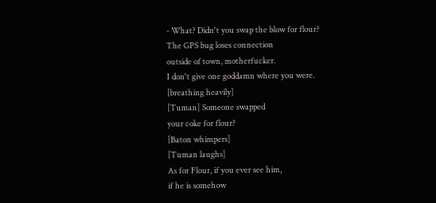- What? Didn't you swap the blow for flour?
The GPS bug loses connection
outside of town, motherfucker.
I don't give one goddamn where you were.
[breathing heavily]
[Tuman] Someone swapped
your coke for flour?
[Baton whimpers]
[Tuman laughs]
As for Flour, if you ever see him,
if he is somehow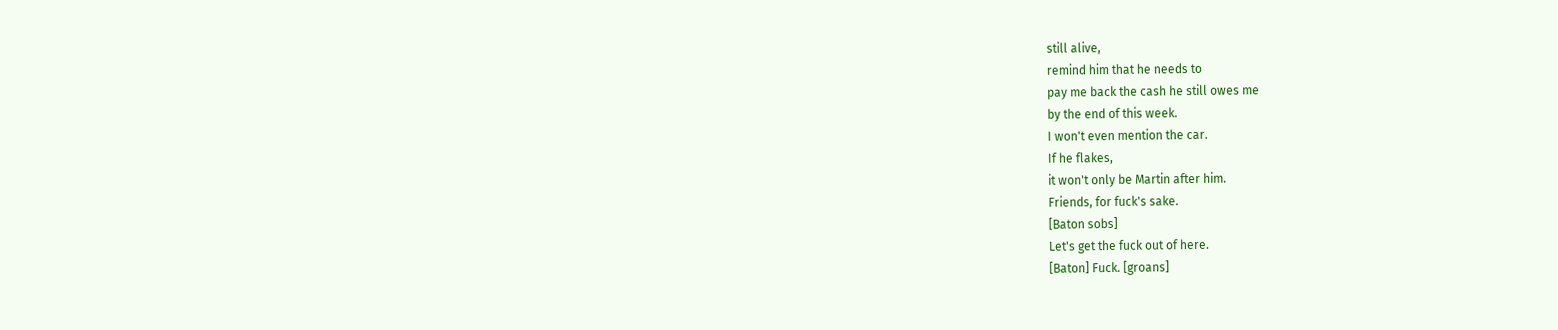still alive,
remind him that he needs to
pay me back the cash he still owes me
by the end of this week.
I won't even mention the car.
If he flakes,
it won't only be Martin after him.
Friends, for fuck's sake.
[Baton sobs]
Let's get the fuck out of here.
[Baton] Fuck. [groans]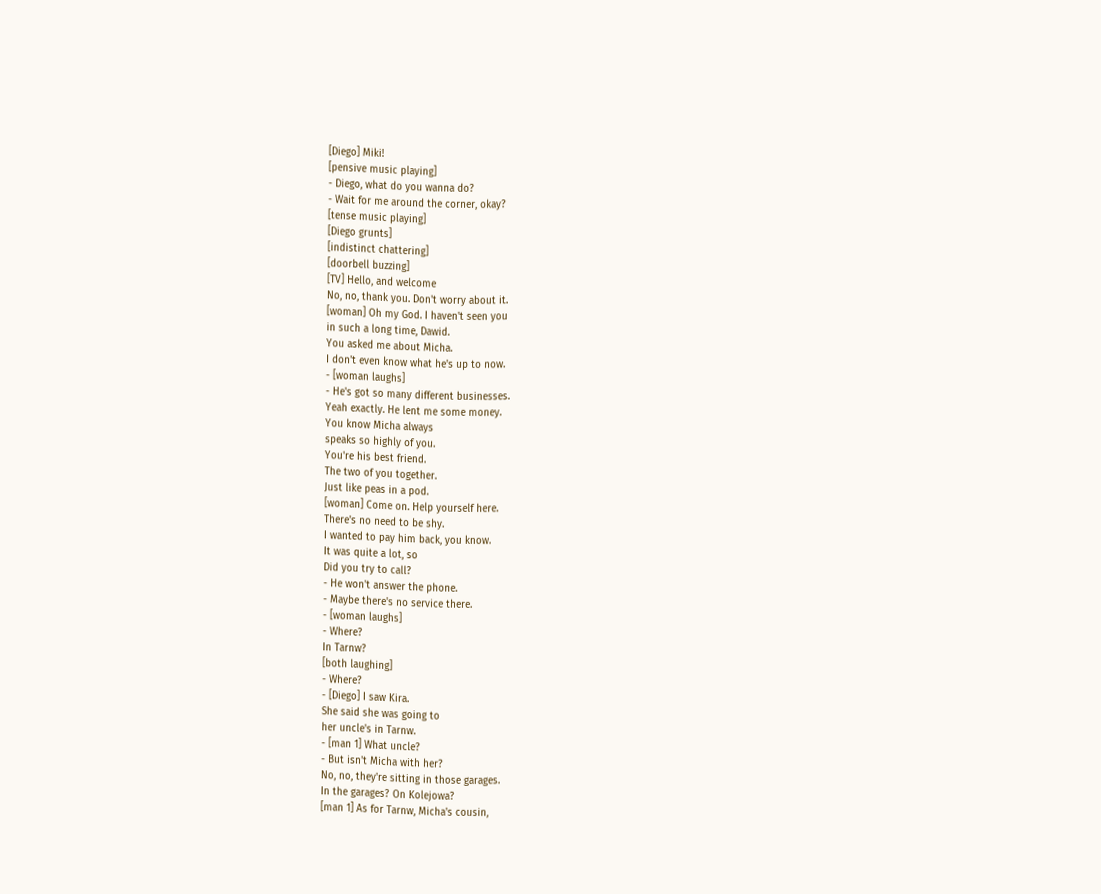[Diego] Miki!
[pensive music playing]
- Diego, what do you wanna do?
- Wait for me around the corner, okay?
[tense music playing]
[Diego grunts]
[indistinct chattering]
[doorbell buzzing]
[TV] Hello, and welcome
No, no, thank you. Don't worry about it.
[woman] Oh my God. I haven't seen you
in such a long time, Dawid.
You asked me about Micha.
I don't even know what he's up to now.
- [woman laughs]
- He's got so many different businesses.
Yeah exactly. He lent me some money.
You know Micha always
speaks so highly of you.
You're his best friend.
The two of you together.
Just like peas in a pod.
[woman] Come on. Help yourself here.
There's no need to be shy.
I wanted to pay him back, you know.
It was quite a lot, so
Did you try to call?
- He won't answer the phone.
- Maybe there's no service there.
- [woman laughs]
- Where?
In Tarnw?
[both laughing]
- Where?
- [Diego] I saw Kira.
She said she was going to
her uncle's in Tarnw.
- [man 1] What uncle?
- But isn't Micha with her?
No, no, they're sitting in those garages.
In the garages? On Kolejowa?
[man 1] As for Tarnw, Micha's cousin,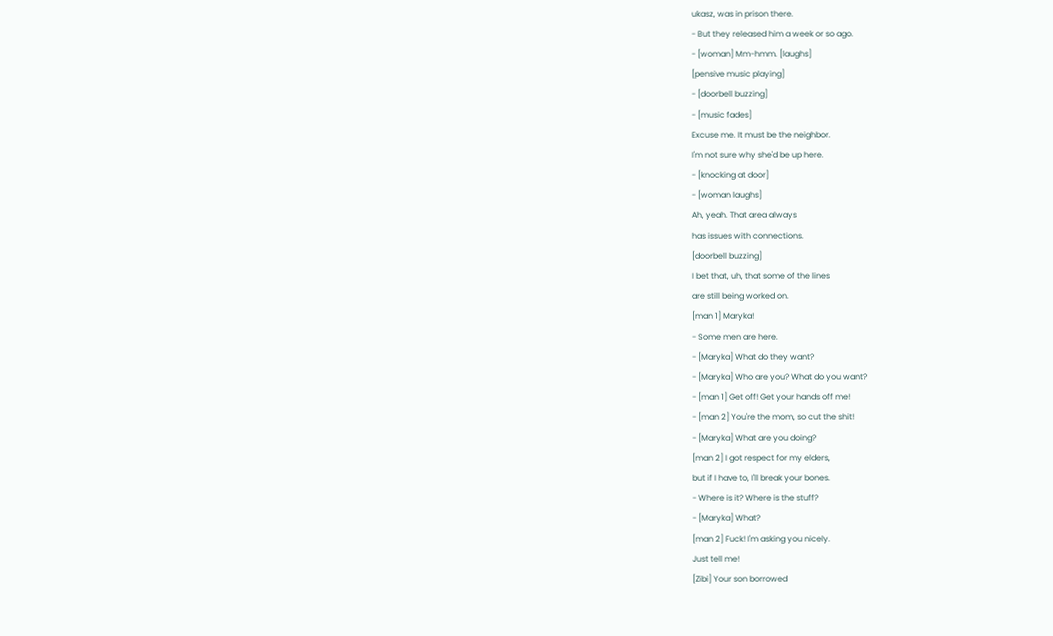ukasz, was in prison there.
- But they released him a week or so ago.
- [woman] Mm-hmm. [laughs]
[pensive music playing]
- [doorbell buzzing]
- [music fades]
Excuse me. It must be the neighbor.
I'm not sure why she'd be up here.
- [knocking at door]
- [woman laughs]
Ah, yeah. That area always
has issues with connections.
[doorbell buzzing]
I bet that, uh, that some of the lines
are still being worked on.
[man 1] Maryka!
- Some men are here.
- [Maryka] What do they want?
- [Maryka] Who are you? What do you want?
- [man 1] Get off! Get your hands off me!
- [man 2] You're the mom, so cut the shit!
- [Maryka] What are you doing?
[man 2] I got respect for my elders,
but if I have to, I'll break your bones.
- Where is it? Where is the stuff?
- [Maryka] What?
[man 2] Fuck! I'm asking you nicely.
Just tell me!
[Zibi] Your son borrowed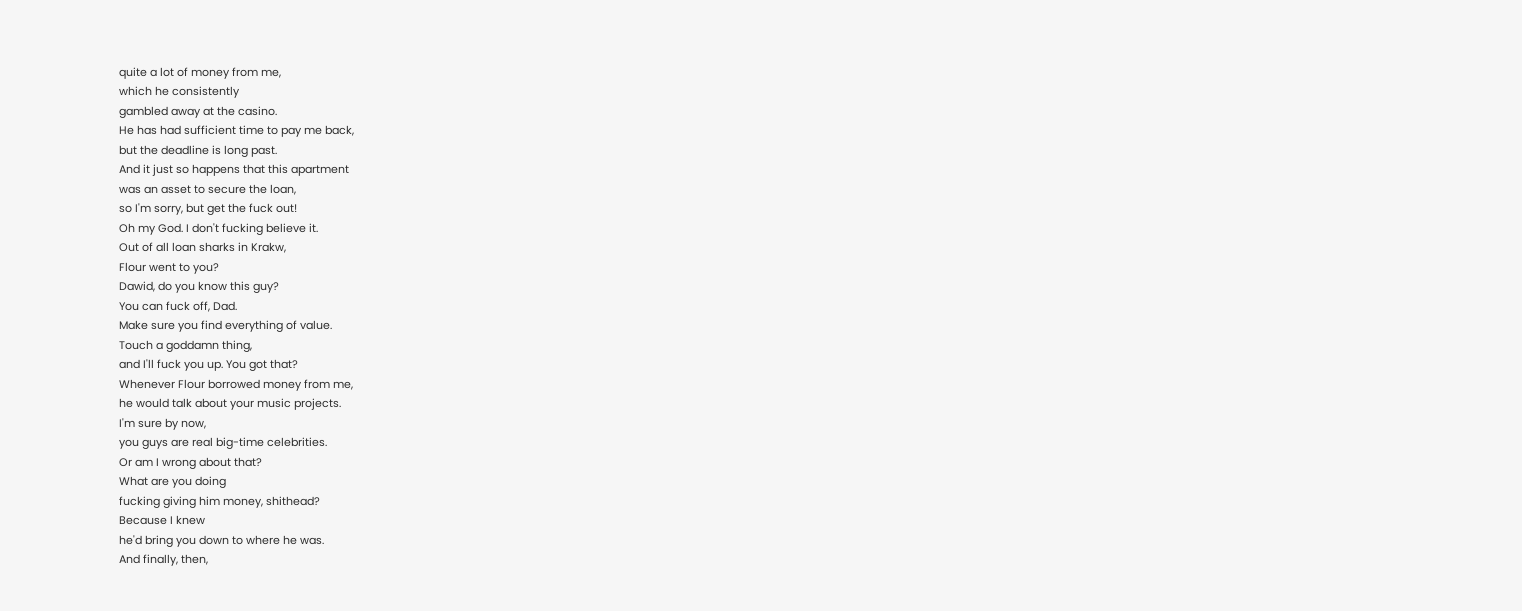quite a lot of money from me,
which he consistently
gambled away at the casino.
He has had sufficient time to pay me back,
but the deadline is long past.
And it just so happens that this apartment
was an asset to secure the loan,
so I'm sorry, but get the fuck out!
Oh my God. I don't fucking believe it.
Out of all loan sharks in Krakw,
Flour went to you?
Dawid, do you know this guy?
You can fuck off, Dad.
Make sure you find everything of value.
Touch a goddamn thing,
and I'll fuck you up. You got that?
Whenever Flour borrowed money from me,
he would talk about your music projects.
I'm sure by now,
you guys are real big-time celebrities.
Or am I wrong about that?
What are you doing
fucking giving him money, shithead?
Because I knew
he'd bring you down to where he was.
And finally, then,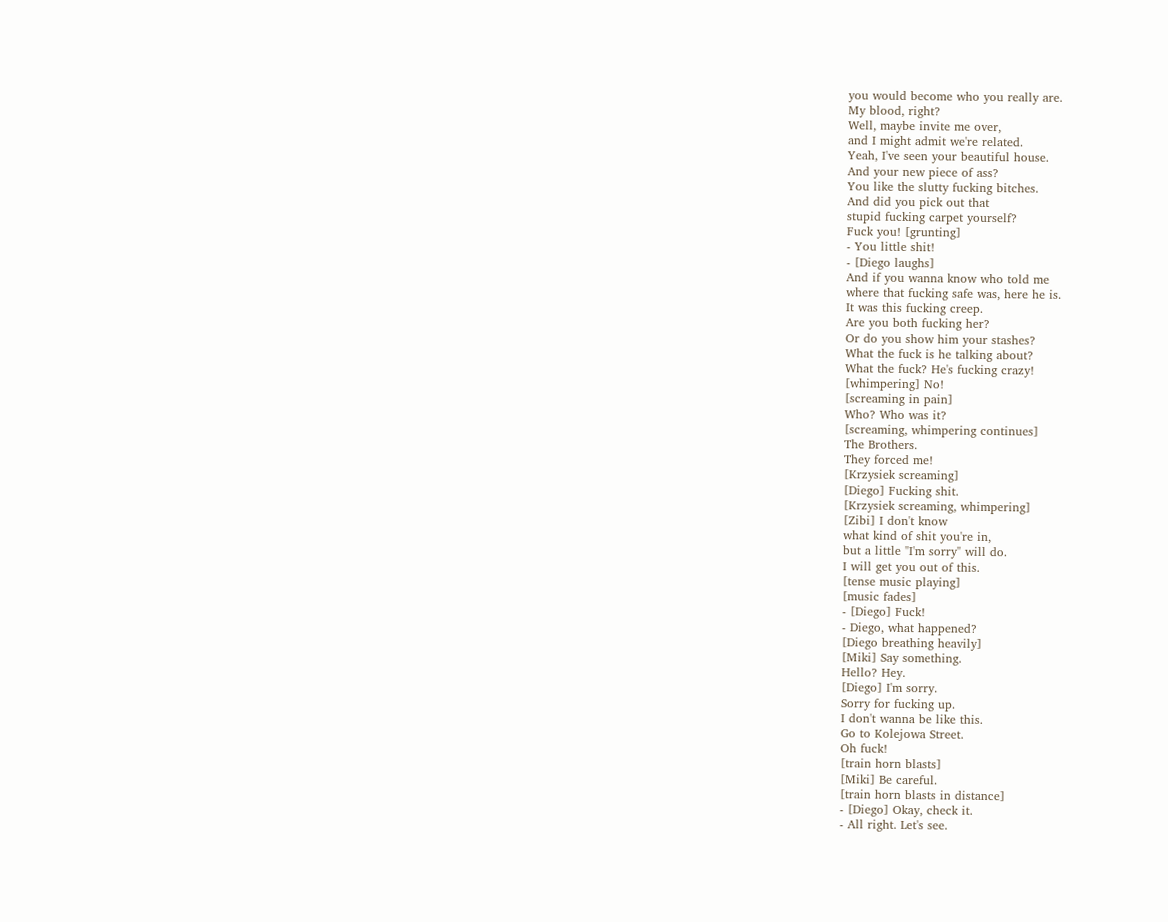you would become who you really are.
My blood, right?
Well, maybe invite me over,
and I might admit we're related.
Yeah, I've seen your beautiful house.
And your new piece of ass?
You like the slutty fucking bitches.
And did you pick out that
stupid fucking carpet yourself?
Fuck you! [grunting]
- You little shit!
- [Diego laughs]
And if you wanna know who told me
where that fucking safe was, here he is.
It was this fucking creep.
Are you both fucking her?
Or do you show him your stashes?
What the fuck is he talking about?
What the fuck? He's fucking crazy!
[whimpering] No!
[screaming in pain]
Who? Who was it?
[screaming, whimpering continues]
The Brothers.
They forced me!
[Krzysiek screaming]
[Diego] Fucking shit.
[Krzysiek screaming, whimpering]
[Zibi] I don't know
what kind of shit you're in,
but a little "I'm sorry" will do.
I will get you out of this.
[tense music playing]
[music fades]
- [Diego] Fuck!
- Diego, what happened?
[Diego breathing heavily]
[Miki] Say something.
Hello? Hey.
[Diego] I'm sorry.
Sorry for fucking up.
I don't wanna be like this.
Go to Kolejowa Street.
Oh fuck!
[train horn blasts]
[Miki] Be careful.
[train horn blasts in distance]
- [Diego] Okay, check it.
- All right. Let's see.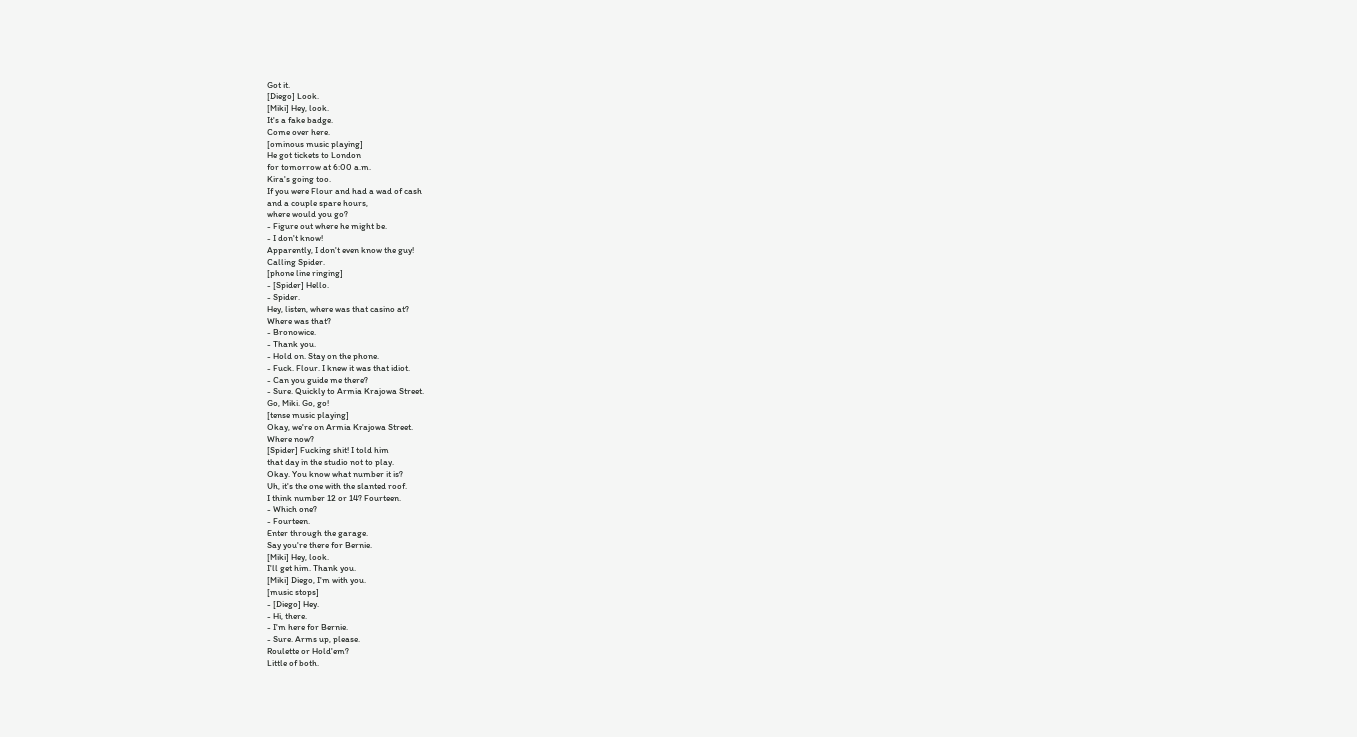Got it.
[Diego] Look.
[Miki] Hey, look.
It's a fake badge.
Come over here.
[ominous music playing]
He got tickets to London
for tomorrow at 6:00 a.m.
Kira's going too.
If you were Flour and had a wad of cash
and a couple spare hours,
where would you go?
- Figure out where he might be.
- I don't know!
Apparently, I don't even know the guy!
Calling Spider.
[phone line ringing]
- [Spider] Hello.
- Spider.
Hey, listen, where was that casino at?
Where was that?
- Bronowice.
- Thank you.
- Hold on. Stay on the phone.
- Fuck. Flour. I knew it was that idiot.
- Can you guide me there?
- Sure. Quickly to Armia Krajowa Street.
Go, Miki. Go, go!
[tense music playing]
Okay, we're on Armia Krajowa Street.
Where now?
[Spider] Fucking shit! I told him
that day in the studio not to play.
Okay. You know what number it is?
Uh, it's the one with the slanted roof.
I think number 12 or 14? Fourteen.
- Which one?
- Fourteen.
Enter through the garage.
Say you're there for Bernie.
[Miki] Hey, look.
I'll get him. Thank you.
[Miki] Diego, I'm with you.
[music stops]
- [Diego] Hey.
- Hi, there.
- I'm here for Bernie.
- Sure. Arms up, please.
Roulette or Hold'em?
Little of both.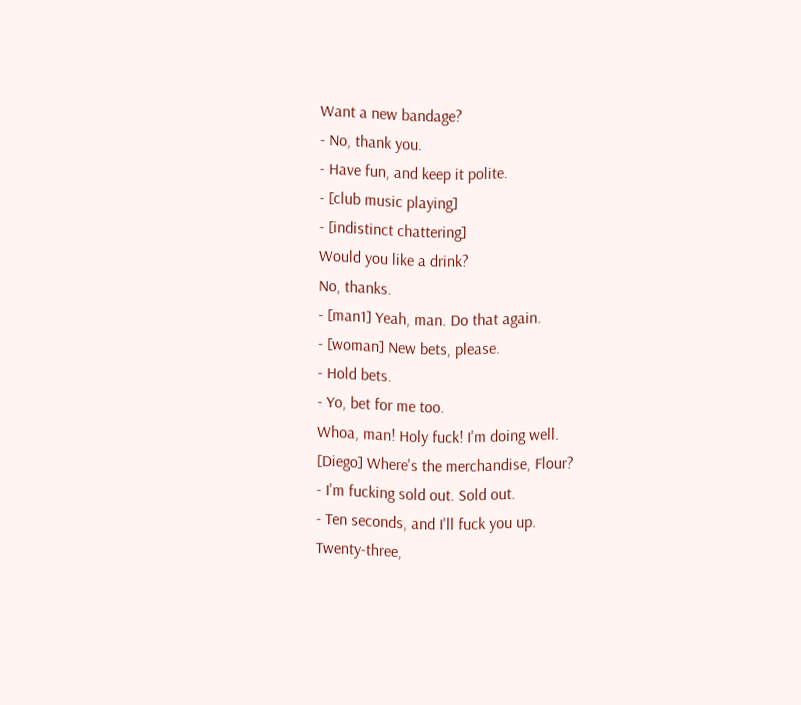Want a new bandage?
- No, thank you.
- Have fun, and keep it polite.
- [club music playing]
- [indistinct chattering]
Would you like a drink?
No, thanks.
- [man1] Yeah, man. Do that again.
- [woman] New bets, please.
- Hold bets.
- Yo, bet for me too.
Whoa, man! Holy fuck! I'm doing well.
[Diego] Where's the merchandise, Flour?
- I'm fucking sold out. Sold out.
- Ten seconds, and I'll fuck you up.
Twenty-three,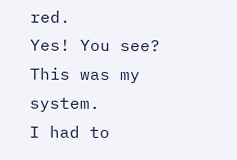red.
Yes! You see? This was my system.
I had to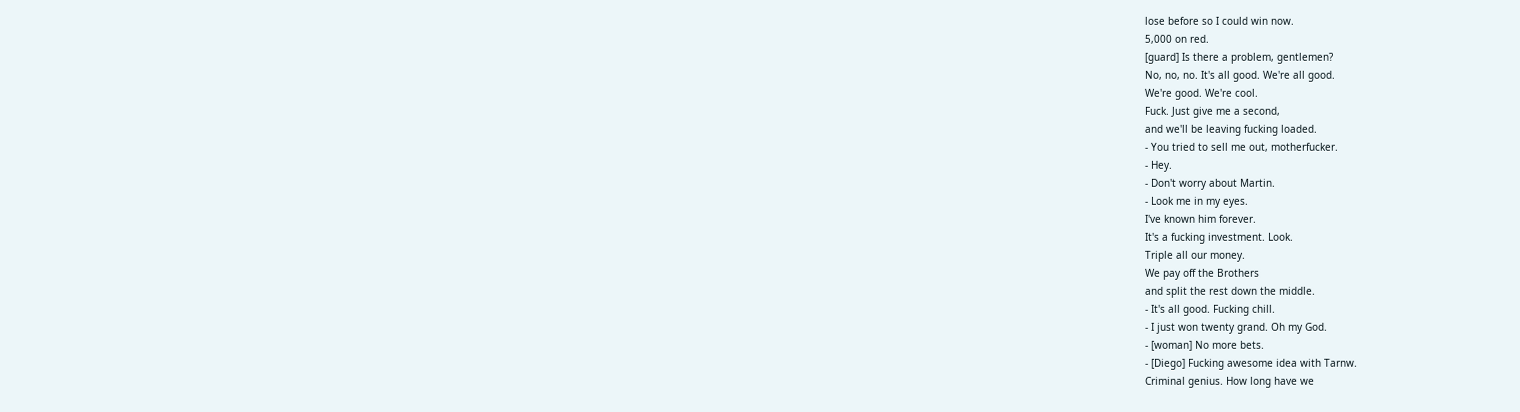lose before so I could win now.
5,000 on red.
[guard] Is there a problem, gentlemen?
No, no, no. It's all good. We're all good.
We're good. We're cool.
Fuck. Just give me a second,
and we'll be leaving fucking loaded.
- You tried to sell me out, motherfucker.
- Hey.
- Don't worry about Martin.
- Look me in my eyes.
I've known him forever.
It's a fucking investment. Look.
Triple all our money.
We pay off the Brothers
and split the rest down the middle.
- It's all good. Fucking chill.
- I just won twenty grand. Oh my God.
- [woman] No more bets.
- [Diego] Fucking awesome idea with Tarnw.
Criminal genius. How long have we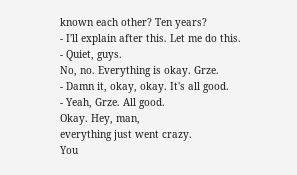known each other? Ten years?
- I'll explain after this. Let me do this.
- Quiet, guys.
No, no. Everything is okay. Grze.
- Damn it, okay, okay. It's all good.
- Yeah, Grze. All good.
Okay. Hey, man,
everything just went crazy.
You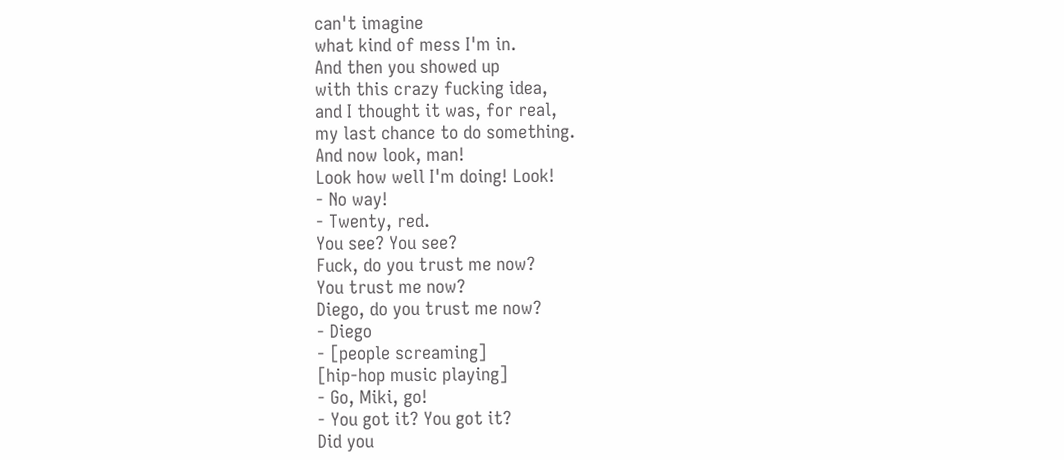can't imagine
what kind of mess I'm in.
And then you showed up
with this crazy fucking idea,
and I thought it was, for real,
my last chance to do something.
And now look, man!
Look how well I'm doing! Look!
- No way!
- Twenty, red.
You see? You see?
Fuck, do you trust me now?
You trust me now?
Diego, do you trust me now?
- Diego
- [people screaming]
[hip-hop music playing]
- Go, Miki, go!
- You got it? You got it?
Did you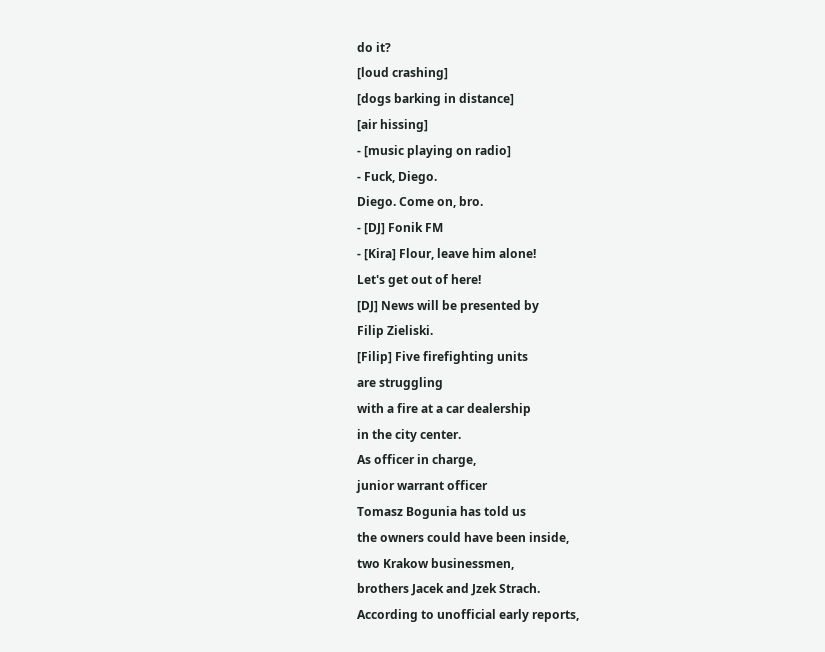do it?
[loud crashing]
[dogs barking in distance]
[air hissing]
- [music playing on radio]
- Fuck, Diego.
Diego. Come on, bro.
- [DJ] Fonik FM
- [Kira] Flour, leave him alone!
Let's get out of here!
[DJ] News will be presented by
Filip Zieliski.
[Filip] Five firefighting units
are struggling
with a fire at a car dealership
in the city center.
As officer in charge,
junior warrant officer
Tomasz Bogunia has told us
the owners could have been inside,
two Krakow businessmen,
brothers Jacek and Jzek Strach.
According to unofficial early reports,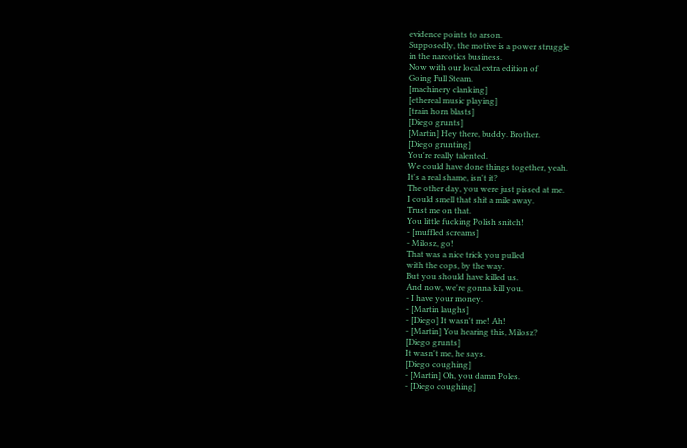evidence points to arson.
Supposedly, the motive is a power struggle
in the narcotics business.
Now with our local extra edition of
Going Full Steam.
[machinery clanking]
[ethereal music playing]
[train horn blasts]
[Diego grunts]
[Martin] Hey there, buddy. Brother.
[Diego grunting]
You're really talented.
We could have done things together, yeah.
It's a real shame, isn't it?
The other day, you were just pissed at me.
I could smell that shit a mile away.
Trust me on that.
You little fucking Polish snitch!
- [muffled screams]
- Milosz, go!
That was a nice trick you pulled
with the cops, by the way.
But you should have killed us.
And now, we're gonna kill you.
- I have your money.
- [Martin laughs]
- [Diego] It wasn't me! Ah!
- [Martin] You hearing this, Milosz?
[Diego grunts]
It wasn't me, he says.
[Diego coughing]
- [Martin] Oh, you damn Poles.
- [Diego coughing]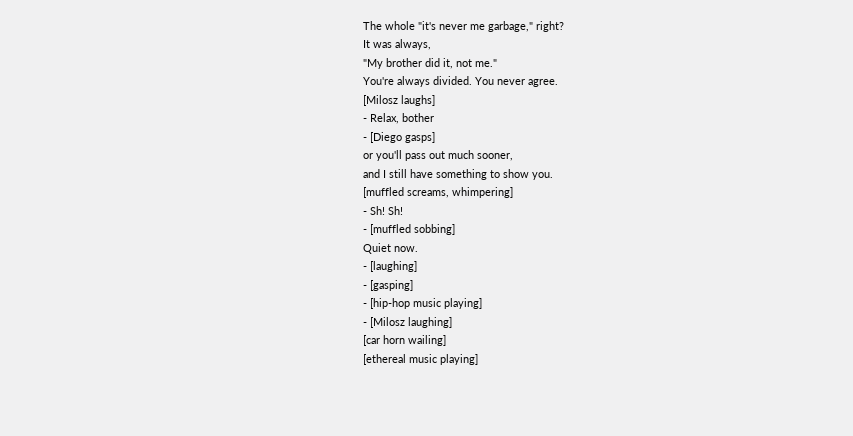The whole "it's never me garbage," right?
It was always,
"My brother did it, not me."
You're always divided. You never agree.
[Milosz laughs]
- Relax, bother
- [Diego gasps]
or you'll pass out much sooner,
and I still have something to show you.
[muffled screams, whimpering]
- Sh! Sh!
- [muffled sobbing]
Quiet now.
- [laughing]
- [gasping]
- [hip-hop music playing]
- [Milosz laughing]
[car horn wailing]
[ethereal music playing]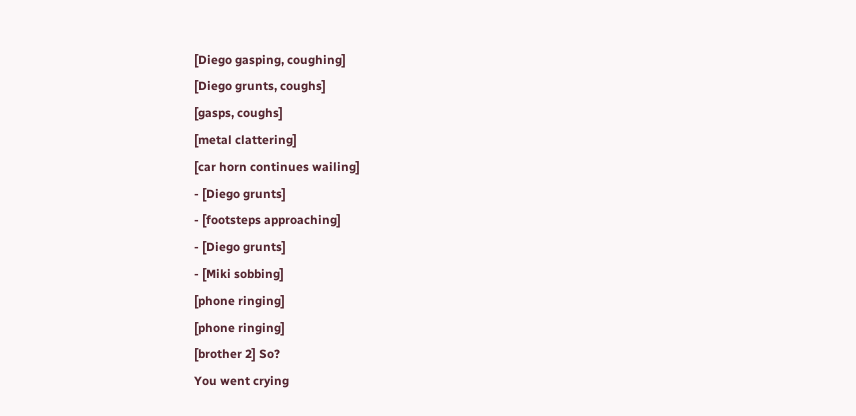[Diego gasping, coughing]
[Diego grunts, coughs]
[gasps, coughs]
[metal clattering]
[car horn continues wailing]
- [Diego grunts]
- [footsteps approaching]
- [Diego grunts]
- [Miki sobbing]
[phone ringing]
[phone ringing]
[brother 2] So?
You went crying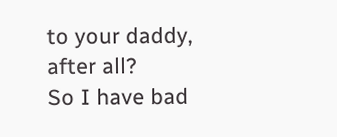to your daddy, after all?
So I have bad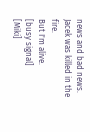news and bad news.
Jacek was killed in the fire.
But I'm alive.
[busy signal]
[Miki]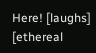Here! [laughs]
[ethereal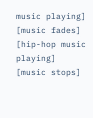music playing]
[music fades]
[hip-hop music playing]
[music stops]